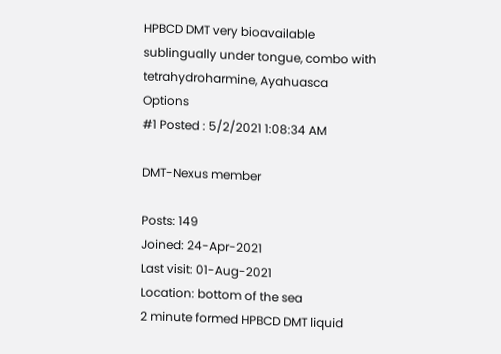HPBCD DMT very bioavailable sublingually under tongue, combo with tetrahydroharmine, Ayahuasca Options
#1 Posted : 5/2/2021 1:08:34 AM

DMT-Nexus member

Posts: 149
Joined: 24-Apr-2021
Last visit: 01-Aug-2021
Location: bottom of the sea
2 minute formed HPBCD DMT liquid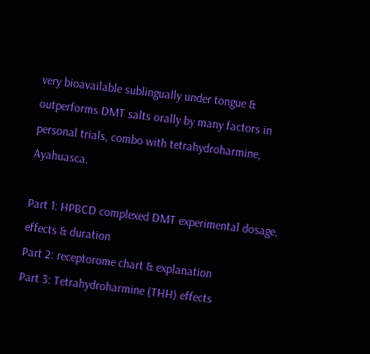very bioavailable sublingually under tongue & outperforms DMT salts orally by many factors in personal trials, combo with tetrahydroharmine, Ayahuasca.

Part 1: HPBCD complexed DMT experimental dosage, effects & duration
Part 2: receptorome chart & explanation
Part 3: Tetrahydroharmine (THH) effects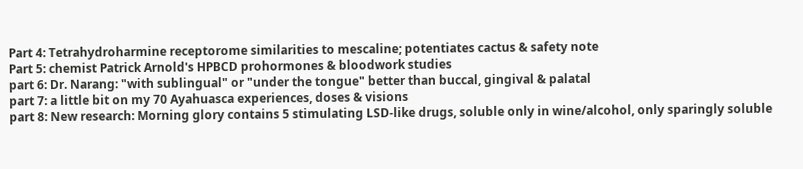Part 4: Tetrahydroharmine receptorome similarities to mescaline; potentiates cactus & safety note
Part 5: chemist Patrick Arnold's HPBCD prohormones & bloodwork studies
part 6: Dr. Narang: "with sublingual" or "under the tongue" better than buccal, gingival & palatal
part 7: a little bit on my 70 Ayahuasca experiences, doses & visions
part 8: New research: Morning glory contains 5 stimulating LSD-like drugs, soluble only in wine/alcohol, only sparingly soluble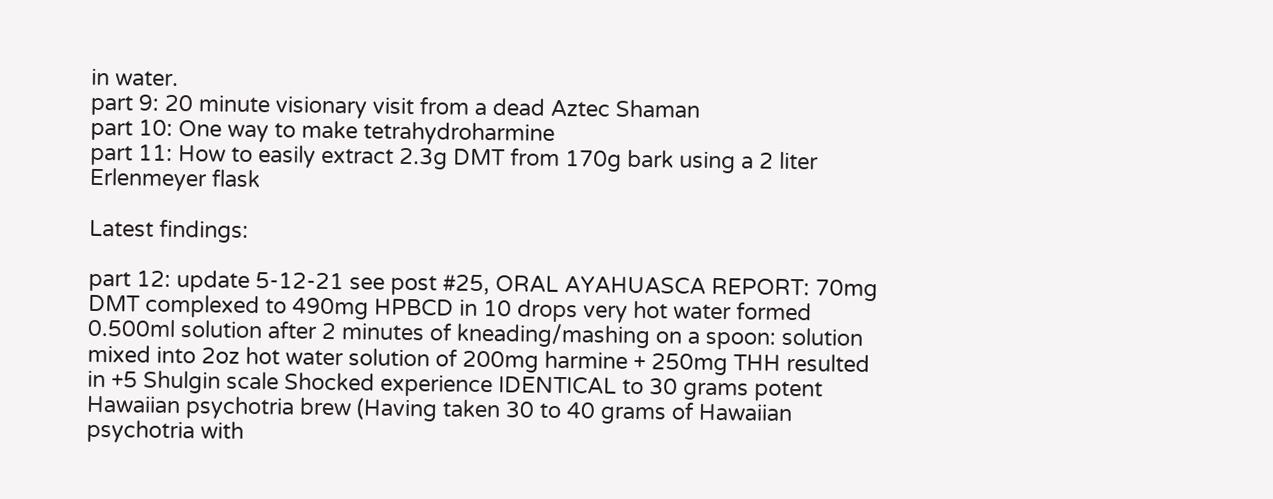in water.
part 9: 20 minute visionary visit from a dead Aztec Shaman
part 10: One way to make tetrahydroharmine
part 11: How to easily extract 2.3g DMT from 170g bark using a 2 liter Erlenmeyer flask

Latest findings:

part 12: update 5-12-21 see post #25, ORAL AYAHUASCA REPORT: 70mg DMT complexed to 490mg HPBCD in 10 drops very hot water formed 0.500ml solution after 2 minutes of kneading/mashing on a spoon: solution mixed into 2oz hot water solution of 200mg harmine + 250mg THH resulted in +5 Shulgin scale Shocked experience IDENTICAL to 30 grams potent Hawaiian psychotria brew (Having taken 30 to 40 grams of Hawaiian psychotria with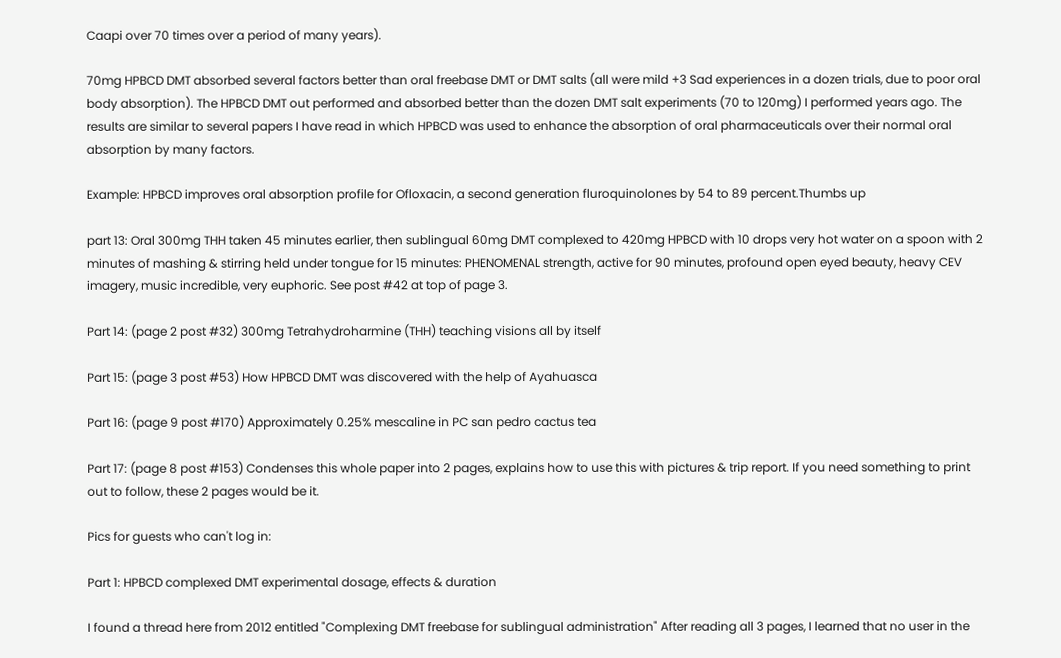Caapi over 70 times over a period of many years).

70mg HPBCD DMT absorbed several factors better than oral freebase DMT or DMT salts (all were mild +3 Sad experiences in a dozen trials, due to poor oral body absorption). The HPBCD DMT out performed and absorbed better than the dozen DMT salt experiments (70 to 120mg) I performed years ago. The results are similar to several papers I have read in which HPBCD was used to enhance the absorption of oral pharmaceuticals over their normal oral absorption by many factors.

Example: HPBCD improves oral absorption profile for Ofloxacin, a second generation fluroquinolones by 54 to 89 percent.Thumbs up

part 13: Oral 300mg THH taken 45 minutes earlier, then sublingual 60mg DMT complexed to 420mg HPBCD with 10 drops very hot water on a spoon with 2 minutes of mashing & stirring held under tongue for 15 minutes: PHENOMENAL strength, active for 90 minutes, profound open eyed beauty, heavy CEV imagery, music incredible, very euphoric. See post #42 at top of page 3.

Part 14: (page 2 post #32) 300mg Tetrahydroharmine (THH) teaching visions all by itself

Part 15: (page 3 post #53) How HPBCD DMT was discovered with the help of Ayahuasca

Part 16: (page 9 post #170) Approximately 0.25% mescaline in PC san pedro cactus tea

Part 17: (page 8 post #153) Condenses this whole paper into 2 pages, explains how to use this with pictures & trip report. If you need something to print out to follow, these 2 pages would be it.

Pics for guests who can't log in:

Part 1: HPBCD complexed DMT experimental dosage, effects & duration

I found a thread here from 2012 entitled "Complexing DMT freebase for sublingual administration" After reading all 3 pages, I learned that no user in the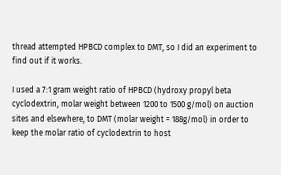thread attempted HPBCD complex to DMT, so I did an experiment to find out if it works.

I used a 7:1 gram weight ratio of HPBCD (hydroxy propyl beta cyclodextrin, molar weight between 1200 to 1500 g/mol) on auction sites and elsewhere, to DMT (molar weight = 188g/mol) in order to keep the molar ratio of cyclodextrin to host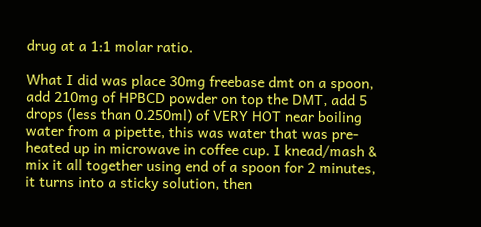drug at a 1:1 molar ratio.

What I did was place 30mg freebase dmt on a spoon, add 210mg of HPBCD powder on top the DMT, add 5 drops (less than 0.250ml) of VERY HOT near boiling water from a pipette, this was water that was pre-heated up in microwave in coffee cup. I knead/mash & mix it all together using end of a spoon for 2 minutes, it turns into a sticky solution, then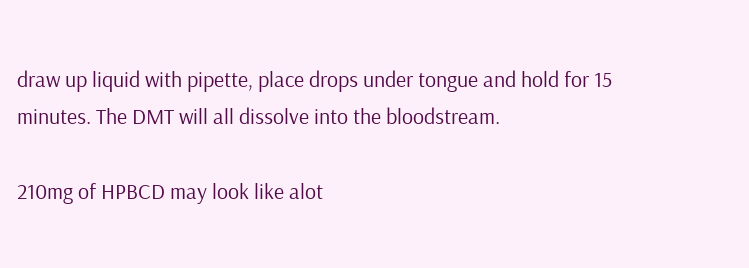draw up liquid with pipette, place drops under tongue and hold for 15 minutes. The DMT will all dissolve into the bloodstream.

210mg of HPBCD may look like alot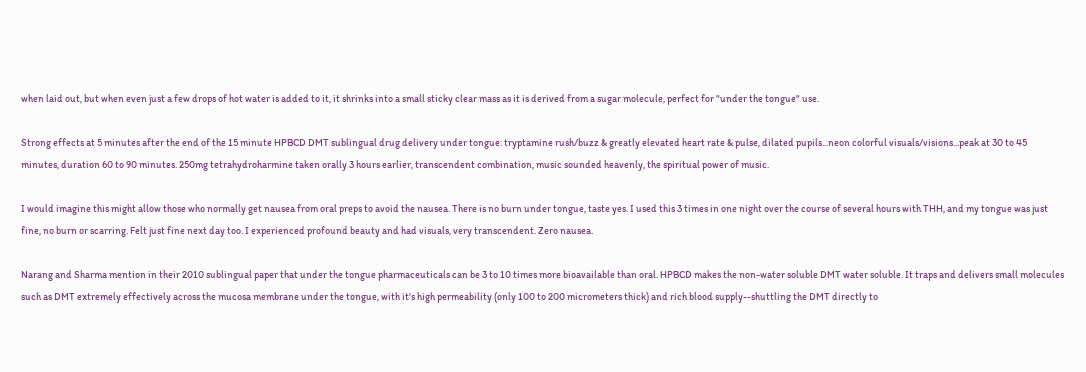when laid out, but when even just a few drops of hot water is added to it, it shrinks into a small sticky clear mass as it is derived from a sugar molecule, perfect for "under the tongue" use.

Strong effects at 5 minutes after the end of the 15 minute HPBCD DMT sublingual drug delivery under tongue: tryptamine rush/buzz & greatly elevated heart rate & pulse, dilated pupils...neon colorful visuals/visions...peak at 30 to 45 minutes, duration 60 to 90 minutes. 250mg tetrahydroharmine taken orally 3 hours earlier, transcendent combination, music sounded heavenly, the spiritual power of music.

I would imagine this might allow those who normally get nausea from oral preps to avoid the nausea. There is no burn under tongue, taste yes. I used this 3 times in one night over the course of several hours with THH, and my tongue was just fine, no burn or scarring. Felt just fine next day too. I experienced profound beauty and had visuals, very transcendent. Zero nausea.

Narang and Sharma mention in their 2010 sublingual paper that under the tongue pharmaceuticals can be 3 to 10 times more bioavailable than oral. HPBCD makes the non-water soluble DMT water soluble. It traps and delivers small molecules such as DMT extremely effectively across the mucosa membrane under the tongue, with it's high permeability (only 100 to 200 micrometers thick) and rich blood supply--shuttling the DMT directly to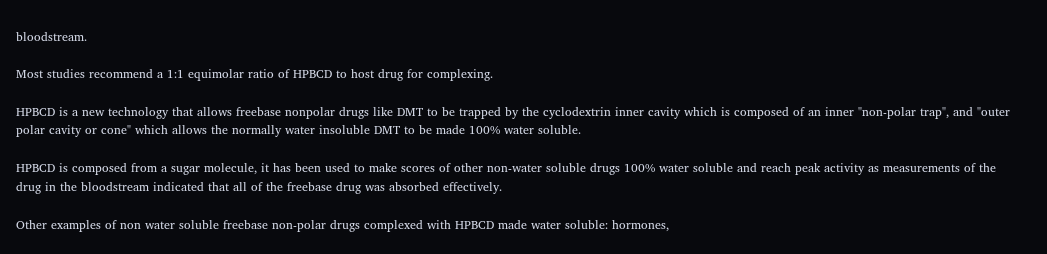bloodstream.

Most studies recommend a 1:1 equimolar ratio of HPBCD to host drug for complexing.

HPBCD is a new technology that allows freebase nonpolar drugs like DMT to be trapped by the cyclodextrin inner cavity which is composed of an inner "non-polar trap", and "outer polar cavity or cone" which allows the normally water insoluble DMT to be made 100% water soluble.

HPBCD is composed from a sugar molecule, it has been used to make scores of other non-water soluble drugs 100% water soluble and reach peak activity as measurements of the drug in the bloodstream indicated that all of the freebase drug was absorbed effectively.

Other examples of non water soluble freebase non-polar drugs complexed with HPBCD made water soluble: hormones,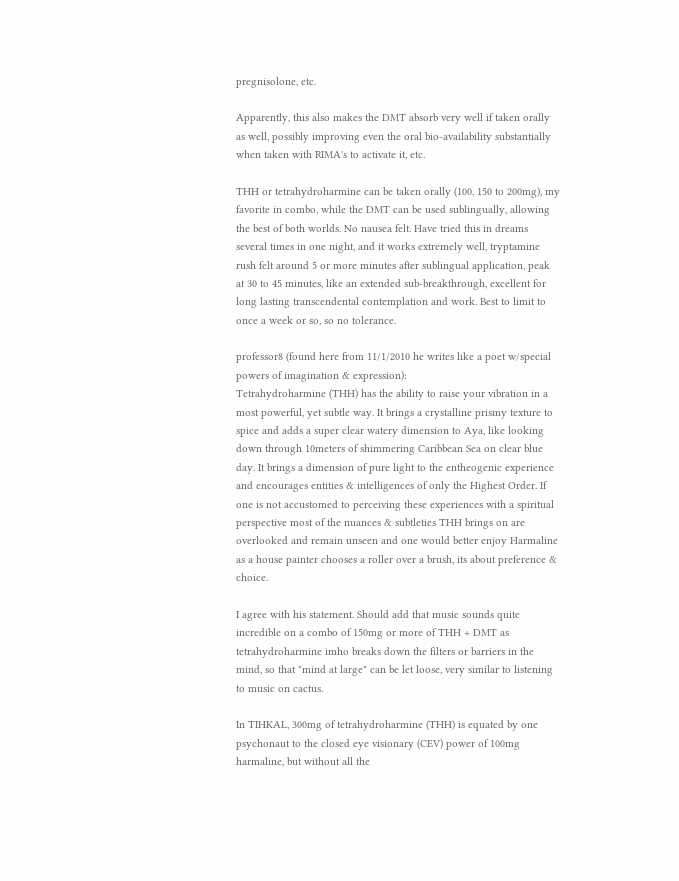pregnisolone, etc.

Apparently, this also makes the DMT absorb very well if taken orally as well, possibly improving even the oral bio-availability substantially when taken with RIMA's to activate it, etc.

THH or tetrahydroharmine can be taken orally (100, 150 to 200mg), my favorite in combo, while the DMT can be used sublingually, allowing the best of both worlds. No nausea felt. Have tried this in dreams several times in one night, and it works extremely well, tryptamine rush felt around 5 or more minutes after sublingual application, peak at 30 to 45 minutes, like an extended sub-breakthrough, excellent for long lasting transcendental contemplation and work. Best to limit to once a week or so, so no tolerance.

professor8 (found here from 11/1/2010 he writes like a poet w/special powers of imagination & expression):
Tetrahydroharmine (THH) has the ability to raise your vibration in a most powerful, yet subtle way. It brings a crystalline prismy texture to spice and adds a super clear watery dimension to Aya, like looking down through 10meters of shimmering Caribbean Sea on clear blue day. It brings a dimension of pure light to the entheogenic experience and encourages entities & intelligences of only the Highest Order. If one is not accustomed to perceiving these experiences with a spiritual perspective most of the nuances & subtleties THH brings on are overlooked and remain unseen and one would better enjoy Harmaline as a house painter chooses a roller over a brush, its about preference & choice.

I agree with his statement. Should add that music sounds quite incredible on a combo of 150mg or more of THH + DMT as tetrahydroharmine imho breaks down the filters or barriers in the mind, so that "mind at large" can be let loose, very similar to listening to music on cactus.

In TIHKAL, 300mg of tetrahydroharmine (THH) is equated by one psychonaut to the closed eye visionary (CEV) power of 100mg harmaline, but without all the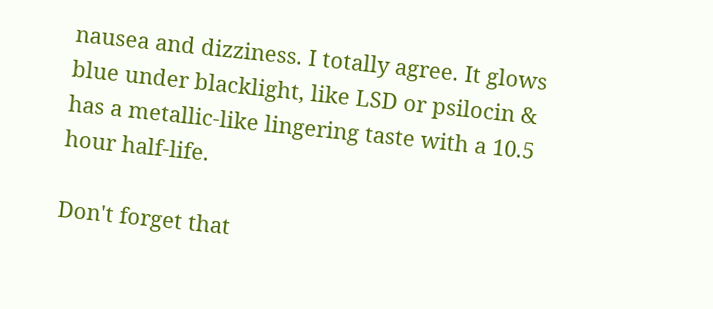nausea and dizziness. I totally agree. It glows blue under blacklight, like LSD or psilocin & has a metallic-like lingering taste with a 10.5 hour half-life.

Don't forget that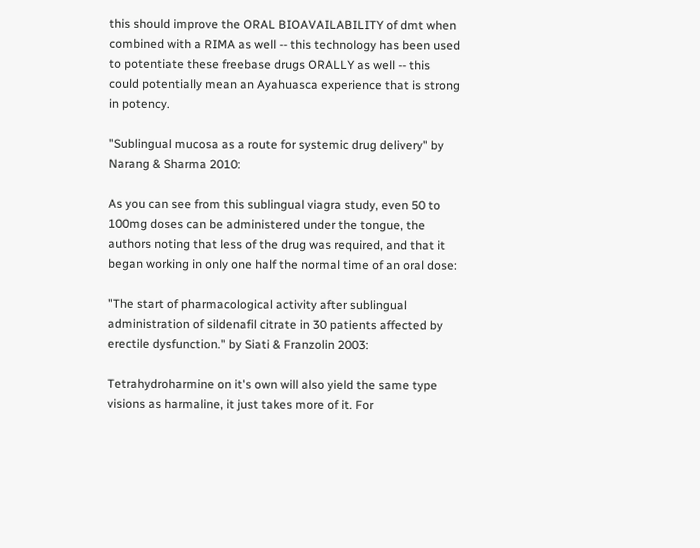this should improve the ORAL BIOAVAILABILITY of dmt when combined with a RIMA as well -- this technology has been used to potentiate these freebase drugs ORALLY as well -- this could potentially mean an Ayahuasca experience that is strong in potency.

"Sublingual mucosa as a route for systemic drug delivery" by Narang & Sharma 2010:

As you can see from this sublingual viagra study, even 50 to 100mg doses can be administered under the tongue, the authors noting that less of the drug was required, and that it began working in only one half the normal time of an oral dose:

"The start of pharmacological activity after sublingual administration of sildenafil citrate in 30 patients affected by erectile dysfunction." by Siati & Franzolin 2003:

Tetrahydroharmine on it's own will also yield the same type visions as harmaline, it just takes more of it. For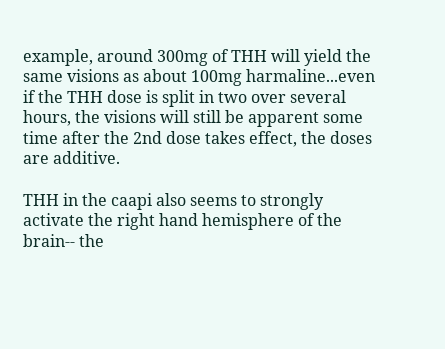example, around 300mg of THH will yield the same visions as about 100mg harmaline...even if the THH dose is split in two over several hours, the visions will still be apparent some time after the 2nd dose takes effect, the doses are additive.

THH in the caapi also seems to strongly activate the right hand hemisphere of the brain-- the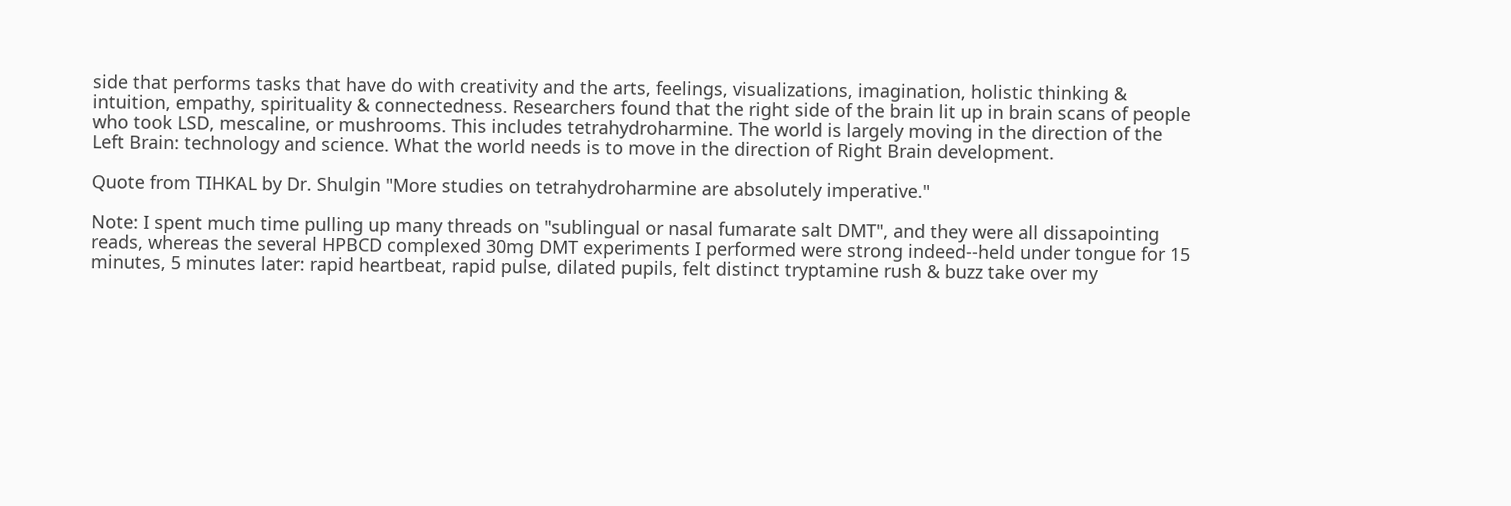side that performs tasks that have do with creativity and the arts, feelings, visualizations, imagination, holistic thinking & intuition, empathy, spirituality & connectedness. Researchers found that the right side of the brain lit up in brain scans of people who took LSD, mescaline, or mushrooms. This includes tetrahydroharmine. The world is largely moving in the direction of the Left Brain: technology and science. What the world needs is to move in the direction of Right Brain development.

Quote from TIHKAL by Dr. Shulgin "More studies on tetrahydroharmine are absolutely imperative."

Note: I spent much time pulling up many threads on "sublingual or nasal fumarate salt DMT", and they were all dissapointing reads, whereas the several HPBCD complexed 30mg DMT experiments I performed were strong indeed--held under tongue for 15 minutes, 5 minutes later: rapid heartbeat, rapid pulse, dilated pupils, felt distinct tryptamine rush & buzz take over my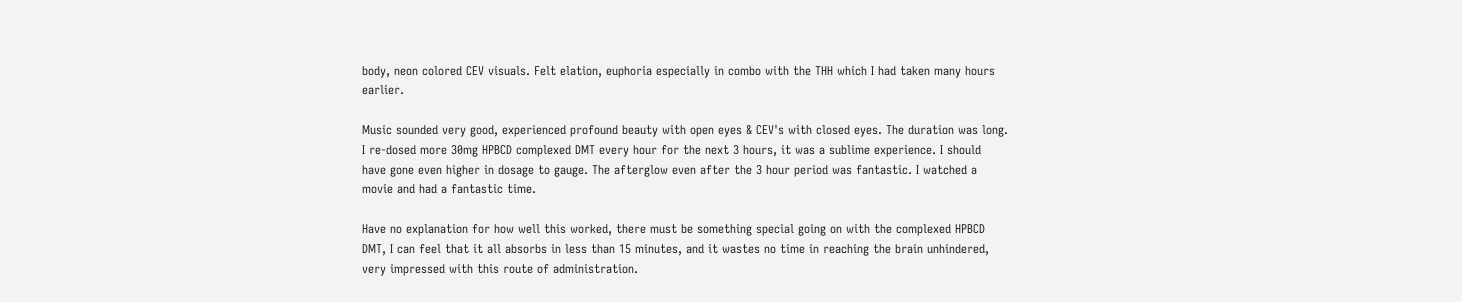body, neon colored CEV visuals. Felt elation, euphoria especially in combo with the THH which I had taken many hours earlier.

Music sounded very good, experienced profound beauty with open eyes & CEV's with closed eyes. The duration was long. I re-dosed more 30mg HPBCD complexed DMT every hour for the next 3 hours, it was a sublime experience. I should have gone even higher in dosage to gauge. The afterglow even after the 3 hour period was fantastic. I watched a movie and had a fantastic time.

Have no explanation for how well this worked, there must be something special going on with the complexed HPBCD DMT, I can feel that it all absorbs in less than 15 minutes, and it wastes no time in reaching the brain unhindered, very impressed with this route of administration.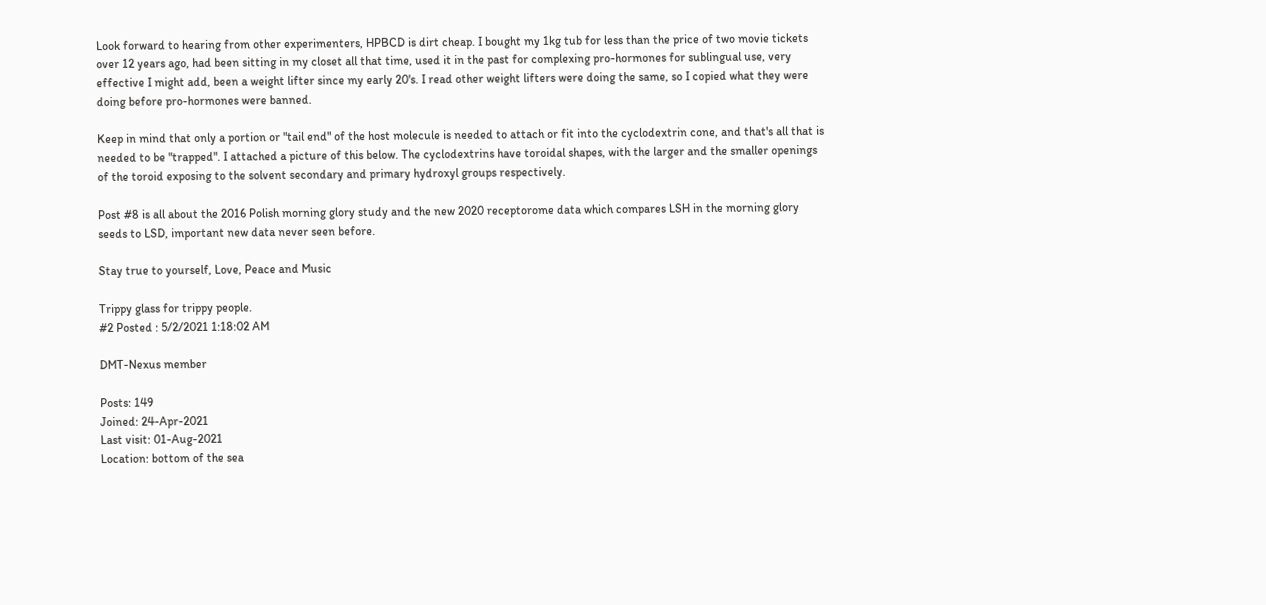Look forward to hearing from other experimenters, HPBCD is dirt cheap. I bought my 1kg tub for less than the price of two movie tickets over 12 years ago, had been sitting in my closet all that time, used it in the past for complexing pro-hormones for sublingual use, very effective I might add, been a weight lifter since my early 20's. I read other weight lifters were doing the same, so I copied what they were doing before pro-hormones were banned.

Keep in mind that only a portion or "tail end" of the host molecule is needed to attach or fit into the cyclodextrin cone, and that's all that is needed to be "trapped". I attached a picture of this below. The cyclodextrins have toroidal shapes, with the larger and the smaller openings of the toroid exposing to the solvent secondary and primary hydroxyl groups respectively.

Post #8 is all about the 2016 Polish morning glory study and the new 2020 receptorome data which compares LSH in the morning glory seeds to LSD, important new data never seen before.

Stay true to yourself, Love, Peace and Music

Trippy glass for trippy people.
#2 Posted : 5/2/2021 1:18:02 AM

DMT-Nexus member

Posts: 149
Joined: 24-Apr-2021
Last visit: 01-Aug-2021
Location: bottom of the sea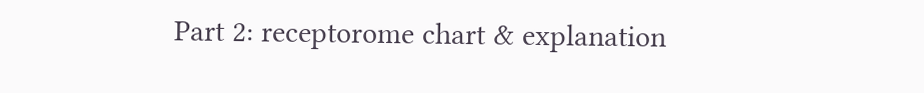Part 2: receptorome chart & explanation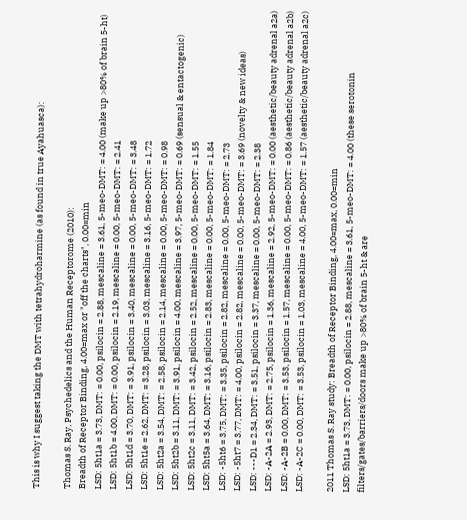This is why I suggest taking the DMT with tetrahydroharmine (as found in true Ayahuasca):

Thomas S. Ray, Psychedelics and the Human Receptorome (2010):
Breadth of Receptor Binding, 4.00=max or "off the charts", 0.00=min
LSD: 5ht1a = 3.73, DMT: = 0.00, psilocin = 2.88, mescaline = 3.61, 5-meo-DMT: = 4.00 (make up >80% of brain 5-ht)
LSD: 5ht1b = 4.00, DMT: = 0.00, psilocin = 2.19, mescaline = 0.00, 5-meo-DMT: = 2.41
LSD: 5ht1d = 3.70, DMT: = 3.91, psilocin = 3.40, mescaline = 0.00, 5-meo-DMT: = 3.48
LSD: 5ht1e = 2.62, DMT: = 3.28, psilocin = 3.03, mescaline = 3.16, 5-meo-DMT: = 1.72
LSD: 5ht2a = 3.54, DMT: = 2.58, psilocin = 2.14, mescaline = 0.00, 5-meo-DMT: = 0.98
LSD: 5ht2b = 3.11, DMT: = 3.91, psilocin = 4.00, mescaline = 3.97, 5-meo-DMT: = 0.69 (sensual & entactogenic)
LSD: 5ht2c = 3.11, DMT: = 3.42, psilocin = 2.52, mescaline = 0.00, 5-meo-DMT: = 1.55
LSD: 5ht5a = 3.64, DMT: = 3.16, psilocin = 2.83, mescaline = 0.00, 5-meo-DMT: = 1.84
LSD: -5ht6 = 3.75, DMT: = 3.35, psilocin = 2.82, mescaline = 0.00, 5-meo-DMT: = 2.73
LSD: -5ht7 = 3.77, DMT: = 4.00, psilocin = 2.82, mescaline = 0.00, 5-meo-DMT: = 3.69 (novelty & new ideas)
LSD: ---D1 = 2.34, DMT: = 3.51, psilocin = 3.37, mescaline = 0.00, 5-meo-DMT: = 2.38
LSD: -A-2A = 2.93, DMT: = 2.75, psilocin = 1.36, mescaline = 2.92, 5-meo-DMT: = 0.00 (aesthetic/beauty adrenal a2a)
LSD: -A-2B = 0.00, DMT: = 3.53, psilocin = 1.57, mescaline = 0.00, 5-meo-DMT: = 0.86 (aesthetic/beauty adrenal a2b)
LSD: -A-2C = 0.00, DMT: = 3.53, psilocin = 1.03, mescaline = 4.00, 5-meo-DMT: = 1.57 (aesthetic/beauty adrenal a2c)

2011 Thomas S. Ray study: Breadth of Receptor Binding, 4.00=max, 0.00=min
LSD: 5ht1a = 3.73, DMT: = 0.00, psilocin = 2.88, mescaline = 3.61, 5-meo-DMT: = 4.00 (these serotonin filters/gates/barriers/doors make up >80% of brain 5-ht & are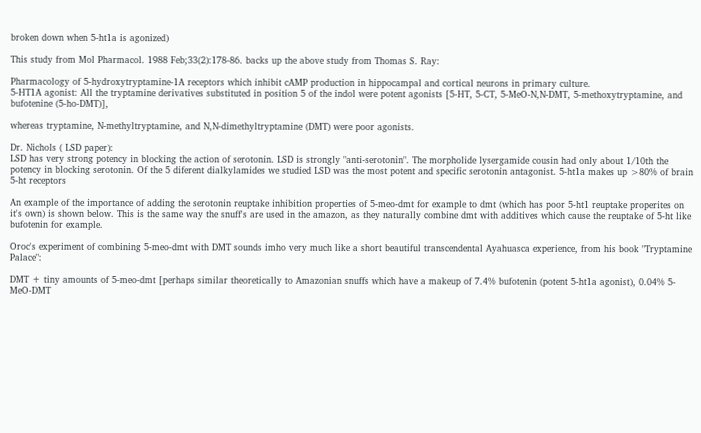broken down when 5-ht1a is agonized)

This study from Mol Pharmacol. 1988 Feb;33(2):178-86. backs up the above study from Thomas S. Ray:

Pharmacology of 5-hydroxytryptamine-1A receptors which inhibit cAMP production in hippocampal and cortical neurons in primary culture.
5-HT1A agonist: All the tryptamine derivatives substituted in position 5 of the indol were potent agonists [5-HT, 5-CT, 5-MeO-N,N-DMT, 5-methoxytryptamine, and bufotenine (5-ho-DMT)],

whereas tryptamine, N-methyltryptamine, and N,N-dimethyltryptamine (DMT) were poor agonists.

Dr. Nichols ( LSD paper):
LSD has very strong potency in blocking the action of serotonin. LSD is strongly "anti-serotonin". The morpholide lysergamide cousin had only about 1/10th the potency in blocking serotonin. Of the 5 diferent dialkylamides we studied LSD was the most potent and specific serotonin antagonist. 5-ht1a makes up >80% of brain 5-ht receptors

An example of the importance of adding the serotonin reuptake inhibition properties of 5-meo-dmt for example to dmt (which has poor 5-ht1 reuptake properites on it's own) is shown below. This is the same way the snuff's are used in the amazon, as they naturally combine dmt with additives which cause the reuptake of 5-ht like bufotenin for example.

Oroc's experiment of combining 5-meo-dmt with DMT sounds imho very much like a short beautiful transcendental Ayahuasca experience, from his book "Tryptamine Palace":

DMT + tiny amounts of 5-meo-dmt [perhaps similar theoretically to Amazonian snuffs which have a makeup of 7.4% bufotenin (potent 5-ht1a agonist), 0.04% 5-MeO-DMT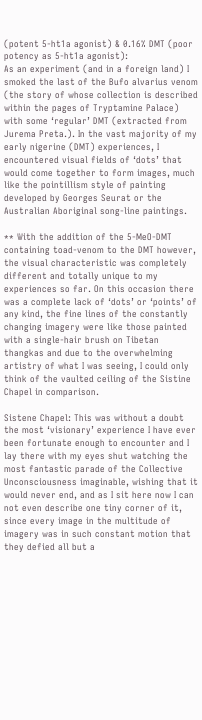(potent 5-ht1a agonist) & 0.16% DMT (poor potency as 5-ht1a agonist):
As an experiment (and in a foreign land) I smoked the last of the Bufo alvarius venom (the story of whose collection is described within the pages of Tryptamine Palace) with some ‘regular’ DMT (extracted from Jurema Preta.). In the vast majority of my early nigerine (DMT) experiences, I encountered visual fields of ‘dots’ that would come together to form images, much like the pointillism style of painting developed by Georges Seurat or the Australian Aboriginal song-line paintings.

** With the addition of the 5-MeO-DMT containing toad-venom to the DMT however, the visual characteristic was completely different and totally unique to my experiences so far. On this occasion there was a complete lack of ‘dots’ or ‘points’ of any kind, the fine lines of the constantly changing imagery were like those painted with a single-hair brush on Tibetan thangkas and due to the overwhelming artistry of what I was seeing, I could only think of the vaulted ceiling of the Sistine Chapel in comparison.

Sistene Chapel: This was without a doubt the most ‘visionary’ experience I have ever been fortunate enough to encounter and I lay there with my eyes shut watching the most fantastic parade of the Collective Unconsciousness imaginable, wishing that it would never end, and as I sit here now I can not even describe one tiny corner of it, since every image in the multitude of imagery was in such constant motion that they defied all but a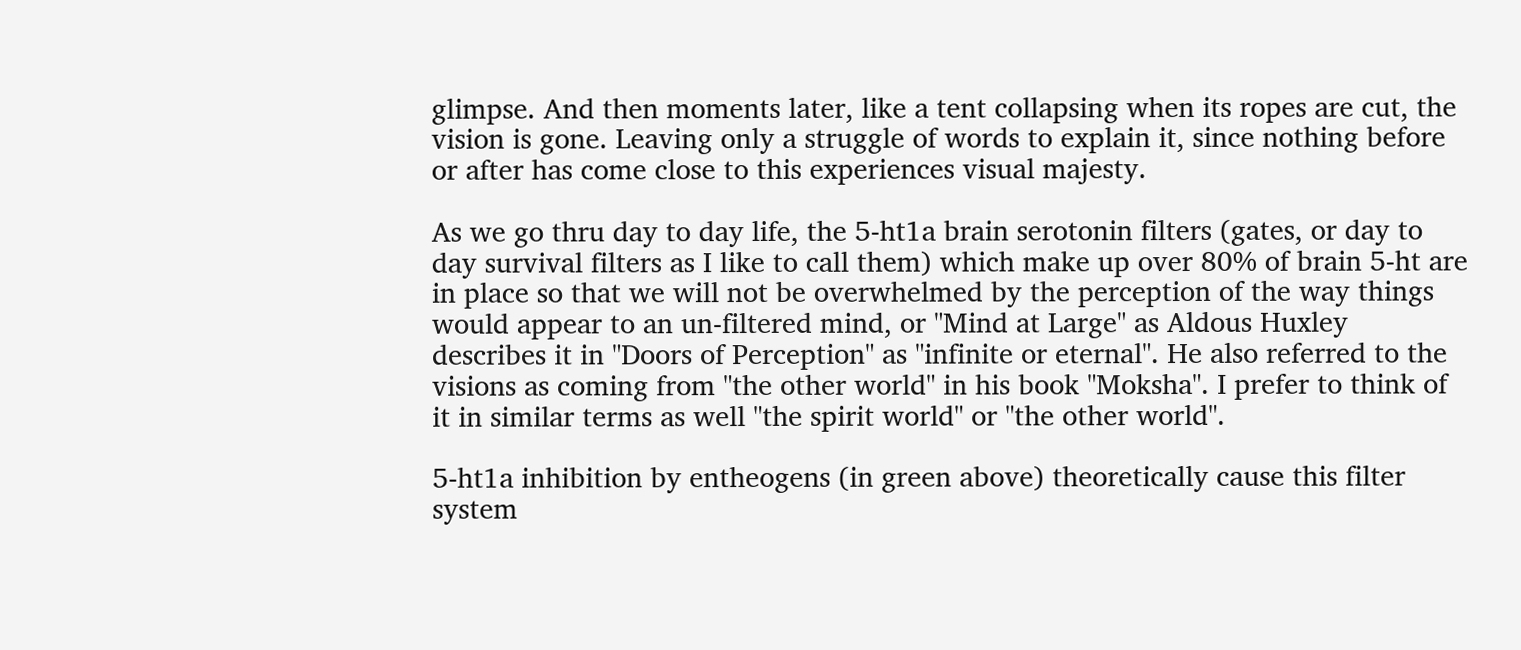glimpse. And then moments later, like a tent collapsing when its ropes are cut, the vision is gone. Leaving only a struggle of words to explain it, since nothing before or after has come close to this experiences visual majesty.

As we go thru day to day life, the 5-ht1a brain serotonin filters (gates, or day to day survival filters as I like to call them) which make up over 80% of brain 5-ht are in place so that we will not be overwhelmed by the perception of the way things would appear to an un-filtered mind, or "Mind at Large" as Aldous Huxley describes it in "Doors of Perception" as "infinite or eternal". He also referred to the visions as coming from "the other world" in his book "Moksha". I prefer to think of it in similar terms as well "the spirit world" or "the other world".

5-ht1a inhibition by entheogens (in green above) theoretically cause this filter system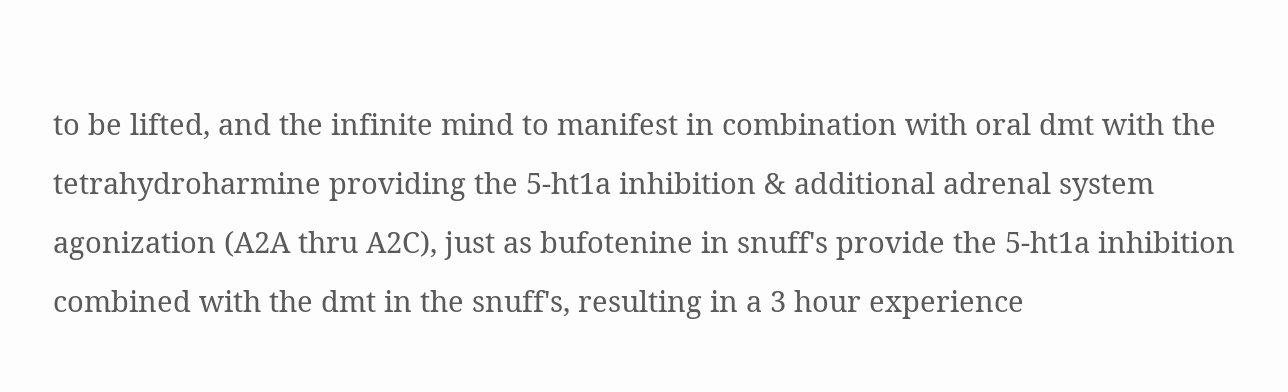to be lifted, and the infinite mind to manifest in combination with oral dmt with the tetrahydroharmine providing the 5-ht1a inhibition & additional adrenal system agonization (A2A thru A2C), just as bufotenine in snuff's provide the 5-ht1a inhibition combined with the dmt in the snuff's, resulting in a 3 hour experience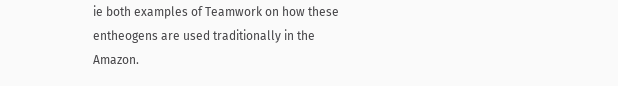ie both examples of Teamwork on how these entheogens are used traditionally in the Amazon.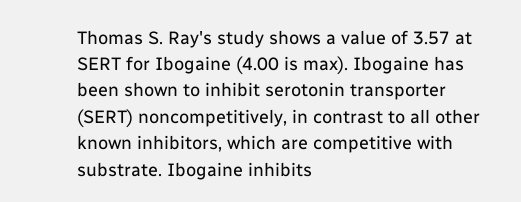Thomas S. Ray's study shows a value of 3.57 at SERT for Ibogaine (4.00 is max). Ibogaine has been shown to inhibit serotonin transporter (SERT) noncompetitively, in contrast to all other known inhibitors, which are competitive with substrate. Ibogaine inhibits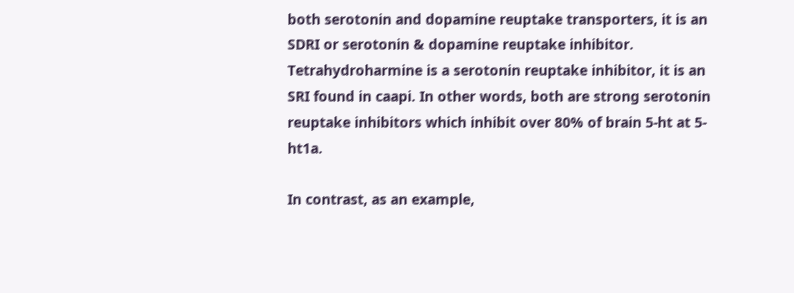both serotonin and dopamine reuptake transporters, it is an SDRI or serotonin & dopamine reuptake inhibitor. Tetrahydroharmine is a serotonin reuptake inhibitor, it is an SRI found in caapi. In other words, both are strong serotonin reuptake inhibitors which inhibit over 80% of brain 5-ht at 5-ht1a.

In contrast, as an example,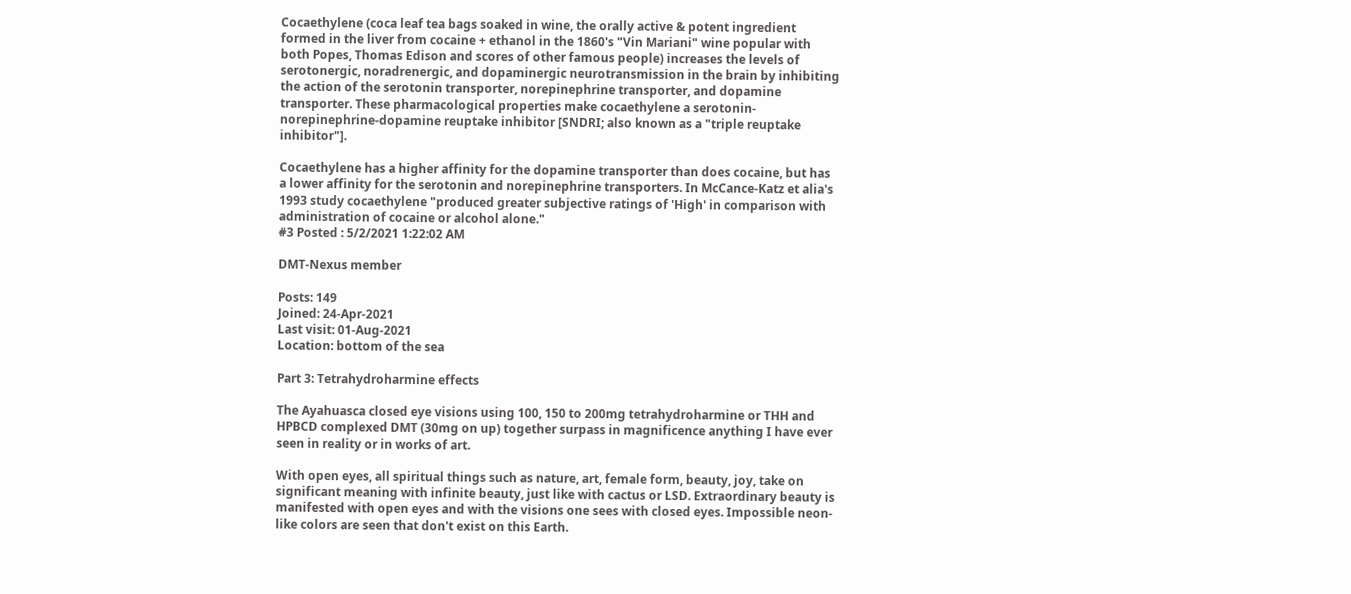Cocaethylene (coca leaf tea bags soaked in wine, the orally active & potent ingredient formed in the liver from cocaine + ethanol in the 1860's "Vin Mariani" wine popular with both Popes, Thomas Edison and scores of other famous people) increases the levels of serotonergic, noradrenergic, and dopaminergic neurotransmission in the brain by inhibiting the action of the serotonin transporter, norepinephrine transporter, and dopamine transporter. These pharmacological properties make cocaethylene a serotonin-norepinephrine-dopamine reuptake inhibitor [SNDRI; also known as a "triple reuptake inhibitor"].

Cocaethylene has a higher affinity for the dopamine transporter than does cocaine, but has a lower affinity for the serotonin and norepinephrine transporters. In McCance-Katz et alia's 1993 study cocaethylene "produced greater subjective ratings of 'High' in comparison with administration of cocaine or alcohol alone."
#3 Posted : 5/2/2021 1:22:02 AM

DMT-Nexus member

Posts: 149
Joined: 24-Apr-2021
Last visit: 01-Aug-2021
Location: bottom of the sea

Part 3: Tetrahydroharmine effects

The Ayahuasca closed eye visions using 100, 150 to 200mg tetrahydroharmine or THH and HPBCD complexed DMT (30mg on up) together surpass in magnificence anything I have ever seen in reality or in works of art.

With open eyes, all spiritual things such as nature, art, female form, beauty, joy, take on significant meaning with infinite beauty, just like with cactus or LSD. Extraordinary beauty is manifested with open eyes and with the visions one sees with closed eyes. Impossible neon-like colors are seen that don't exist on this Earth.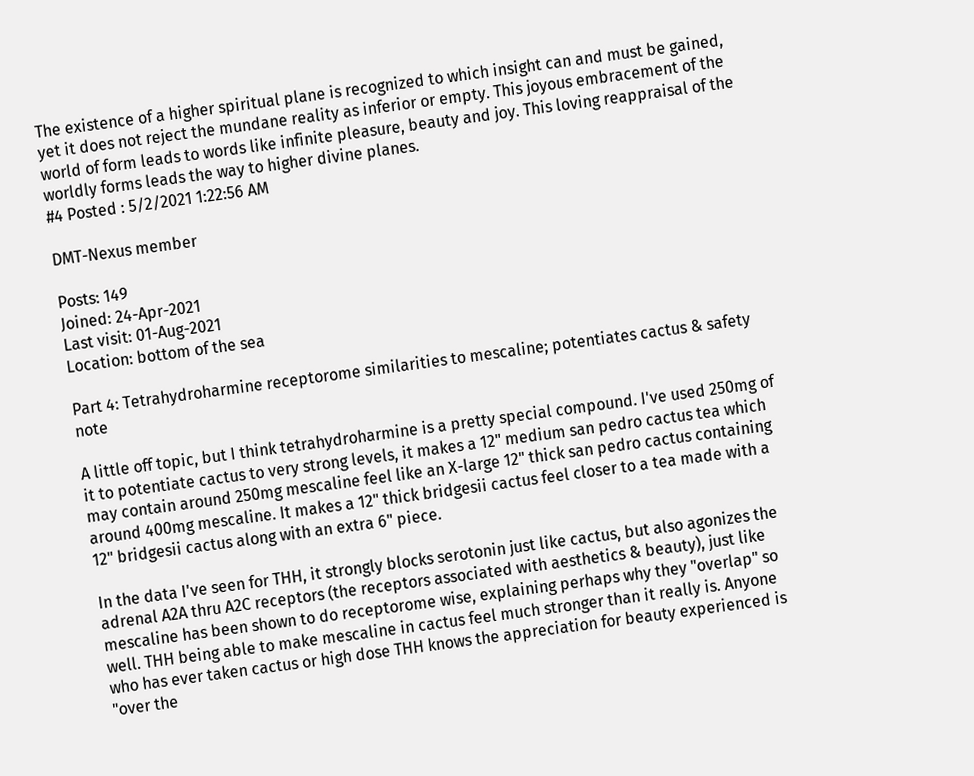The existence of a higher spiritual plane is recognized to which insight can and must be gained, yet it does not reject the mundane reality as inferior or empty. This joyous embracement of the world of form leads to words like infinite pleasure, beauty and joy. This loving reappraisal of the worldly forms leads the way to higher divine planes.
#4 Posted : 5/2/2021 1:22:56 AM

DMT-Nexus member

Posts: 149
Joined: 24-Apr-2021
Last visit: 01-Aug-2021
Location: bottom of the sea

Part 4: Tetrahydroharmine receptorome similarities to mescaline; potentiates cactus & safety note

A little off topic, but I think tetrahydroharmine is a pretty special compound. I've used 250mg of it to potentiate cactus to very strong levels, it makes a 12" medium san pedro cactus tea which may contain around 250mg mescaline feel like an X-large 12" thick san pedro cactus containing around 400mg mescaline. It makes a 12" thick bridgesii cactus feel closer to a tea made with a 12" bridgesii cactus along with an extra 6" piece.

In the data I've seen for THH, it strongly blocks serotonin just like cactus, but also agonizes the adrenal A2A thru A2C receptors (the receptors associated with aesthetics & beauty), just like mescaline has been shown to do receptorome wise, explaining perhaps why they "overlap" so well. THH being able to make mescaline in cactus feel much stronger than it really is. Anyone who has ever taken cactus or high dose THH knows the appreciation for beauty experienced is "over the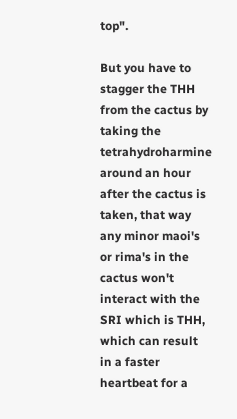top".

But you have to stagger the THH from the cactus by taking the tetrahydroharmine around an hour after the cactus is taken, that way any minor maoi's or rima's in the cactus won't interact with the SRI which is THH, which can result in a faster heartbeat for a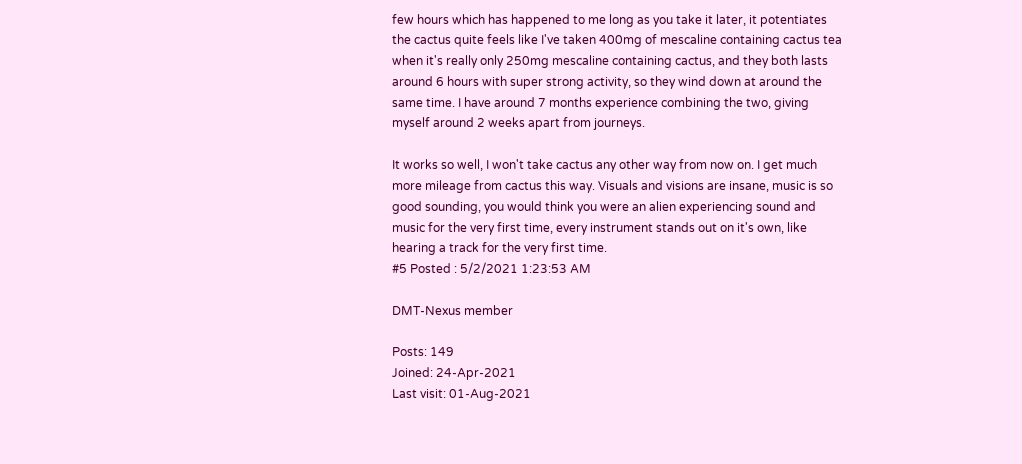few hours which has happened to me long as you take it later, it potentiates the cactus quite feels like I've taken 400mg of mescaline containing cactus tea when it's really only 250mg mescaline containing cactus, and they both lasts around 6 hours with super strong activity, so they wind down at around the same time. I have around 7 months experience combining the two, giving myself around 2 weeks apart from journeys.

It works so well, I won't take cactus any other way from now on. I get much more mileage from cactus this way. Visuals and visions are insane, music is so good sounding, you would think you were an alien experiencing sound and music for the very first time, every instrument stands out on it's own, like hearing a track for the very first time.
#5 Posted : 5/2/2021 1:23:53 AM

DMT-Nexus member

Posts: 149
Joined: 24-Apr-2021
Last visit: 01-Aug-2021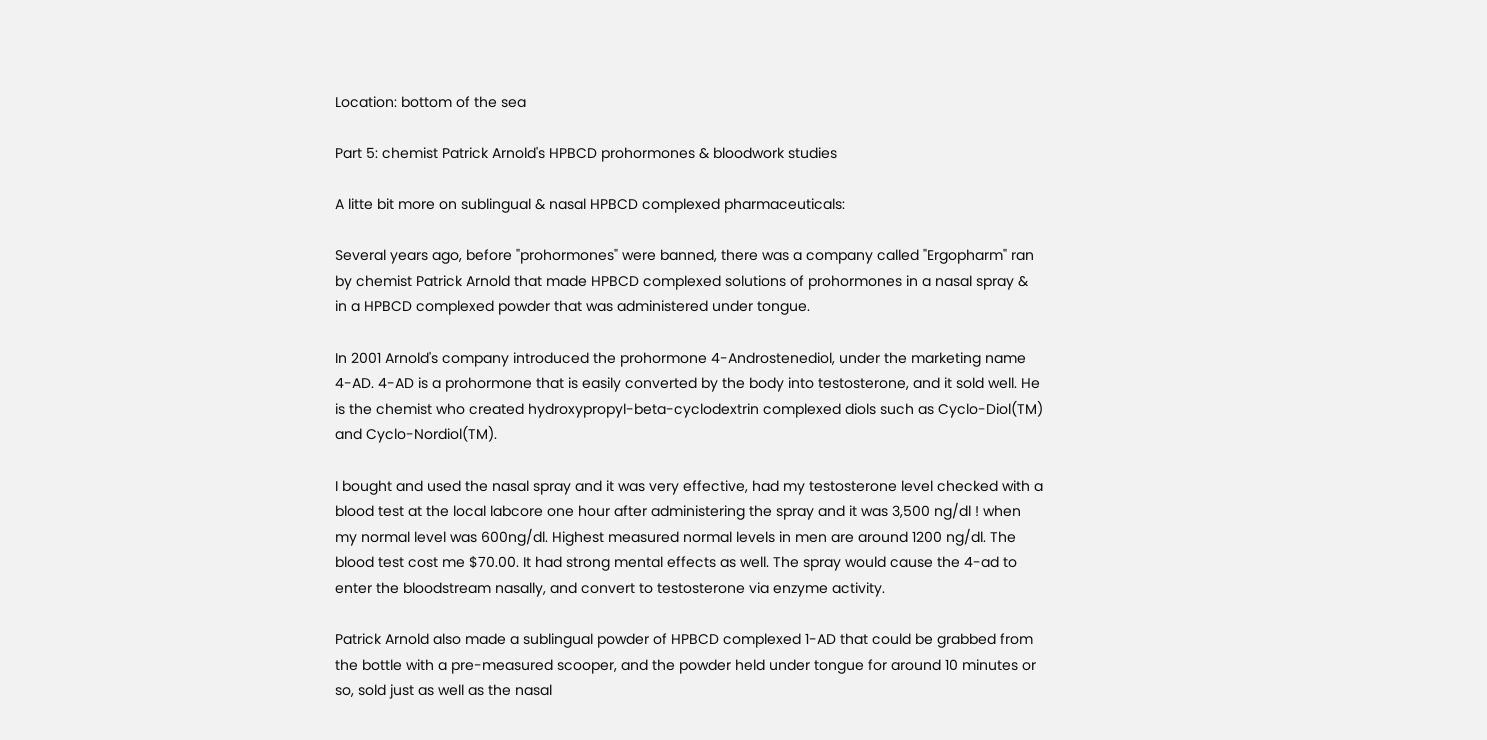Location: bottom of the sea

Part 5: chemist Patrick Arnold's HPBCD prohormones & bloodwork studies

A litte bit more on sublingual & nasal HPBCD complexed pharmaceuticals:

Several years ago, before "prohormones" were banned, there was a company called "Ergopharm" ran by chemist Patrick Arnold that made HPBCD complexed solutions of prohormones in a nasal spray & in a HPBCD complexed powder that was administered under tongue.

In 2001 Arnold's company introduced the prohormone 4-Androstenediol, under the marketing name 4-AD. 4-AD is a prohormone that is easily converted by the body into testosterone, and it sold well. He is the chemist who created hydroxypropyl-beta-cyclodextrin complexed diols such as Cyclo-Diol(TM) and Cyclo-Nordiol(TM).

I bought and used the nasal spray and it was very effective, had my testosterone level checked with a blood test at the local labcore one hour after administering the spray and it was 3,500 ng/dl ! when my normal level was 600ng/dl. Highest measured normal levels in men are around 1200 ng/dl. The blood test cost me $70.00. It had strong mental effects as well. The spray would cause the 4-ad to enter the bloodstream nasally, and convert to testosterone via enzyme activity.

Patrick Arnold also made a sublingual powder of HPBCD complexed 1-AD that could be grabbed from the bottle with a pre-measured scooper, and the powder held under tongue for around 10 minutes or so, sold just as well as the nasal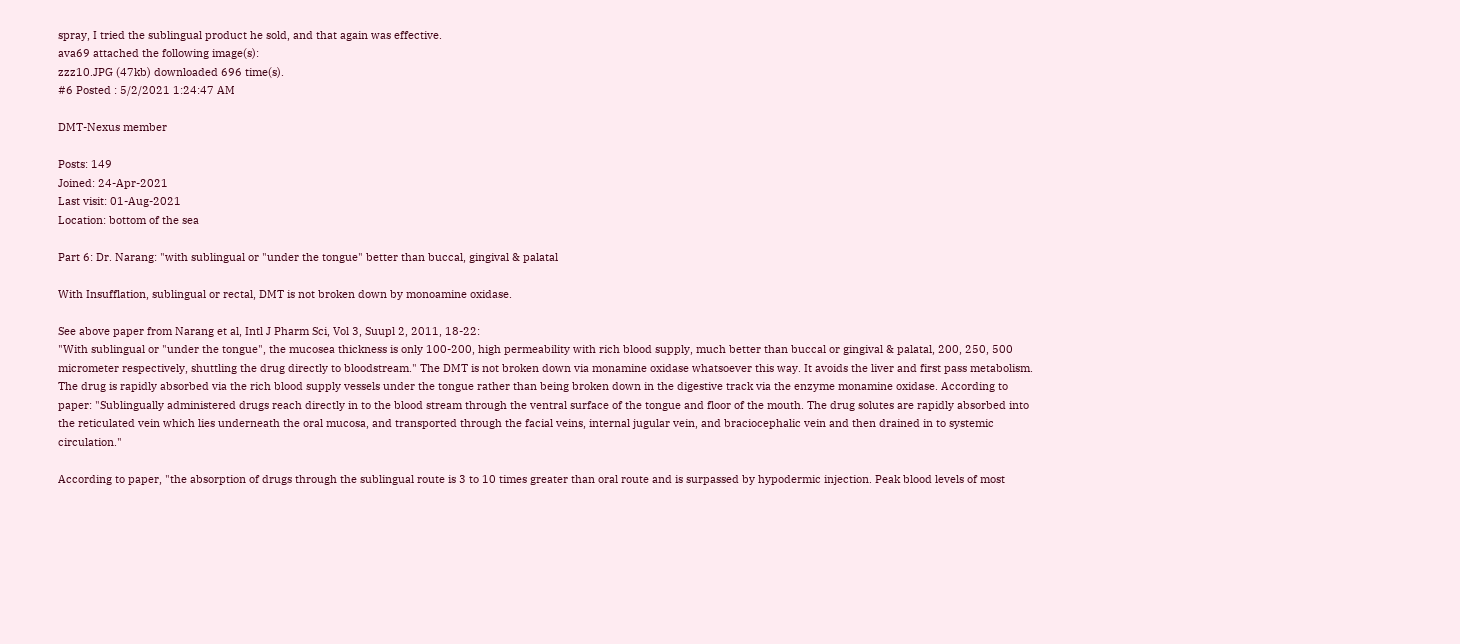spray, I tried the sublingual product he sold, and that again was effective.
ava69 attached the following image(s):
zzz10.JPG (47kb) downloaded 696 time(s).
#6 Posted : 5/2/2021 1:24:47 AM

DMT-Nexus member

Posts: 149
Joined: 24-Apr-2021
Last visit: 01-Aug-2021
Location: bottom of the sea

Part 6: Dr. Narang: "with sublingual or "under the tongue" better than buccal, gingival & palatal

With Insufflation, sublingual or rectal, DMT is not broken down by monoamine oxidase.

See above paper from Narang et al, Intl J Pharm Sci, Vol 3, Suupl 2, 2011, 18-22:
"With sublingual or "under the tongue", the mucosea thickness is only 100-200, high permeability with rich blood supply, much better than buccal or gingival & palatal, 200, 250, 500 micrometer respectively, shuttling the drug directly to bloodstream." The DMT is not broken down via monamine oxidase whatsoever this way. It avoids the liver and first pass metabolism. The drug is rapidly absorbed via the rich blood supply vessels under the tongue rather than being broken down in the digestive track via the enzyme monamine oxidase. According to paper: "Sublingually administered drugs reach directly in to the blood stream through the ventral surface of the tongue and floor of the mouth. The drug solutes are rapidly absorbed into the reticulated vein which lies underneath the oral mucosa, and transported through the facial veins, internal jugular vein, and braciocephalic vein and then drained in to systemic circulation."

According to paper, "the absorption of drugs through the sublingual route is 3 to 10 times greater than oral route and is surpassed by hypodermic injection. Peak blood levels of most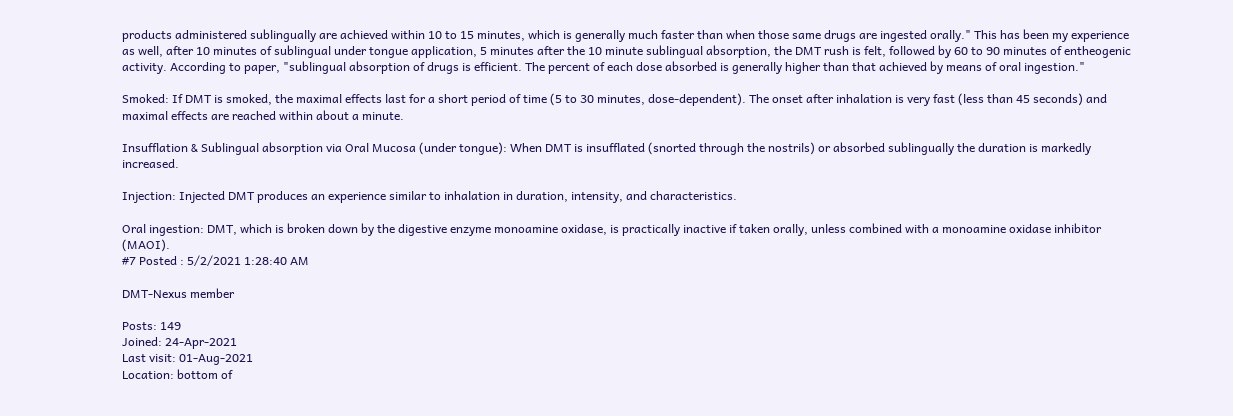products administered sublingually are achieved within 10 to 15 minutes, which is generally much faster than when those same drugs are ingested orally." This has been my experience as well, after 10 minutes of sublingual under tongue application, 5 minutes after the 10 minute sublingual absorption, the DMT rush is felt, followed by 60 to 90 minutes of entheogenic activity. According to paper, "sublingual absorption of drugs is efficient. The percent of each dose absorbed is generally higher than that achieved by means of oral ingestion."

Smoked: If DMT is smoked, the maximal effects last for a short period of time (5 to 30 minutes, dose-dependent). The onset after inhalation is very fast (less than 45 seconds) and maximal effects are reached within about a minute.

Insufflation & Sublingual absorption via Oral Mucosa (under tongue): When DMT is insufflated (snorted through the nostrils) or absorbed sublingually the duration is markedly increased.

Injection: Injected DMT produces an experience similar to inhalation in duration, intensity, and characteristics.

Oral ingestion: DMT, which is broken down by the digestive enzyme monoamine oxidase, is practically inactive if taken orally, unless combined with a monoamine oxidase inhibitor (MAOI).
#7 Posted : 5/2/2021 1:28:40 AM

DMT-Nexus member

Posts: 149
Joined: 24-Apr-2021
Last visit: 01-Aug-2021
Location: bottom of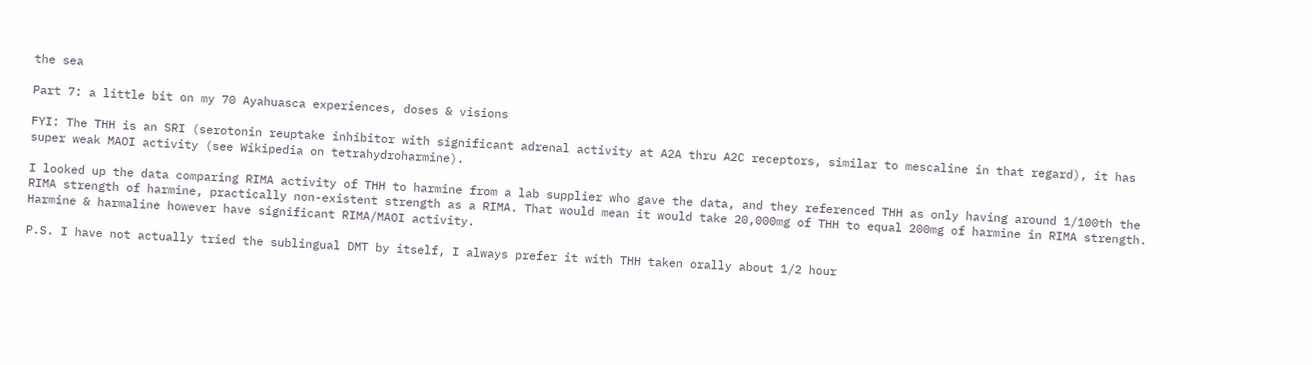the sea

Part 7: a little bit on my 70 Ayahuasca experiences, doses & visions

FYI: The THH is an SRI (serotonin reuptake inhibitor with significant adrenal activity at A2A thru A2C receptors, similar to mescaline in that regard), it has super weak MAOI activity (see Wikipedia on tetrahydroharmine).

I looked up the data comparing RIMA activity of THH to harmine from a lab supplier who gave the data, and they referenced THH as only having around 1/100th the RIMA strength of harmine, practically non-existent strength as a RIMA. That would mean it would take 20,000mg of THH to equal 200mg of harmine in RIMA strength. Harmine & harmaline however have significant RIMA/MAOI activity.

P.S. I have not actually tried the sublingual DMT by itself, I always prefer it with THH taken orally about 1/2 hour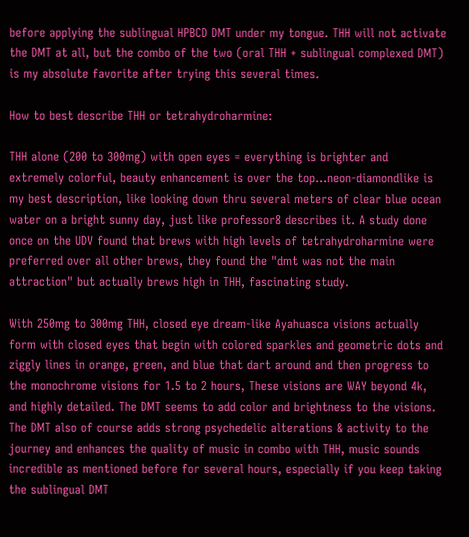before applying the sublingual HPBCD DMT under my tongue. THH will not activate the DMT at all, but the combo of the two (oral THH + sublingual complexed DMT) is my absolute favorite after trying this several times.

How to best describe THH or tetrahydroharmine:

THH alone (200 to 300mg) with open eyes = everything is brighter and extremely colorful, beauty enhancement is over the top...neon-diamondlike is my best description, like looking down thru several meters of clear blue ocean water on a bright sunny day, just like professor8 describes it. A study done once on the UDV found that brews with high levels of tetrahydroharmine were preferred over all other brews, they found the "dmt was not the main attraction" but actually brews high in THH, fascinating study.

With 250mg to 300mg THH, closed eye dream-like Ayahuasca visions actually form with closed eyes that begin with colored sparkles and geometric dots and ziggly lines in orange, green, and blue that dart around and then progress to the monochrome visions for 1.5 to 2 hours, These visions are WAY beyond 4k, and highly detailed. The DMT seems to add color and brightness to the visions. The DMT also of course adds strong psychedelic alterations & activity to the journey and enhances the quality of music in combo with THH, music sounds incredible as mentioned before for several hours, especially if you keep taking the sublingual DMT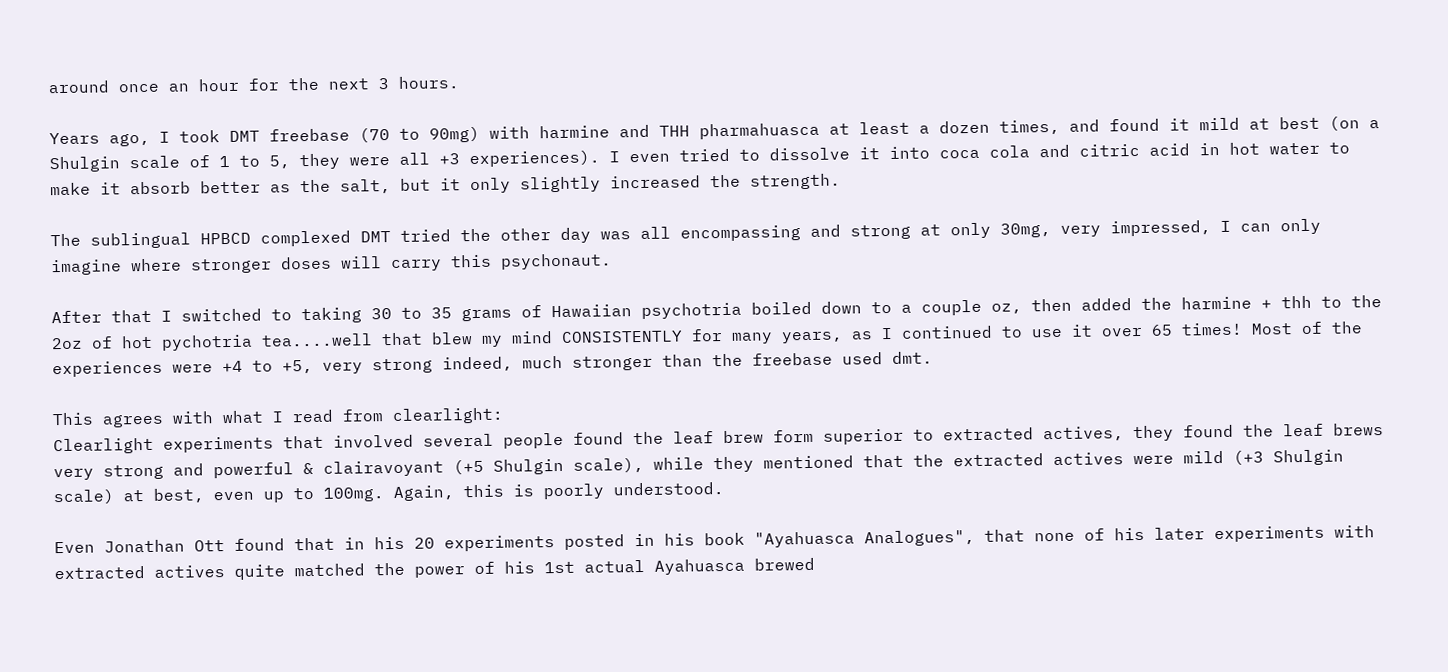around once an hour for the next 3 hours.

Years ago, I took DMT freebase (70 to 90mg) with harmine and THH pharmahuasca at least a dozen times, and found it mild at best (on a Shulgin scale of 1 to 5, they were all +3 experiences). I even tried to dissolve it into coca cola and citric acid in hot water to make it absorb better as the salt, but it only slightly increased the strength.

The sublingual HPBCD complexed DMT tried the other day was all encompassing and strong at only 30mg, very impressed, I can only imagine where stronger doses will carry this psychonaut.

After that I switched to taking 30 to 35 grams of Hawaiian psychotria boiled down to a couple oz, then added the harmine + thh to the 2oz of hot pychotria tea....well that blew my mind CONSISTENTLY for many years, as I continued to use it over 65 times! Most of the experiences were +4 to +5, very strong indeed, much stronger than the freebase used dmt.

This agrees with what I read from clearlight:
Clearlight experiments that involved several people found the leaf brew form superior to extracted actives, they found the leaf brews very strong and powerful & clairavoyant (+5 Shulgin scale), while they mentioned that the extracted actives were mild (+3 Shulgin scale) at best, even up to 100mg. Again, this is poorly understood.

Even Jonathan Ott found that in his 20 experiments posted in his book "Ayahuasca Analogues", that none of his later experiments with extracted actives quite matched the power of his 1st actual Ayahuasca brewed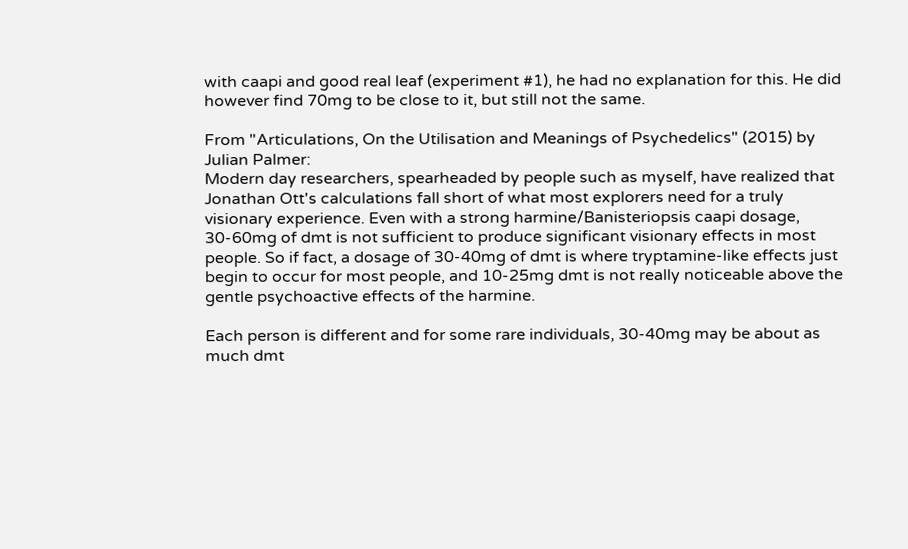with caapi and good real leaf (experiment #1), he had no explanation for this. He did however find 70mg to be close to it, but still not the same.

From "Articulations, On the Utilisation and Meanings of Psychedelics" (2015) by Julian Palmer:
Modern day researchers, spearheaded by people such as myself, have realized that Jonathan Ott's calculations fall short of what most explorers need for a truly visionary experience. Even with a strong harmine/Banisteriopsis caapi dosage, 30-60mg of dmt is not sufficient to produce significant visionary effects in most people. So if fact, a dosage of 30-40mg of dmt is where tryptamine-like effects just begin to occur for most people, and 10-25mg dmt is not really noticeable above the gentle psychoactive effects of the harmine.

Each person is different and for some rare individuals, 30-40mg may be about as much dmt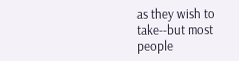as they wish to take--but most people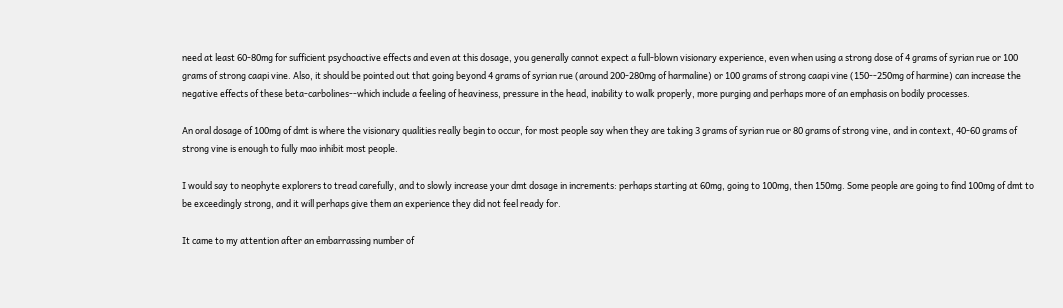need at least 60-80mg for sufficient psychoactive effects and even at this dosage, you generally cannot expect a full-blown visionary experience, even when using a strong dose of 4 grams of syrian rue or 100 grams of strong caapi vine. Also, it should be pointed out that going beyond 4 grams of syrian rue (around 200-280mg of harmaline) or 100 grams of strong caapi vine (150--250mg of harmine) can increase the negative effects of these beta-carbolines--which include a feeling of heaviness, pressure in the head, inability to walk properly, more purging and perhaps more of an emphasis on bodily processes.

An oral dosage of 100mg of dmt is where the visionary qualities really begin to occur, for most people say when they are taking 3 grams of syrian rue or 80 grams of strong vine, and in context, 40-60 grams of strong vine is enough to fully mao inhibit most people.

I would say to neophyte explorers to tread carefully, and to slowly increase your dmt dosage in increments: perhaps starting at 60mg, going to 100mg, then 150mg. Some people are going to find 100mg of dmt to be exceedingly strong, and it will perhaps give them an experience they did not feel ready for.

It came to my attention after an embarrassing number of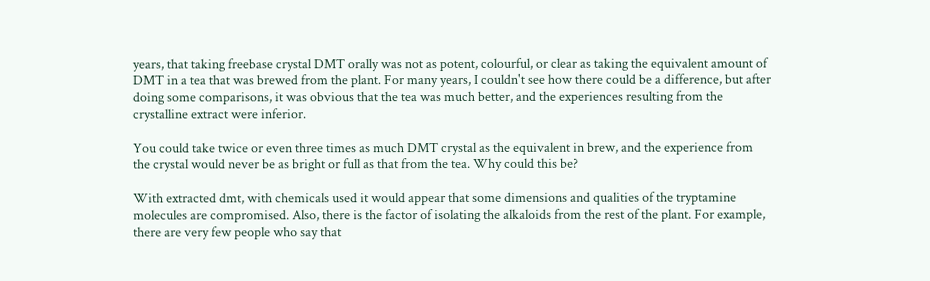years, that taking freebase crystal DMT orally was not as potent, colourful, or clear as taking the equivalent amount of DMT in a tea that was brewed from the plant. For many years, I couldn't see how there could be a difference, but after doing some comparisons, it was obvious that the tea was much better, and the experiences resulting from the crystalline extract were inferior.

You could take twice or even three times as much DMT crystal as the equivalent in brew, and the experience from the crystal would never be as bright or full as that from the tea. Why could this be?

With extracted dmt, with chemicals used it would appear that some dimensions and qualities of the tryptamine molecules are compromised. Also, there is the factor of isolating the alkaloids from the rest of the plant. For example, there are very few people who say that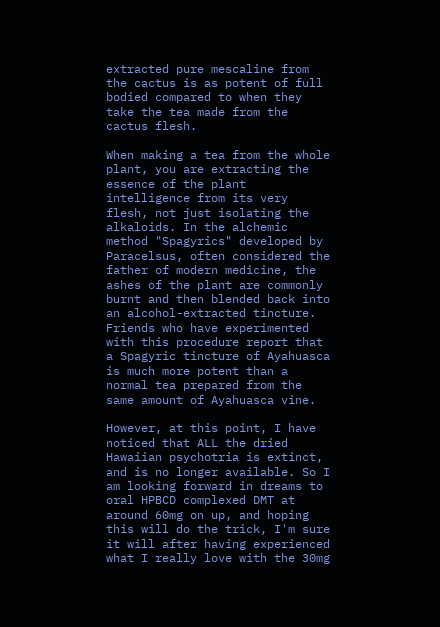extracted pure mescaline from the cactus is as potent of full bodied compared to when they take the tea made from the cactus flesh.

When making a tea from the whole plant, you are extracting the essence of the plant intelligence from its very flesh, not just isolating the alkaloids. In the alchemic method "Spagyrics" developed by Paracelsus, often considered the father of modern medicine, the ashes of the plant are commonly burnt and then blended back into an alcohol-extracted tincture. Friends who have experimented with this procedure report that a Spagyric tincture of Ayahuasca is much more potent than a normal tea prepared from the same amount of Ayahuasca vine.

However, at this point, I have noticed that ALL the dried Hawaiian psychotria is extinct, and is no longer available. So I am looking forward in dreams to oral HPBCD complexed DMT at around 60mg on up, and hoping this will do the trick, I'm sure it will after having experienced what I really love with the 30mg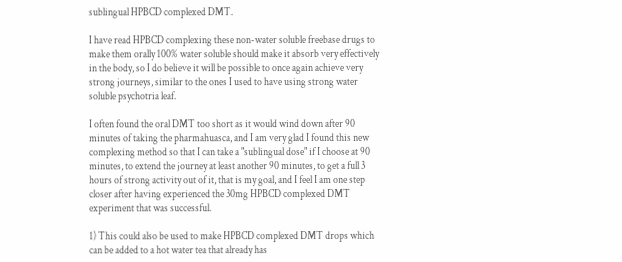sublingual HPBCD complexed DMT.

I have read HPBCD complexing these non-water soluble freebase drugs to make them orally 100% water soluble should make it absorb very effectively in the body, so I do believe it will be possible to once again achieve very strong journeys, similar to the ones I used to have using strong water soluble psychotria leaf.

I often found the oral DMT too short as it would wind down after 90 minutes of taking the pharmahuasca, and I am very glad I found this new complexing method so that I can take a "sublingual dose" if I choose at 90 minutes, to extend the journey at least another 90 minutes, to get a full 3 hours of strong activity out of it, that is my goal, and I feel I am one step closer after having experienced the 30mg HPBCD complexed DMT experiment that was successful.

1) This could also be used to make HPBCD complexed DMT drops which can be added to a hot water tea that already has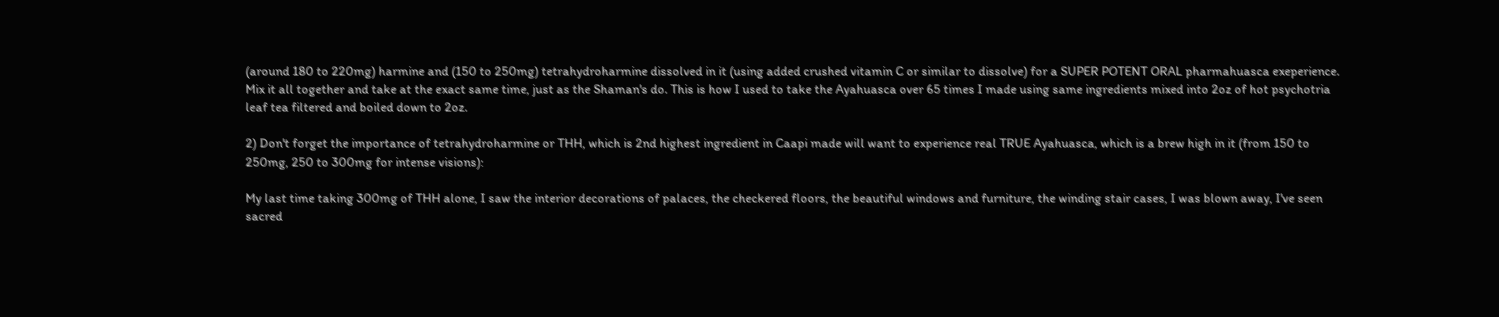(around 180 to 220mg) harmine and (150 to 250mg) tetrahydroharmine dissolved in it (using added crushed vitamin C or similar to dissolve) for a SUPER POTENT ORAL pharmahuasca exeperience. Mix it all together and take at the exact same time, just as the Shaman's do. This is how I used to take the Ayahuasca over 65 times I made using same ingredients mixed into 2oz of hot psychotria leaf tea filtered and boiled down to 2oz.

2) Don't forget the importance of tetrahydroharmine or THH, which is 2nd highest ingredient in Caapi made will want to experience real TRUE Ayahuasca, which is a brew high in it (from 150 to 250mg, 250 to 300mg for intense visions):

My last time taking 300mg of THH alone, I saw the interior decorations of palaces, the checkered floors, the beautiful windows and furniture, the winding stair cases, I was blown away, I've seen sacred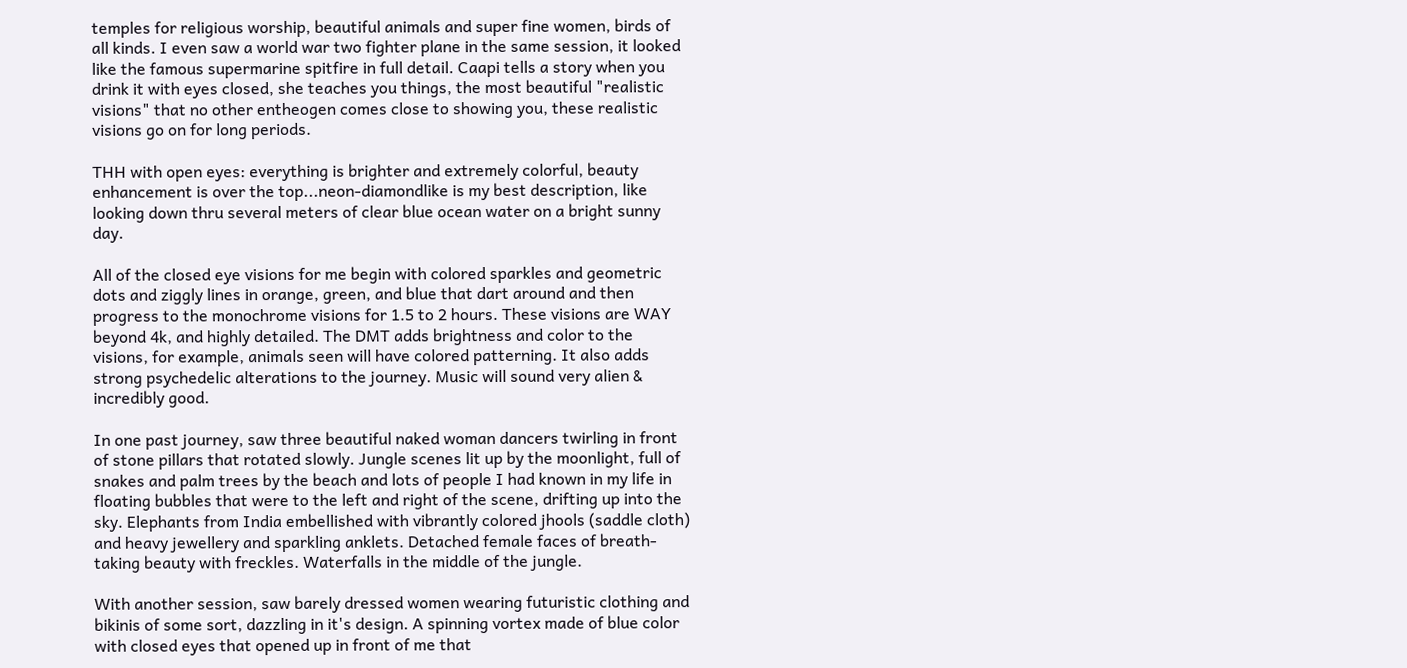temples for religious worship, beautiful animals and super fine women, birds of all kinds. I even saw a world war two fighter plane in the same session, it looked like the famous supermarine spitfire in full detail. Caapi tells a story when you drink it with eyes closed, she teaches you things, the most beautiful "realistic visions" that no other entheogen comes close to showing you, these realistic visions go on for long periods.

THH with open eyes: everything is brighter and extremely colorful, beauty enhancement is over the top...neon-diamondlike is my best description, like looking down thru several meters of clear blue ocean water on a bright sunny day.

All of the closed eye visions for me begin with colored sparkles and geometric dots and ziggly lines in orange, green, and blue that dart around and then progress to the monochrome visions for 1.5 to 2 hours. These visions are WAY beyond 4k, and highly detailed. The DMT adds brightness and color to the visions, for example, animals seen will have colored patterning. It also adds strong psychedelic alterations to the journey. Music will sound very alien & incredibly good.

In one past journey, saw three beautiful naked woman dancers twirling in front of stone pillars that rotated slowly. Jungle scenes lit up by the moonlight, full of snakes and palm trees by the beach and lots of people I had known in my life in floating bubbles that were to the left and right of the scene, drifting up into the sky. Elephants from India embellished with vibrantly colored jhools (saddle cloth) and heavy jewellery and sparkling anklets. Detached female faces of breath-taking beauty with freckles. Waterfalls in the middle of the jungle.

With another session, saw barely dressed women wearing futuristic clothing and bikinis of some sort, dazzling in it's design. A spinning vortex made of blue color with closed eyes that opened up in front of me that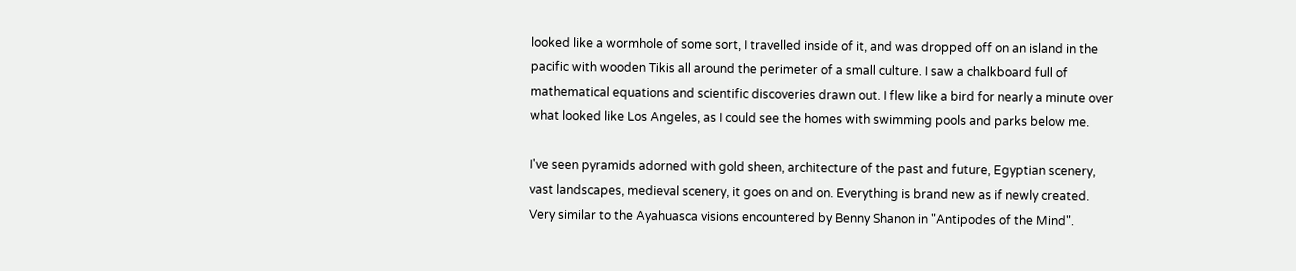looked like a wormhole of some sort, I travelled inside of it, and was dropped off on an island in the pacific with wooden Tikis all around the perimeter of a small culture. I saw a chalkboard full of mathematical equations and scientific discoveries drawn out. I flew like a bird for nearly a minute over what looked like Los Angeles, as I could see the homes with swimming pools and parks below me.

I've seen pyramids adorned with gold sheen, architecture of the past and future, Egyptian scenery, vast landscapes, medieval scenery, it goes on and on. Everything is brand new as if newly created. Very similar to the Ayahuasca visions encountered by Benny Shanon in "Antipodes of the Mind".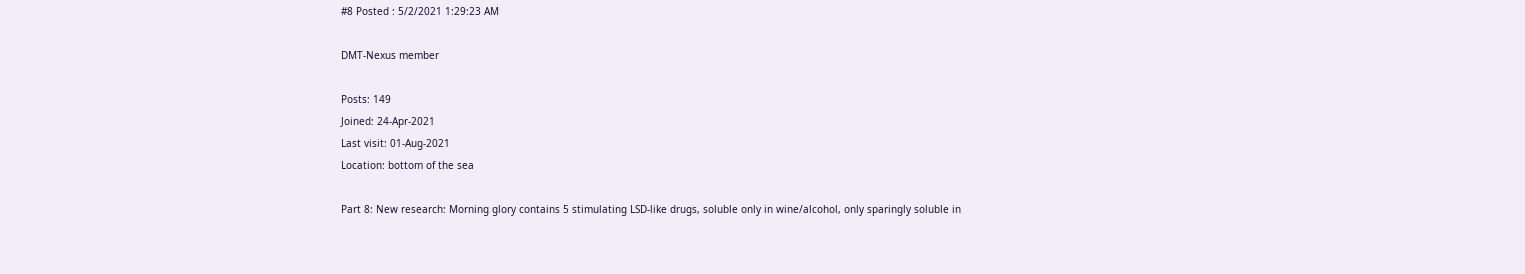#8 Posted : 5/2/2021 1:29:23 AM

DMT-Nexus member

Posts: 149
Joined: 24-Apr-2021
Last visit: 01-Aug-2021
Location: bottom of the sea

Part 8: New research: Morning glory contains 5 stimulating LSD-like drugs, soluble only in wine/alcohol, only sparingly soluble in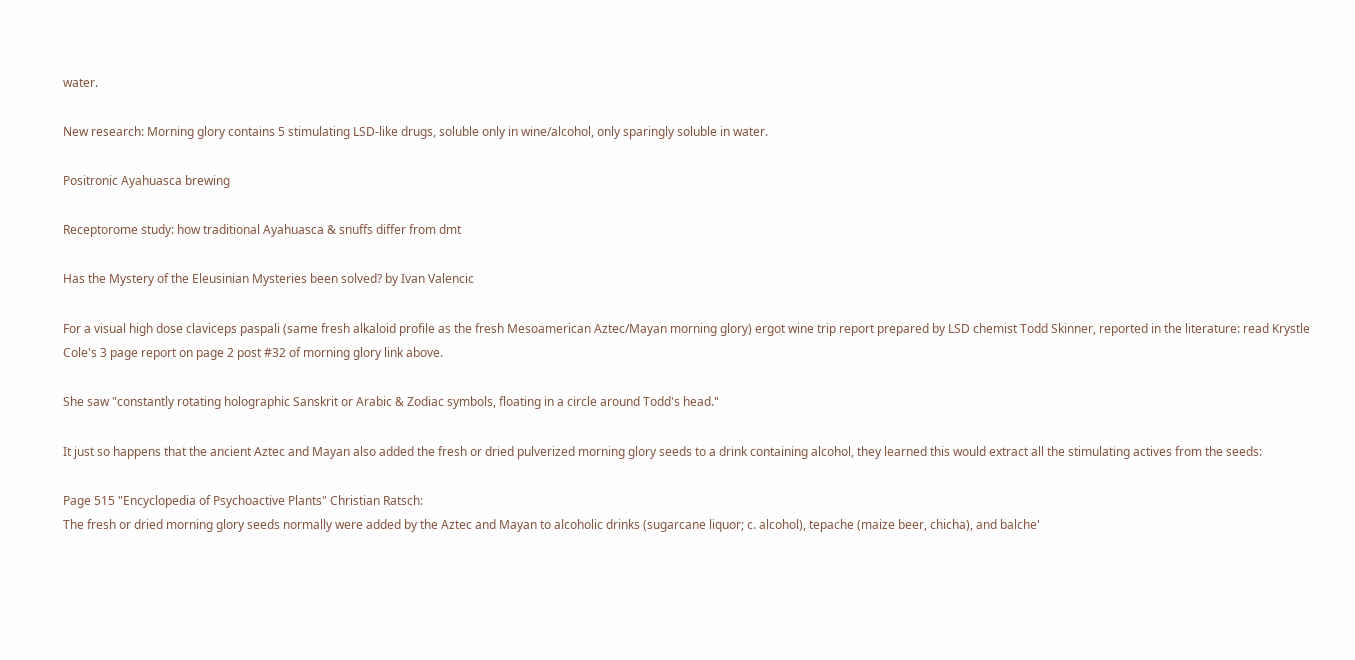water.

New research: Morning glory contains 5 stimulating LSD-like drugs, soluble only in wine/alcohol, only sparingly soluble in water.

Positronic Ayahuasca brewing

Receptorome study: how traditional Ayahuasca & snuffs differ from dmt

Has the Mystery of the Eleusinian Mysteries been solved? by Ivan Valencic

For a visual high dose claviceps paspali (same fresh alkaloid profile as the fresh Mesoamerican Aztec/Mayan morning glory) ergot wine trip report prepared by LSD chemist Todd Skinner, reported in the literature: read Krystle Cole's 3 page report on page 2 post #32 of morning glory link above.

She saw "constantly rotating holographic Sanskrit or Arabic & Zodiac symbols, floating in a circle around Todd's head."

It just so happens that the ancient Aztec and Mayan also added the fresh or dried pulverized morning glory seeds to a drink containing alcohol, they learned this would extract all the stimulating actives from the seeds:

Page 515 "Encyclopedia of Psychoactive Plants" Christian Ratsch:
The fresh or dried morning glory seeds normally were added by the Aztec and Mayan to alcoholic drinks (sugarcane liquor; c. alcohol), tepache (maize beer, chicha), and balche'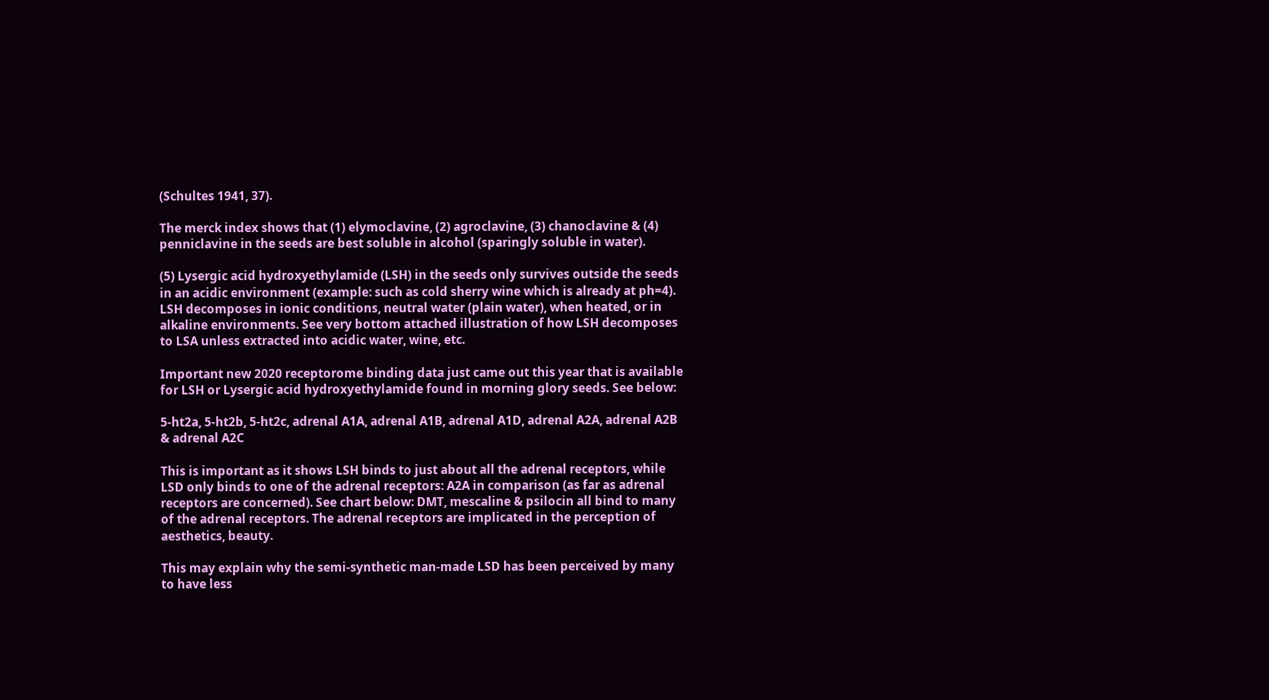(Schultes 1941, 37).

The merck index shows that (1) elymoclavine, (2) agroclavine, (3) chanoclavine & (4) penniclavine in the seeds are best soluble in alcohol (sparingly soluble in water).

(5) Lysergic acid hydroxyethylamide (LSH) in the seeds only survives outside the seeds in an acidic environment (example: such as cold sherry wine which is already at ph=4). LSH decomposes in ionic conditions, neutral water (plain water), when heated, or in alkaline environments. See very bottom attached illustration of how LSH decomposes to LSA unless extracted into acidic water, wine, etc.

Important new 2020 receptorome binding data just came out this year that is available for LSH or Lysergic acid hydroxyethylamide found in morning glory seeds. See below:

5-ht2a, 5-ht2b, 5-ht2c, adrenal A1A, adrenal A1B, adrenal A1D, adrenal A2A, adrenal A2B & adrenal A2C

This is important as it shows LSH binds to just about all the adrenal receptors, while LSD only binds to one of the adrenal receptors: A2A in comparison (as far as adrenal receptors are concerned). See chart below: DMT, mescaline & psilocin all bind to many of the adrenal receptors. The adrenal receptors are implicated in the perception of aesthetics, beauty.

This may explain why the semi-synthetic man-made LSD has been perceived by many to have less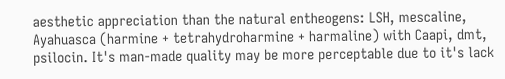aesthetic appreciation than the natural entheogens: LSH, mescaline, Ayahuasca (harmine + tetrahydroharmine + harmaline) with Caapi, dmt, psilocin. It's man-made quality may be more perceptable due to it's lack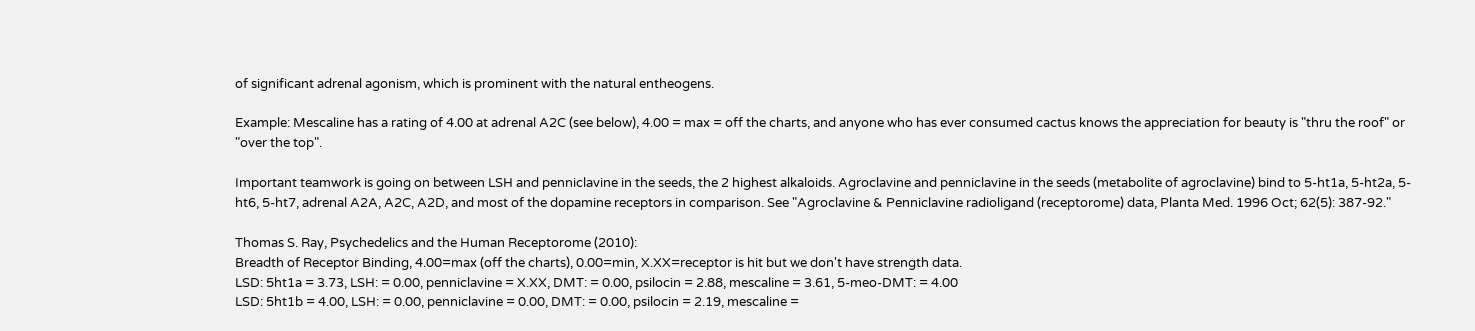of significant adrenal agonism, which is prominent with the natural entheogens.

Example: Mescaline has a rating of 4.00 at adrenal A2C (see below), 4.00 = max = off the charts, and anyone who has ever consumed cactus knows the appreciation for beauty is "thru the roof" or "over the top".

Important teamwork is going on between LSH and penniclavine in the seeds, the 2 highest alkaloids. Agroclavine and penniclavine in the seeds (metabolite of agroclavine) bind to 5-ht1a, 5-ht2a, 5-ht6, 5-ht7, adrenal A2A, A2C, A2D, and most of the dopamine receptors in comparison. See "Agroclavine & Penniclavine radioligand (receptorome) data, Planta Med. 1996 Oct; 62(5): 387-92."

Thomas S. Ray, Psychedelics and the Human Receptorome (2010):
Breadth of Receptor Binding, 4.00=max (off the charts), 0.00=min, X.XX=receptor is hit but we don't have strength data.
LSD: 5ht1a = 3.73, LSH: = 0.00, penniclavine = X.XX, DMT: = 0.00, psilocin = 2.88, mescaline = 3.61, 5-meo-DMT: = 4.00
LSD: 5ht1b = 4.00, LSH: = 0.00, penniclavine = 0.00, DMT: = 0.00, psilocin = 2.19, mescaline =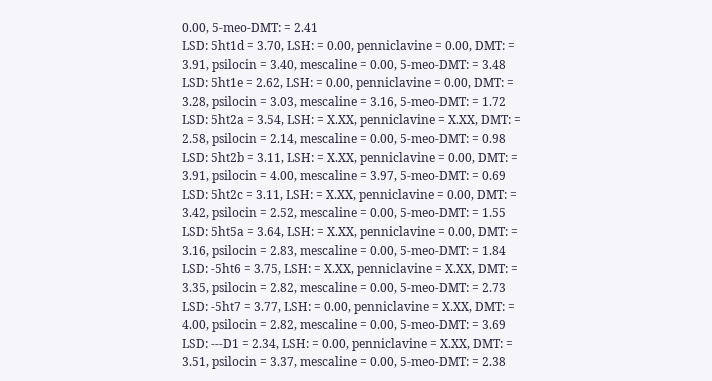0.00, 5-meo-DMT: = 2.41
LSD: 5ht1d = 3.70, LSH: = 0.00, penniclavine = 0.00, DMT: = 3.91, psilocin = 3.40, mescaline = 0.00, 5-meo-DMT: = 3.48
LSD: 5ht1e = 2.62, LSH: = 0.00, penniclavine = 0.00, DMT: = 3.28, psilocin = 3.03, mescaline = 3.16, 5-meo-DMT: = 1.72
LSD: 5ht2a = 3.54, LSH: = X.XX, penniclavine = X.XX, DMT: = 2.58, psilocin = 2.14, mescaline = 0.00, 5-meo-DMT: = 0.98
LSD: 5ht2b = 3.11, LSH: = X.XX, penniclavine = 0.00, DMT: = 3.91, psilocin = 4.00, mescaline = 3.97, 5-meo-DMT: = 0.69
LSD: 5ht2c = 3.11, LSH: = X.XX, penniclavine = 0.00, DMT: = 3.42, psilocin = 2.52, mescaline = 0.00, 5-meo-DMT: = 1.55
LSD: 5ht5a = 3.64, LSH: = X.XX, penniclavine = 0.00, DMT: = 3.16, psilocin = 2.83, mescaline = 0.00, 5-meo-DMT: = 1.84
LSD: -5ht6 = 3.75, LSH: = X.XX, penniclavine = X.XX, DMT: = 3.35, psilocin = 2.82, mescaline = 0.00, 5-meo-DMT: = 2.73
LSD: -5ht7 = 3.77, LSH: = 0.00, penniclavine = X.XX, DMT: = 4.00, psilocin = 2.82, mescaline = 0.00, 5-meo-DMT: = 3.69
LSD: ---D1 = 2.34, LSH: = 0.00, penniclavine = X.XX, DMT: = 3.51, psilocin = 3.37, mescaline = 0.00, 5-meo-DMT: = 2.38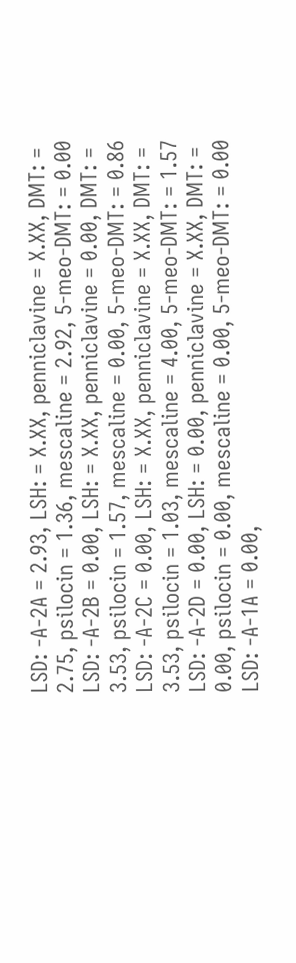LSD: -A-2A = 2.93, LSH: = X.XX, penniclavine = X.XX, DMT: = 2.75, psilocin = 1.36, mescaline = 2.92, 5-meo-DMT: = 0.00
LSD: -A-2B = 0.00, LSH: = X.XX, penniclavine = 0.00, DMT: = 3.53, psilocin = 1.57, mescaline = 0.00, 5-meo-DMT: = 0.86
LSD: -A-2C = 0.00, LSH: = X.XX, penniclavine = X.XX, DMT: = 3.53, psilocin = 1.03, mescaline = 4.00, 5-meo-DMT: = 1.57
LSD: -A-2D = 0.00, LSH: = 0.00, penniclavine = X.XX, DMT: = 0.00, psilocin = 0.00, mescaline = 0.00, 5-meo-DMT: = 0.00
LSD: -A-1A = 0.00,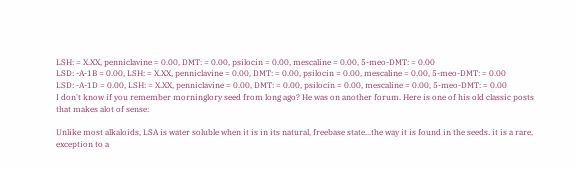LSH: = X.XX, penniclavine = 0.00, DMT: = 0.00, psilocin = 0.00, mescaline = 0.00, 5-meo-DMT: = 0.00
LSD: -A-1B = 0.00, LSH: = X.XX, penniclavine = 0.00, DMT: = 0.00, psilocin = 0.00, mescaline = 0.00, 5-meo-DMT: = 0.00
LSD: -A-1D = 0.00, LSH: = X.XX, penniclavine = 0.00, DMT: = 0.00, psilocin = 0.00, mescaline = 0.00, 5-meo-DMT: = 0.00
I don't know if you remember morninglory seed from long ago? He was on another forum. Here is one of his old classic posts that makes alot of sense:

Unlike most alkaloids, LSA is water soluble when it is in its natural, freebase state...the way it is found in the seeds. it is a rare, exception to a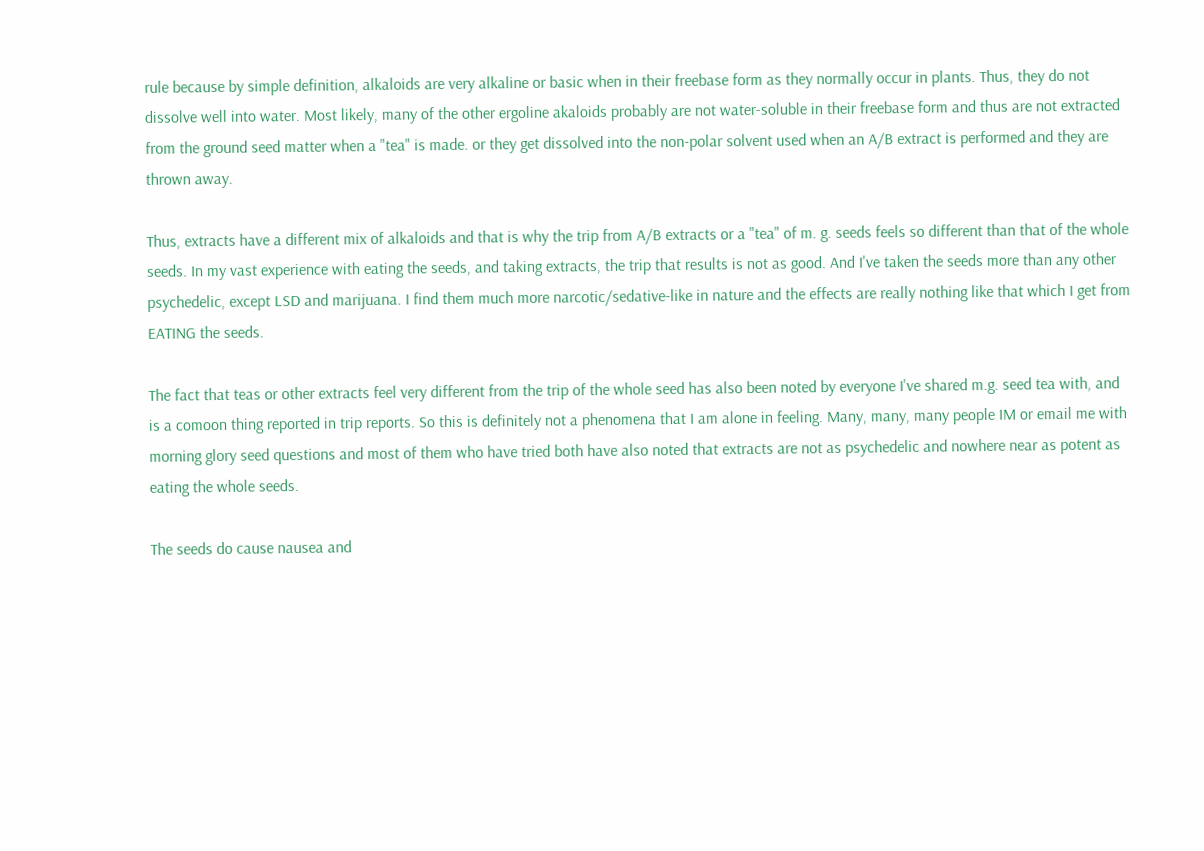rule because by simple definition, alkaloids are very alkaline or basic when in their freebase form as they normally occur in plants. Thus, they do not dissolve well into water. Most likely, many of the other ergoline akaloids probably are not water-soluble in their freebase form and thus are not extracted from the ground seed matter when a "tea" is made. or they get dissolved into the non-polar solvent used when an A/B extract is performed and they are thrown away.

Thus, extracts have a different mix of alkaloids and that is why the trip from A/B extracts or a "tea" of m. g. seeds feels so different than that of the whole seeds. In my vast experience with eating the seeds, and taking extracts, the trip that results is not as good. And I've taken the seeds more than any other psychedelic, except LSD and marijuana. I find them much more narcotic/sedative-like in nature and the effects are really nothing like that which I get from EATING the seeds.

The fact that teas or other extracts feel very different from the trip of the whole seed has also been noted by everyone I've shared m.g. seed tea with, and is a comoon thing reported in trip reports. So this is definitely not a phenomena that I am alone in feeling. Many, many, many people IM or email me with morning glory seed questions and most of them who have tried both have also noted that extracts are not as psychedelic and nowhere near as potent as eating the whole seeds.

The seeds do cause nausea and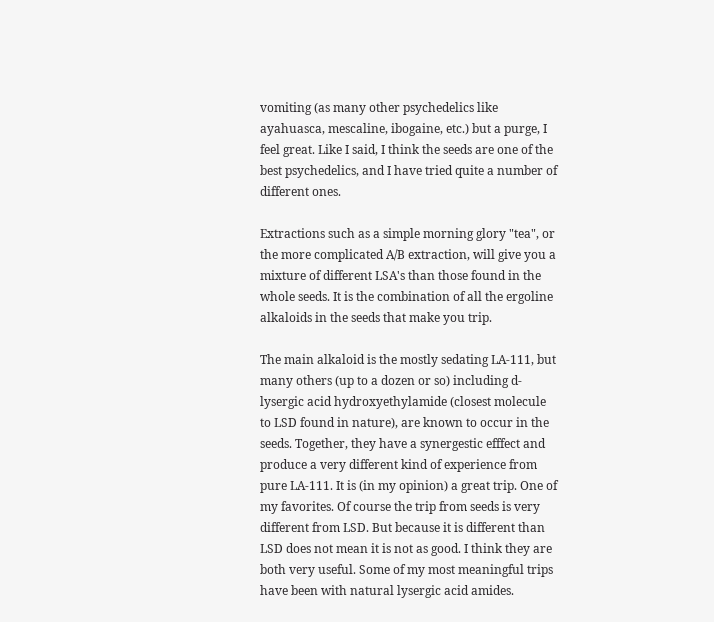vomiting (as many other psychedelics like ayahuasca, mescaline, ibogaine, etc.) but a purge, I feel great. Like I said, I think the seeds are one of the best psychedelics, and I have tried quite a number of different ones.

Extractions such as a simple morning glory "tea", or the more complicated A/B extraction, will give you a mixture of different LSA's than those found in the whole seeds. It is the combination of all the ergoline alkaloids in the seeds that make you trip.

The main alkaloid is the mostly sedating LA-111, but many others (up to a dozen or so) including d-lysergic acid hydroxyethylamide (closest molecule to LSD found in nature), are known to occur in the seeds. Together, they have a synergestic efffect and produce a very different kind of experience from pure LA-111. It is (in my opinion) a great trip. One of my favorites. Of course the trip from seeds is very different from LSD. But because it is different than LSD does not mean it is not as good. I think they are both very useful. Some of my most meaningful trips have been with natural lysergic acid amides.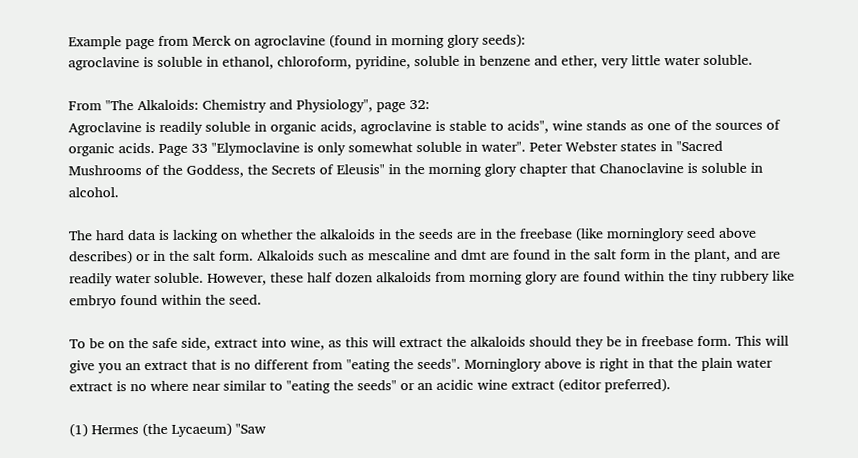Example page from Merck on agroclavine (found in morning glory seeds):
agroclavine is soluble in ethanol, chloroform, pyridine, soluble in benzene and ether, very little water soluble.

From "The Alkaloids: Chemistry and Physiology", page 32:
Agroclavine is readily soluble in organic acids, agroclavine is stable to acids", wine stands as one of the sources of organic acids. Page 33 "Elymoclavine is only somewhat soluble in water". Peter Webster states in "Sacred Mushrooms of the Goddess, the Secrets of Eleusis" in the morning glory chapter that Chanoclavine is soluble in alcohol.

The hard data is lacking on whether the alkaloids in the seeds are in the freebase (like morninglory seed above describes) or in the salt form. Alkaloids such as mescaline and dmt are found in the salt form in the plant, and are readily water soluble. However, these half dozen alkaloids from morning glory are found within the tiny rubbery like embryo found within the seed.

To be on the safe side, extract into wine, as this will extract the alkaloids should they be in freebase form. This will give you an extract that is no different from "eating the seeds". Morninglory above is right in that the plain water extract is no where near similar to "eating the seeds" or an acidic wine extract (editor preferred).

(1) Hermes (the Lycaeum) "Saw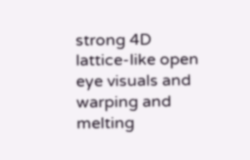strong 4D lattice-like open eye visuals and warping and melting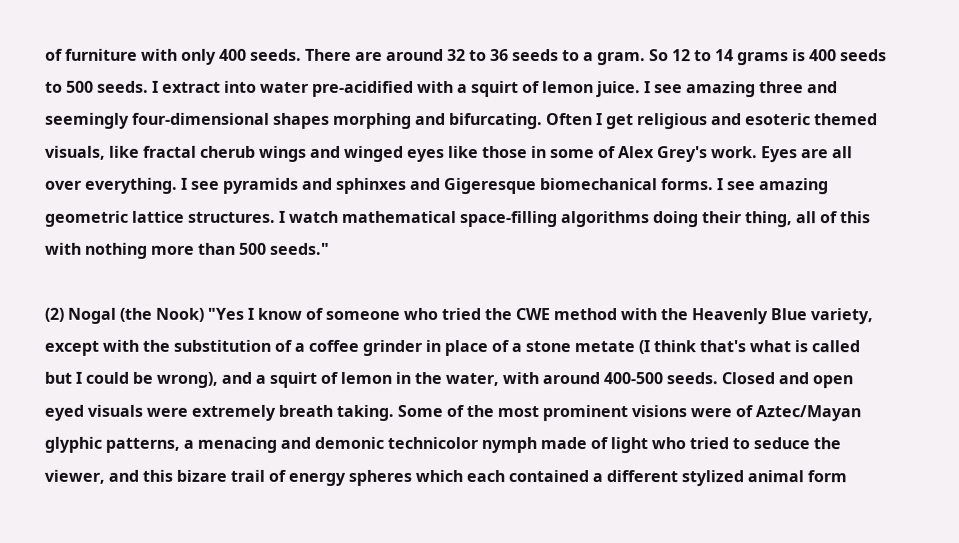of furniture with only 400 seeds. There are around 32 to 36 seeds to a gram. So 12 to 14 grams is 400 seeds to 500 seeds. I extract into water pre-acidified with a squirt of lemon juice. I see amazing three and seemingly four-dimensional shapes morphing and bifurcating. Often I get religious and esoteric themed visuals, like fractal cherub wings and winged eyes like those in some of Alex Grey's work. Eyes are all over everything. I see pyramids and sphinxes and Gigeresque biomechanical forms. I see amazing geometric lattice structures. I watch mathematical space-filling algorithms doing their thing, all of this with nothing more than 500 seeds."

(2) Nogal (the Nook) "Yes I know of someone who tried the CWE method with the Heavenly Blue variety, except with the substitution of a coffee grinder in place of a stone metate (I think that's what is called but I could be wrong), and a squirt of lemon in the water, with around 400-500 seeds. Closed and open eyed visuals were extremely breath taking. Some of the most prominent visions were of Aztec/Mayan glyphic patterns, a menacing and demonic technicolor nymph made of light who tried to seduce the viewer, and this bizare trail of energy spheres which each contained a different stylized animal form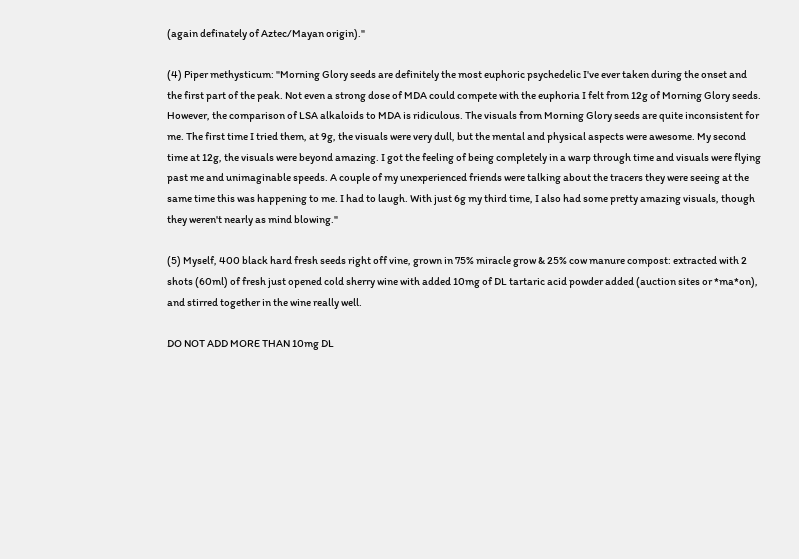(again definately of Aztec/Mayan origin)."

(4) Piper methysticum: "Morning Glory seeds are definitely the most euphoric psychedelic I've ever taken during the onset and the first part of the peak. Not even a strong dose of MDA could compete with the euphoria I felt from 12g of Morning Glory seeds. However, the comparison of LSA alkaloids to MDA is ridiculous. The visuals from Morning Glory seeds are quite inconsistent for me. The first time I tried them, at 9g, the visuals were very dull, but the mental and physical aspects were awesome. My second time at 12g, the visuals were beyond amazing. I got the feeling of being completely in a warp through time and visuals were flying past me and unimaginable speeds. A couple of my unexperienced friends were talking about the tracers they were seeing at the same time this was happening to me. I had to laugh. With just 6g my third time, I also had some pretty amazing visuals, though they weren't nearly as mind blowing."

(5) Myself, 400 black hard fresh seeds right off vine, grown in 75% miracle grow & 25% cow manure compost: extracted with 2 shots (60ml) of fresh just opened cold sherry wine with added 10mg of DL tartaric acid powder added (auction sites or *ma*on), and stirred together in the wine really well.

DO NOT ADD MORE THAN 10mg DL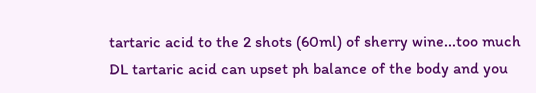tartaric acid to the 2 shots (60ml) of sherry wine...too much DL tartaric acid can upset ph balance of the body and you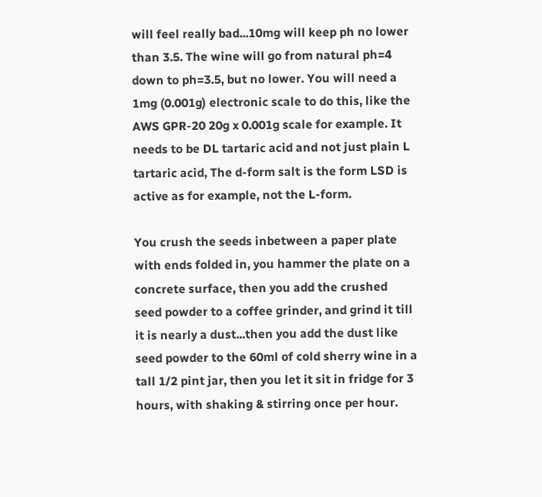will feel really bad...10mg will keep ph no lower than 3.5. The wine will go from natural ph=4 down to ph=3.5, but no lower. You will need a 1mg (0.001g) electronic scale to do this, like the AWS GPR-20 20g x 0.001g scale for example. It needs to be DL tartaric acid and not just plain L tartaric acid, The d-form salt is the form LSD is active as for example, not the L-form.

You crush the seeds inbetween a paper plate with ends folded in, you hammer the plate on a concrete surface, then you add the crushed seed powder to a coffee grinder, and grind it till it is nearly a dust...then you add the dust like seed powder to the 60ml of cold sherry wine in a tall 1/2 pint jar, then you let it sit in fridge for 3 hours, with shaking & stirring once per hour.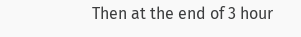Then at the end of 3 hour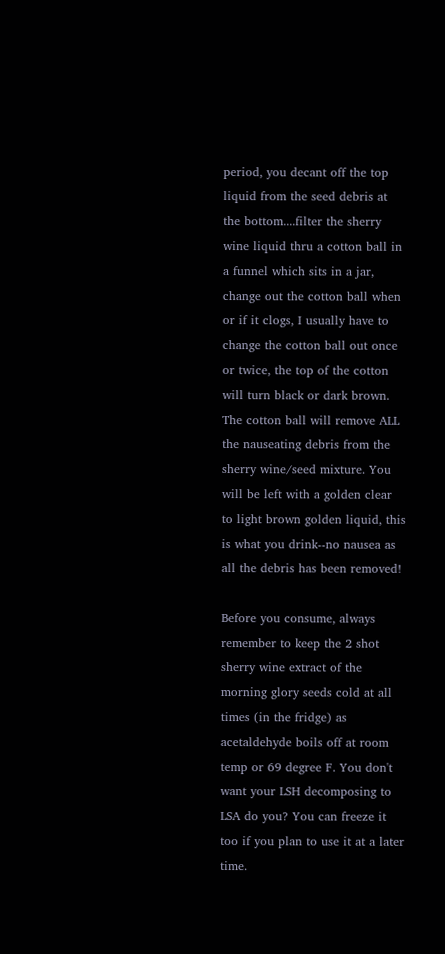period, you decant off the top liquid from the seed debris at the bottom....filter the sherry wine liquid thru a cotton ball in a funnel which sits in a jar, change out the cotton ball when or if it clogs, I usually have to change the cotton ball out once or twice, the top of the cotton will turn black or dark brown. The cotton ball will remove ALL the nauseating debris from the sherry wine/seed mixture. You will be left with a golden clear to light brown golden liquid, this is what you drink--no nausea as all the debris has been removed!

Before you consume, always remember to keep the 2 shot sherry wine extract of the morning glory seeds cold at all times (in the fridge) as acetaldehyde boils off at room temp or 69 degree F. You don't want your LSH decomposing to LSA do you? You can freeze it too if you plan to use it at a later time.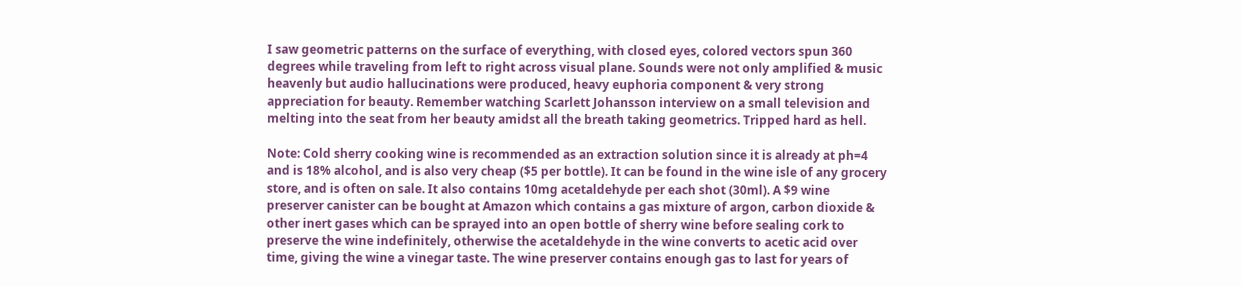I saw geometric patterns on the surface of everything, with closed eyes, colored vectors spun 360 degrees while traveling from left to right across visual plane. Sounds were not only amplified & music heavenly but audio hallucinations were produced, heavy euphoria component & very strong appreciation for beauty. Remember watching Scarlett Johansson interview on a small television and melting into the seat from her beauty amidst all the breath taking geometrics. Tripped hard as hell.

Note: Cold sherry cooking wine is recommended as an extraction solution since it is already at ph=4 and is 18% alcohol, and is also very cheap ($5 per bottle). It can be found in the wine isle of any grocery store, and is often on sale. It also contains 10mg acetaldehyde per each shot (30ml). A $9 wine preserver canister can be bought at Amazon which contains a gas mixture of argon, carbon dioxide & other inert gases which can be sprayed into an open bottle of sherry wine before sealing cork to preserve the wine indefinitely, otherwise the acetaldehyde in the wine converts to acetic acid over time, giving the wine a vinegar taste. The wine preserver contains enough gas to last for years of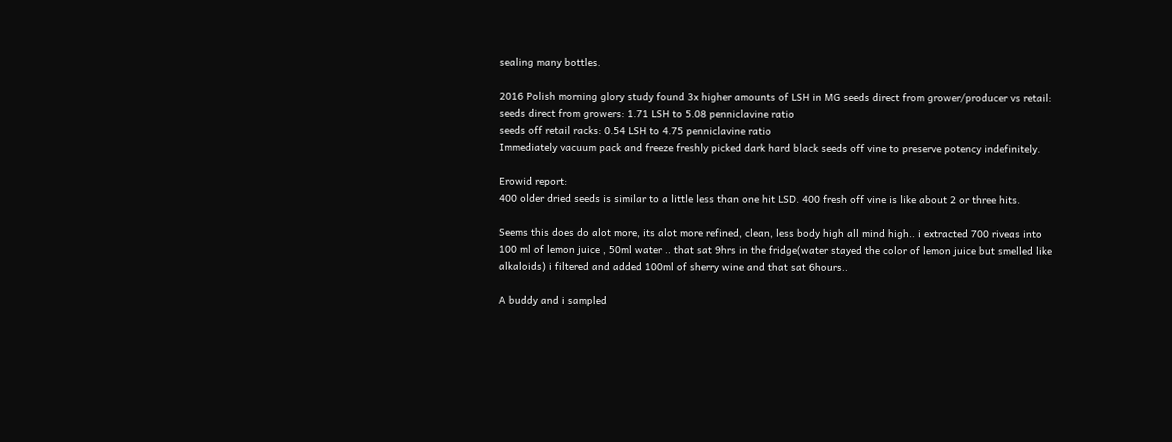sealing many bottles.

2016 Polish morning glory study found 3x higher amounts of LSH in MG seeds direct from grower/producer vs retail:
seeds direct from growers: 1.71 LSH to 5.08 penniclavine ratio
seeds off retail racks: 0.54 LSH to 4.75 penniclavine ratio
Immediately vacuum pack and freeze freshly picked dark hard black seeds off vine to preserve potency indefinitely.

Erowid report:
400 older dried seeds is similar to a little less than one hit LSD. 400 fresh off vine is like about 2 or three hits.

Seems this does do alot more, its alot more refined, clean, less body high all mind high.. i extracted 700 riveas into 100 ml of lemon juice , 50ml water .. that sat 9hrs in the fridge(water stayed the color of lemon juice but smelled like alkaloids) i filtered and added 100ml of sherry wine and that sat 6hours..

A buddy and i sampled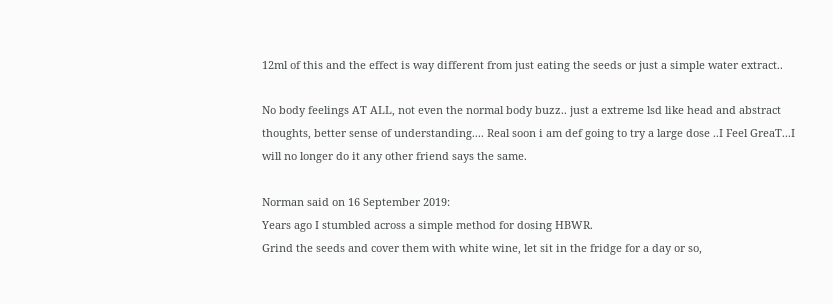12ml of this and the effect is way different from just eating the seeds or just a simple water extract..

No body feelings AT ALL, not even the normal body buzz.. just a extreme lsd like head and abstract thoughts, better sense of understanding.... Real soon i am def going to try a large dose ..I Feel GreaT...I will no longer do it any other friend says the same.

Norman said on 16 September 2019:
Years ago I stumbled across a simple method for dosing HBWR.
Grind the seeds and cover them with white wine, let sit in the fridge for a day or so,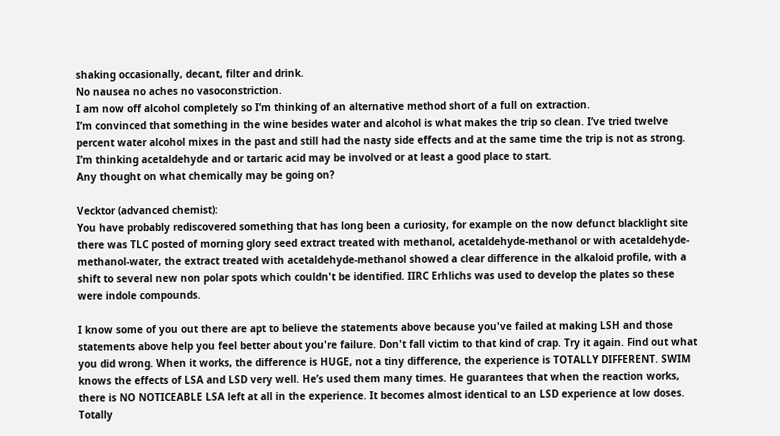shaking occasionally, decant, filter and drink.
No nausea no aches no vasoconstriction.
I am now off alcohol completely so I’m thinking of an alternative method short of a full on extraction.
I’m convinced that something in the wine besides water and alcohol is what makes the trip so clean. I’ve tried twelve percent water alcohol mixes in the past and still had the nasty side effects and at the same time the trip is not as strong.
I’m thinking acetaldehyde and or tartaric acid may be involved or at least a good place to start.
Any thought on what chemically may be going on?

Vecktor (advanced chemist):
You have probably rediscovered something that has long been a curiosity, for example on the now defunct blacklight site there was TLC posted of morning glory seed extract treated with methanol, acetaldehyde-methanol or with acetaldehyde-methanol-water, the extract treated with acetaldehyde-methanol showed a clear difference in the alkaloid profile, with a shift to several new non polar spots which couldn't be identified. IIRC Erhlichs was used to develop the plates so these were indole compounds.

I know some of you out there are apt to believe the statements above because you've failed at making LSH and those statements above help you feel better about you're failure. Don't fall victim to that kind of crap. Try it again. Find out what you did wrong. When it works, the difference is HUGE, not a tiny difference, the experience is TOTALLY DIFFERENT. SWIM knows the effects of LSA and LSD very well. He’s used them many times. He guarantees that when the reaction works, there is NO NOTICEABLE LSA left at all in the experience. It becomes almost identical to an LSD experience at low doses. Totally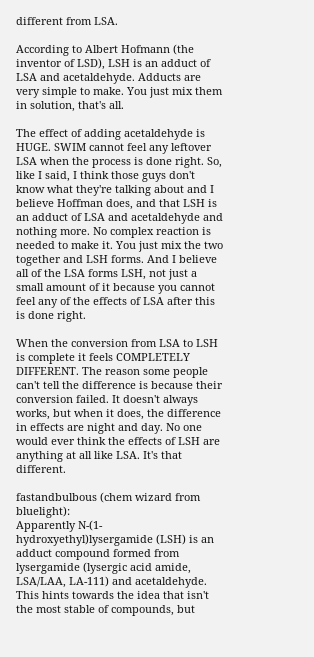different from LSA.

According to Albert Hofmann (the inventor of LSD), LSH is an adduct of LSA and acetaldehyde. Adducts are very simple to make. You just mix them in solution, that's all.

The effect of adding acetaldehyde is HUGE. SWIM cannot feel any leftover LSA when the process is done right. So, like I said, I think those guys don't know what they're talking about and I believe Hoffman does, and that LSH is an adduct of LSA and acetaldehyde and nothing more. No complex reaction is needed to make it. You just mix the two together and LSH forms. And I believe all of the LSA forms LSH, not just a small amount of it because you cannot feel any of the effects of LSA after this is done right.

When the conversion from LSA to LSH is complete it feels COMPLETELY DIFFERENT. The reason some people can't tell the difference is because their conversion failed. It doesn't always works, but when it does, the difference in effects are night and day. No one would ever think the effects of LSH are anything at all like LSA. It's that different.

fastandbulbous (chem wizard from bluelight):
Apparently N-(1-hydroxyethyl)lysergamide (LSH) is an adduct compound formed from lysergamide (lysergic acid amide, LSA/LAA, LA-111) and acetaldehyde. This hints towards the idea that isn't the most stable of compounds, but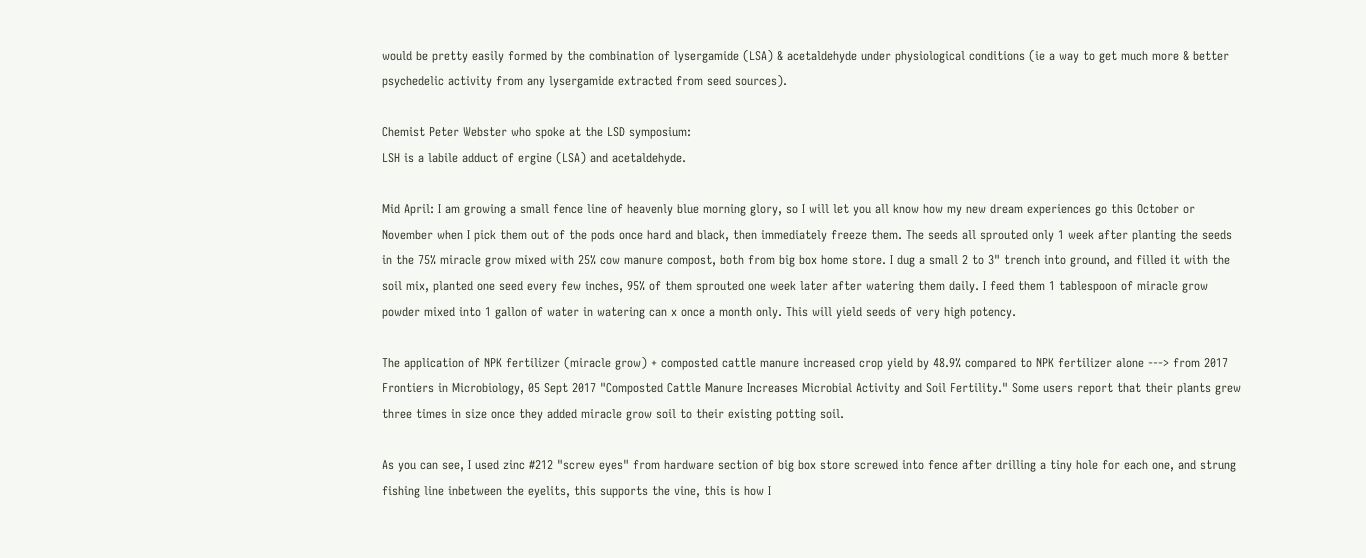would be pretty easily formed by the combination of lysergamide (LSA) & acetaldehyde under physiological conditions (ie a way to get much more & better psychedelic activity from any lysergamide extracted from seed sources).

Chemist Peter Webster who spoke at the LSD symposium:
LSH is a labile adduct of ergine (LSA) and acetaldehyde.

Mid April: I am growing a small fence line of heavenly blue morning glory, so I will let you all know how my new dream experiences go this October or November when I pick them out of the pods once hard and black, then immediately freeze them. The seeds all sprouted only 1 week after planting the seeds in the 75% miracle grow mixed with 25% cow manure compost, both from big box home store. I dug a small 2 to 3" trench into ground, and filled it with the soil mix, planted one seed every few inches, 95% of them sprouted one week later after watering them daily. I feed them 1 tablespoon of miracle grow powder mixed into 1 gallon of water in watering can x once a month only. This will yield seeds of very high potency.

The application of NPK fertilizer (miracle grow) + composted cattle manure increased crop yield by 48.9% compared to NPK fertilizer alone ---> from 2017 Frontiers in Microbiology, 05 Sept 2017 "Composted Cattle Manure Increases Microbial Activity and Soil Fertility." Some users report that their plants grew three times in size once they added miracle grow soil to their existing potting soil.

As you can see, I used zinc #212 "screw eyes" from hardware section of big box store screwed into fence after drilling a tiny hole for each one, and strung fishing line inbetween the eyelits, this supports the vine, this is how I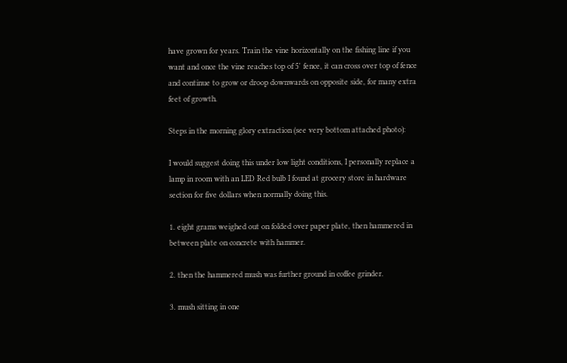have grown for years. Train the vine horizontally on the fishing line if you want and once the vine reaches top of 5' fence, it can cross over top of fence and continue to grow or droop downwards on opposite side, for many extra feet of growth.

Steps in the morning glory extraction (see very bottom attached photo):

I would suggest doing this under low light conditions, I personally replace a lamp in room with an LED Red bulb I found at grocery store in hardware section for five dollars when normally doing this.

1. eight grams weighed out on folded over paper plate, then hammered in between plate on concrete with hammer.

2. then the hammered mush was further ground in coffee grinder.

3. mush sitting in one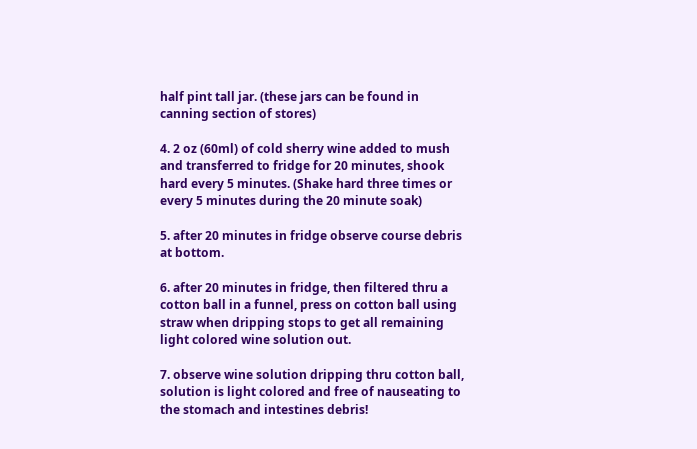half pint tall jar. (these jars can be found in canning section of stores)

4. 2 oz (60ml) of cold sherry wine added to mush and transferred to fridge for 20 minutes, shook hard every 5 minutes. (Shake hard three times or every 5 minutes during the 20 minute soak)

5. after 20 minutes in fridge observe course debris at bottom.

6. after 20 minutes in fridge, then filtered thru a cotton ball in a funnel, press on cotton ball using straw when dripping stops to get all remaining light colored wine solution out.

7. observe wine solution dripping thru cotton ball, solution is light colored and free of nauseating to the stomach and intestines debris!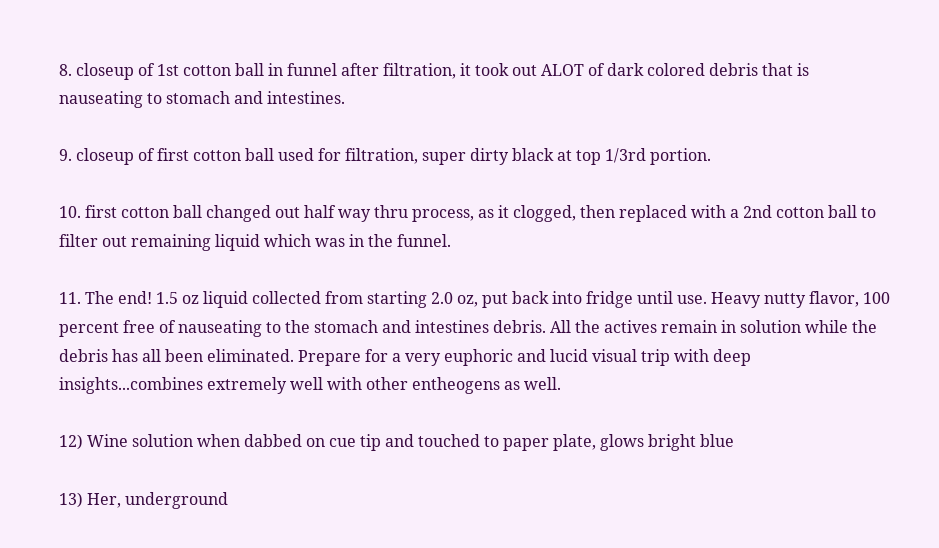8. closeup of 1st cotton ball in funnel after filtration, it took out ALOT of dark colored debris that is nauseating to stomach and intestines.

9. closeup of first cotton ball used for filtration, super dirty black at top 1/3rd portion.

10. first cotton ball changed out half way thru process, as it clogged, then replaced with a 2nd cotton ball to filter out remaining liquid which was in the funnel.

11. The end! 1.5 oz liquid collected from starting 2.0 oz, put back into fridge until use. Heavy nutty flavor, 100 percent free of nauseating to the stomach and intestines debris. All the actives remain in solution while the debris has all been eliminated. Prepare for a very euphoric and lucid visual trip with deep insights...combines extremely well with other entheogens as well.

12) Wine solution when dabbed on cue tip and touched to paper plate, glows bright blue

13) Her, underground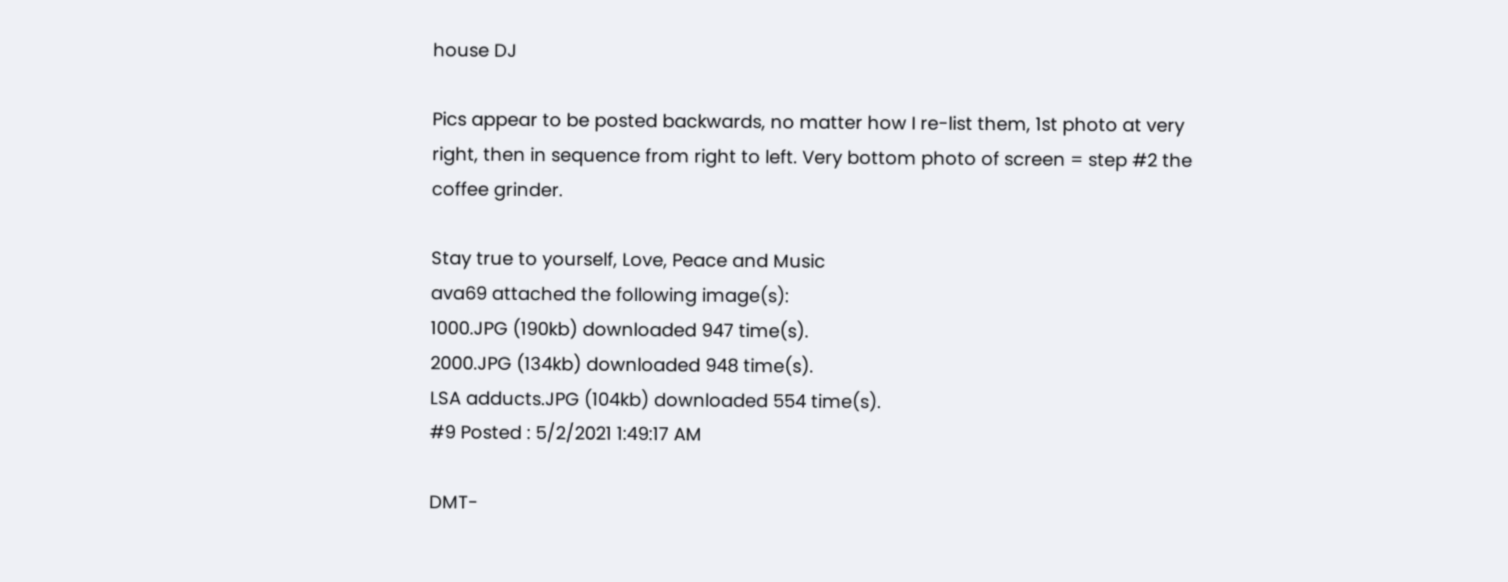house DJ

Pics appear to be posted backwards, no matter how I re-list them, 1st photo at very right, then in sequence from right to left. Very bottom photo of screen = step #2 the coffee grinder.

Stay true to yourself, Love, Peace and Music
ava69 attached the following image(s):
1000.JPG (190kb) downloaded 947 time(s).
2000.JPG (134kb) downloaded 948 time(s).
LSA adducts.JPG (104kb) downloaded 554 time(s).
#9 Posted : 5/2/2021 1:49:17 AM

DMT-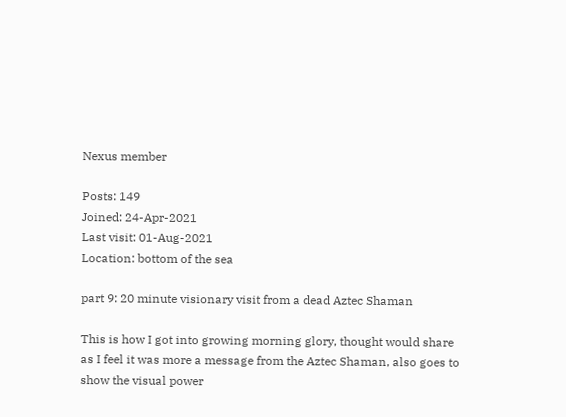Nexus member

Posts: 149
Joined: 24-Apr-2021
Last visit: 01-Aug-2021
Location: bottom of the sea

part 9: 20 minute visionary visit from a dead Aztec Shaman

This is how I got into growing morning glory, thought would share as I feel it was more a message from the Aztec Shaman, also goes to show the visual power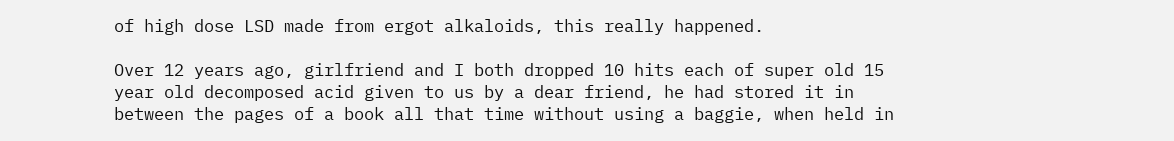of high dose LSD made from ergot alkaloids, this really happened.

Over 12 years ago, girlfriend and I both dropped 10 hits each of super old 15 year old decomposed acid given to us by a dear friend, he had stored it in between the pages of a book all that time without using a baggie, when held in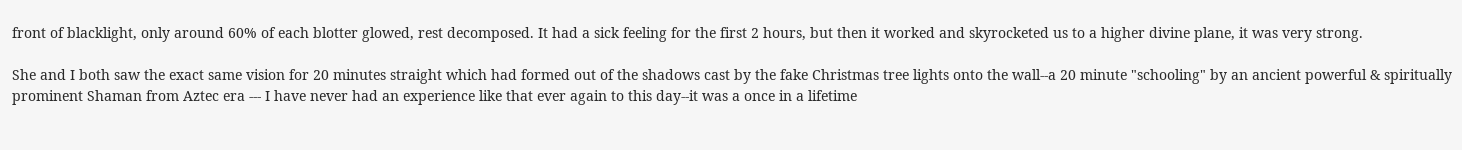front of blacklight, only around 60% of each blotter glowed, rest decomposed. It had a sick feeling for the first 2 hours, but then it worked and skyrocketed us to a higher divine plane, it was very strong.

She and I both saw the exact same vision for 20 minutes straight which had formed out of the shadows cast by the fake Christmas tree lights onto the wall--a 20 minute "schooling" by an ancient powerful & spiritually prominent Shaman from Aztec era --- I have never had an experience like that ever again to this day--it was a once in a lifetime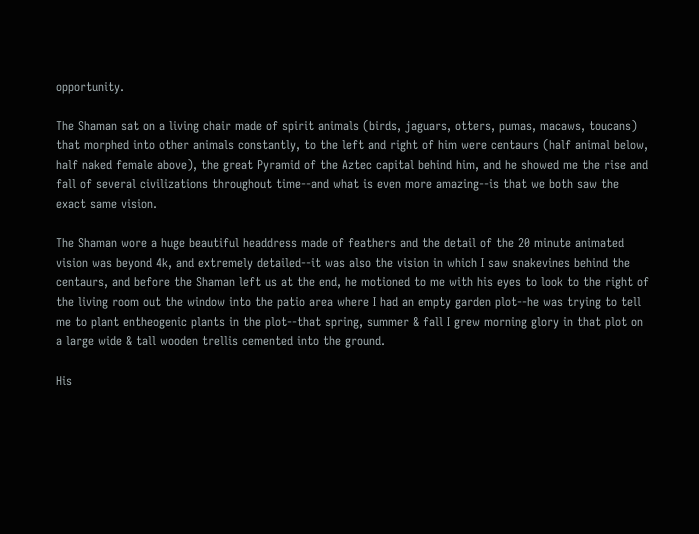opportunity.

The Shaman sat on a living chair made of spirit animals (birds, jaguars, otters, pumas, macaws, toucans) that morphed into other animals constantly, to the left and right of him were centaurs (half animal below, half naked female above), the great Pyramid of the Aztec capital behind him, and he showed me the rise and fall of several civilizations throughout time--and what is even more amazing--is that we both saw the exact same vision.

The Shaman wore a huge beautiful headdress made of feathers and the detail of the 20 minute animated vision was beyond 4k, and extremely detailed--it was also the vision in which I saw snakevines behind the centaurs, and before the Shaman left us at the end, he motioned to me with his eyes to look to the right of the living room out the window into the patio area where I had an empty garden plot--he was trying to tell me to plant entheogenic plants in the plot--that spring, summer & fall I grew morning glory in that plot on a large wide & tall wooden trellis cemented into the ground.

His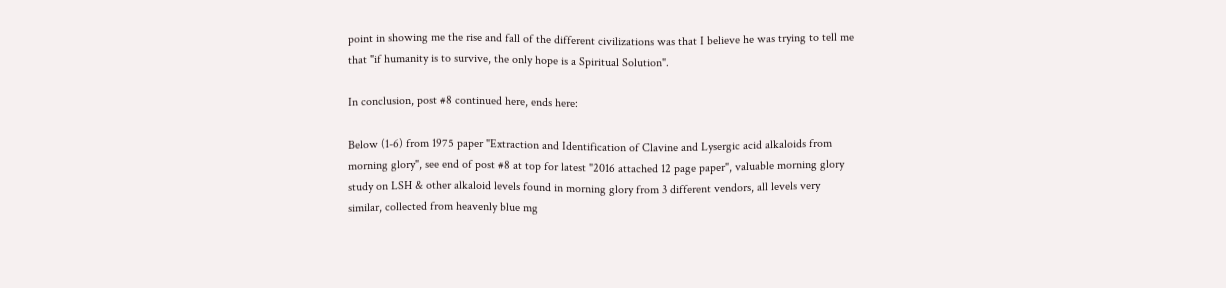point in showing me the rise and fall of the different civilizations was that I believe he was trying to tell me that "if humanity is to survive, the only hope is a Spiritual Solution".

In conclusion, post #8 continued here, ends here:

Below (1-6) from 1975 paper "Extraction and Identification of Clavine and Lysergic acid alkaloids from morning glory", see end of post #8 at top for latest "2016 attached 12 page paper", valuable morning glory study on LSH & other alkaloid levels found in morning glory from 3 different vendors, all levels very similar, collected from heavenly blue mg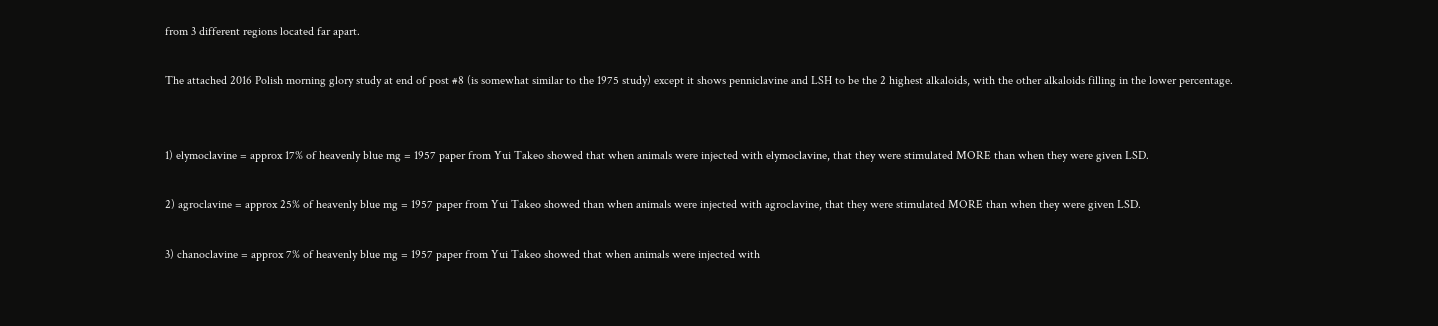from 3 different regions located far apart.

The attached 2016 Polish morning glory study at end of post #8 (is somewhat similar to the 1975 study) except it shows penniclavine and LSH to be the 2 highest alkaloids, with the other alkaloids filling in the lower percentage.


1) elymoclavine = approx 17% of heavenly blue mg = 1957 paper from Yui Takeo showed that when animals were injected with elymoclavine, that they were stimulated MORE than when they were given LSD.

2) agroclavine = approx 25% of heavenly blue mg = 1957 paper from Yui Takeo showed than when animals were injected with agroclavine, that they were stimulated MORE than when they were given LSD.

3) chanoclavine = approx 7% of heavenly blue mg = 1957 paper from Yui Takeo showed that when animals were injected with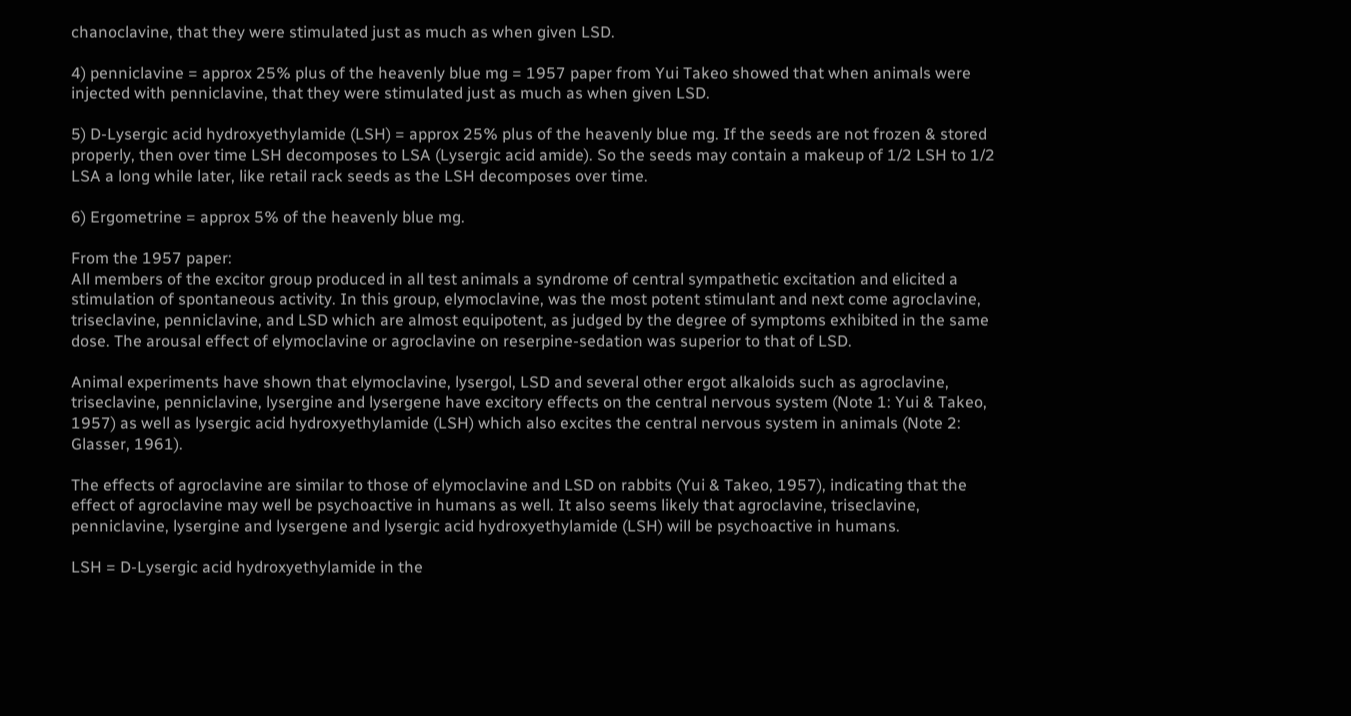chanoclavine, that they were stimulated just as much as when given LSD.

4) penniclavine = approx 25% plus of the heavenly blue mg = 1957 paper from Yui Takeo showed that when animals were injected with penniclavine, that they were stimulated just as much as when given LSD.

5) D-Lysergic acid hydroxyethylamide (LSH) = approx 25% plus of the heavenly blue mg. If the seeds are not frozen & stored properly, then over time LSH decomposes to LSA (Lysergic acid amide). So the seeds may contain a makeup of 1/2 LSH to 1/2 LSA a long while later, like retail rack seeds as the LSH decomposes over time.

6) Ergometrine = approx 5% of the heavenly blue mg.

From the 1957 paper:
All members of the excitor group produced in all test animals a syndrome of central sympathetic excitation and elicited a stimulation of spontaneous activity. In this group, elymoclavine, was the most potent stimulant and next come agroclavine, triseclavine, penniclavine, and LSD which are almost equipotent, as judged by the degree of symptoms exhibited in the same dose. The arousal effect of elymoclavine or agroclavine on reserpine-sedation was superior to that of LSD.

Animal experiments have shown that elymoclavine, lysergol, LSD and several other ergot alkaloids such as agroclavine, triseclavine, penniclavine, lysergine and lysergene have excitory effects on the central nervous system (Note 1: Yui & Takeo, 1957) as well as lysergic acid hydroxyethylamide (LSH) which also excites the central nervous system in animals (Note 2: Glasser, 1961).

The effects of agroclavine are similar to those of elymoclavine and LSD on rabbits (Yui & Takeo, 1957), indicating that the effect of agroclavine may well be psychoactive in humans as well. It also seems likely that agroclavine, triseclavine, penniclavine, lysergine and lysergene and lysergic acid hydroxyethylamide (LSH) will be psychoactive in humans.

LSH = D-Lysergic acid hydroxyethylamide in the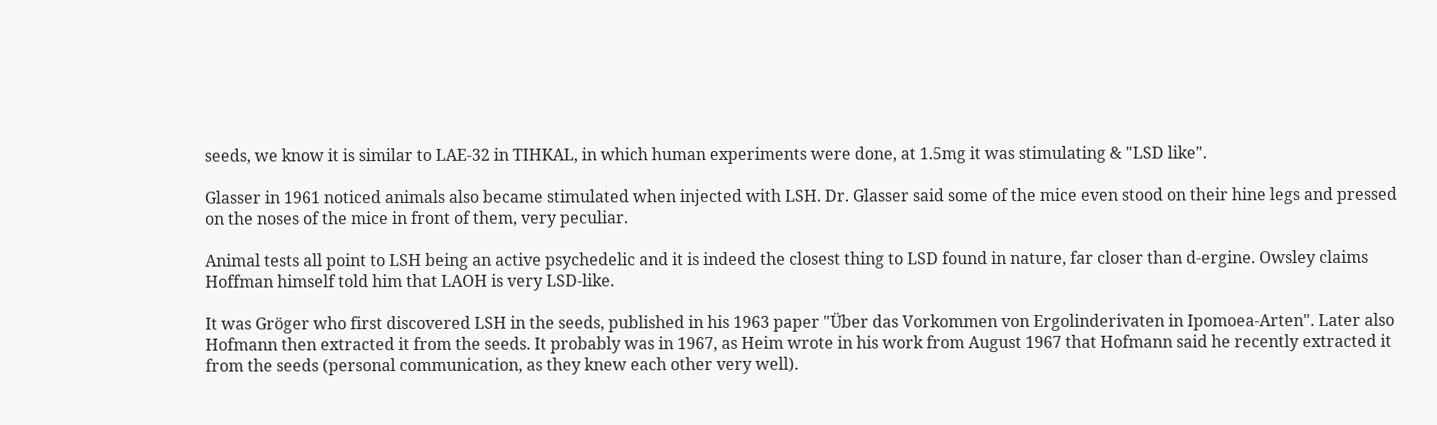seeds, we know it is similar to LAE-32 in TIHKAL, in which human experiments were done, at 1.5mg it was stimulating & "LSD like".

Glasser in 1961 noticed animals also became stimulated when injected with LSH. Dr. Glasser said some of the mice even stood on their hine legs and pressed on the noses of the mice in front of them, very peculiar.

Animal tests all point to LSH being an active psychedelic and it is indeed the closest thing to LSD found in nature, far closer than d-ergine. Owsley claims Hoffman himself told him that LAOH is very LSD-like.

It was Gröger who first discovered LSH in the seeds, published in his 1963 paper "Über das Vorkommen von Ergolinderivaten in Ipomoea-Arten". Later also Hofmann then extracted it from the seeds. It probably was in 1967, as Heim wrote in his work from August 1967 that Hofmann said he recently extracted it from the seeds (personal communication, as they knew each other very well).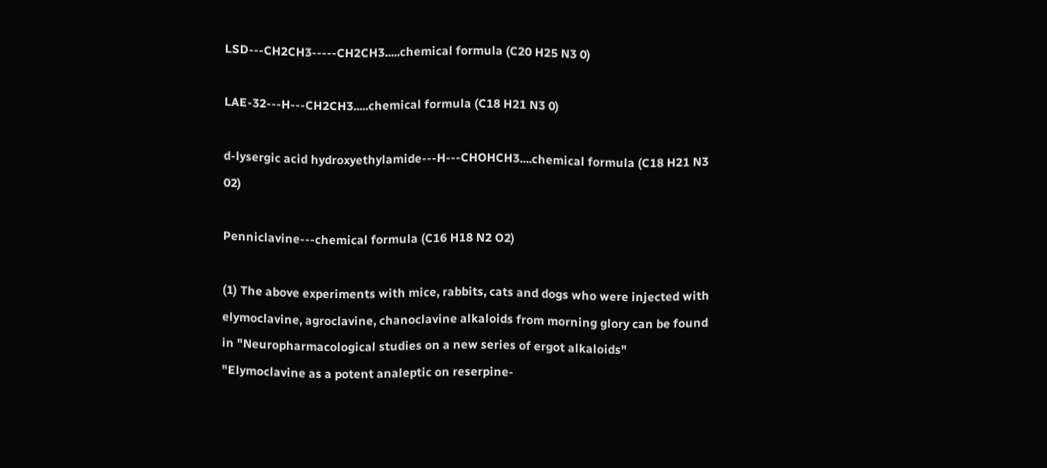LSD---CH2CH3-----CH2CH3.....chemical formula (C20 H25 N3 0)

LAE-32---H---CH2CH3.....chemical formula (C18 H21 N3 0)

d-lysergic acid hydroxyethylamide---H---CHOHCH3....chemical formula (C18 H21 N3 02)

Penniclavine---chemical formula (C16 H18 N2 O2)

(1) The above experiments with mice, rabbits, cats and dogs who were injected with elymoclavine, agroclavine, chanoclavine alkaloids from morning glory can be found in "Neuropharmacological studies on a new series of ergot alkaloids" "Elymoclavine as a potent analeptic on reserpine-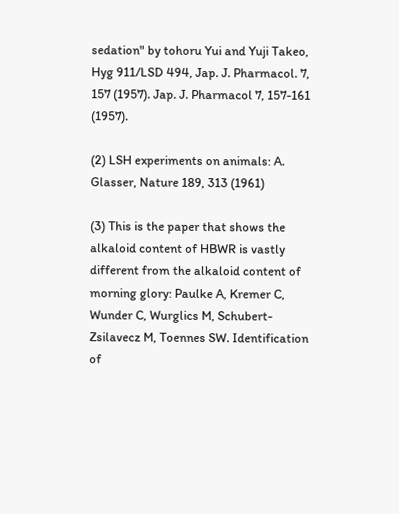sedation" by tohoru Yui and Yuji Takeo, Hyg 911/LSD 494, Jap. J. Pharmacol. 7, 157 (1957). Jap. J. Pharmacol 7, 157-161 (1957).

(2) LSH experiments on animals: A. Glasser, Nature 189, 313 (1961)

(3) This is the paper that shows the alkaloid content of HBWR is vastly different from the alkaloid content of morning glory: Paulke A, Kremer C, Wunder C, Wurglics M, Schubert-Zsilavecz M, Toennes SW. Identification of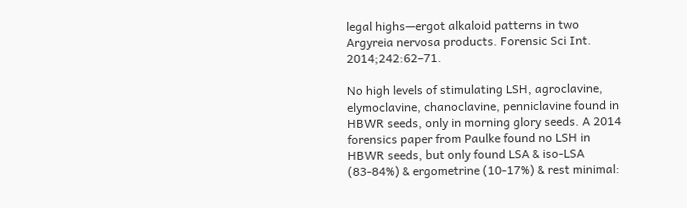legal highs—ergot alkaloid patterns in two Argyreia nervosa products. Forensic Sci Int. 2014;242:62–71.

No high levels of stimulating LSH, agroclavine, elymoclavine, chanoclavine, penniclavine found in HBWR seeds, only in morning glory seeds. A 2014 forensics paper from Paulke found no LSH in HBWR seeds, but only found LSA & iso-LSA (83-84%) & ergometrine (10-17%) & rest minimal: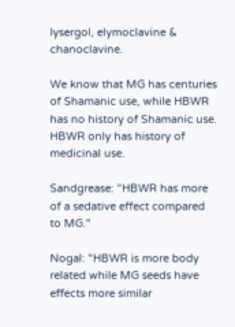lysergol, elymoclavine & chanoclavine.

We know that MG has centuries of Shamanic use, while HBWR has no history of Shamanic use. HBWR only has history of medicinal use.

Sandgrease: "HBWR has more of a sedative effect compared to MG."

Nogal: "HBWR is more body related while MG seeds have effects more similar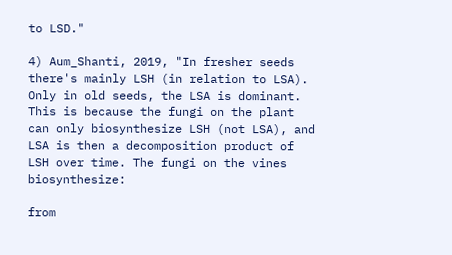to LSD."

4) Aum_Shanti, 2019, "In fresher seeds there's mainly LSH (in relation to LSA). Only in old seeds, the LSA is dominant. This is because the fungi on the plant can only biosynthesize LSH (not LSA), and LSA is then a decomposition product of LSH over time. The fungi on the vines biosynthesize:

from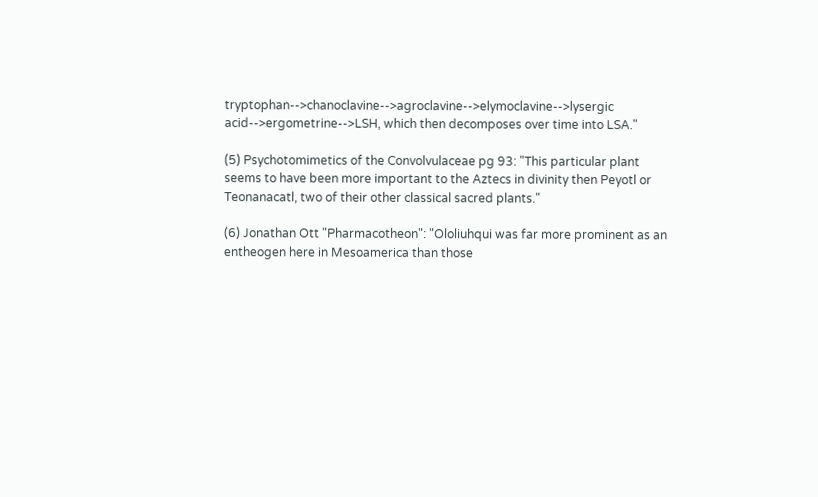tryptophan-->chanoclavine-->agroclavine-->elymoclavine-->lysergic acid-->ergometrine-->LSH, which then decomposes over time into LSA."

(5) Psychotomimetics of the Convolvulaceae pg 93: "This particular plant seems to have been more important to the Aztecs in divinity then Peyotl or Teonanacatl, two of their other classical sacred plants."

(6) Jonathan Ott "Pharmacotheon": "Ololiuhqui was far more prominent as an entheogen here in Mesoamerica than those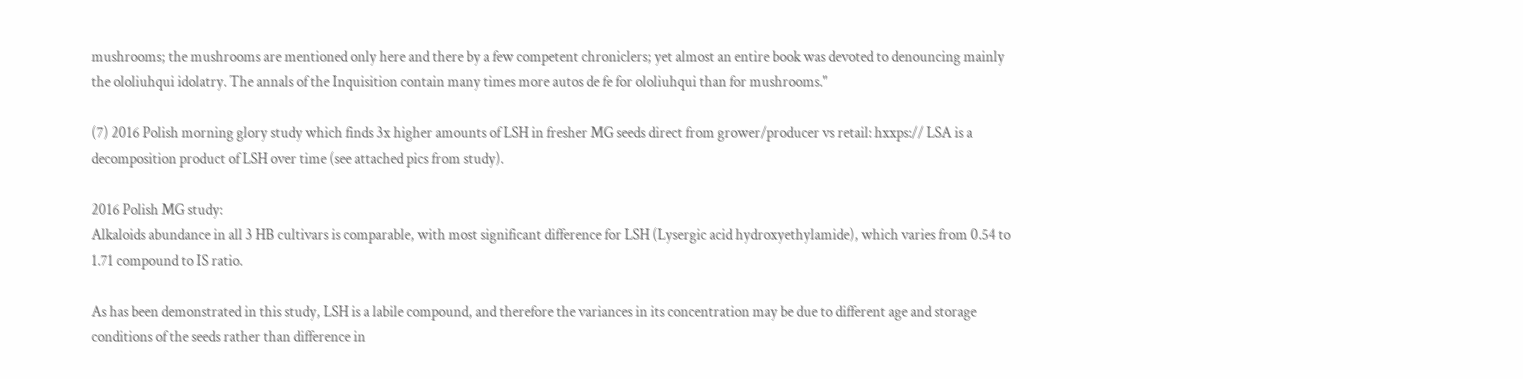mushrooms; the mushrooms are mentioned only here and there by a few competent chroniclers; yet almost an entire book was devoted to denouncing mainly the ololiuhqui idolatry. The annals of the Inquisition contain many times more autos de fe for ololiuhqui than for mushrooms."

(7) 2016 Polish morning glory study which finds 3x higher amounts of LSH in fresher MG seeds direct from grower/producer vs retail: hxxps:// LSA is a decomposition product of LSH over time (see attached pics from study).

2016 Polish MG study:
Alkaloids abundance in all 3 HB cultivars is comparable, with most significant difference for LSH (Lysergic acid hydroxyethylamide), which varies from 0.54 to 1.71 compound to IS ratio.

As has been demonstrated in this study, LSH is a labile compound, and therefore the variances in its concentration may be due to different age and storage conditions of the seeds rather than difference in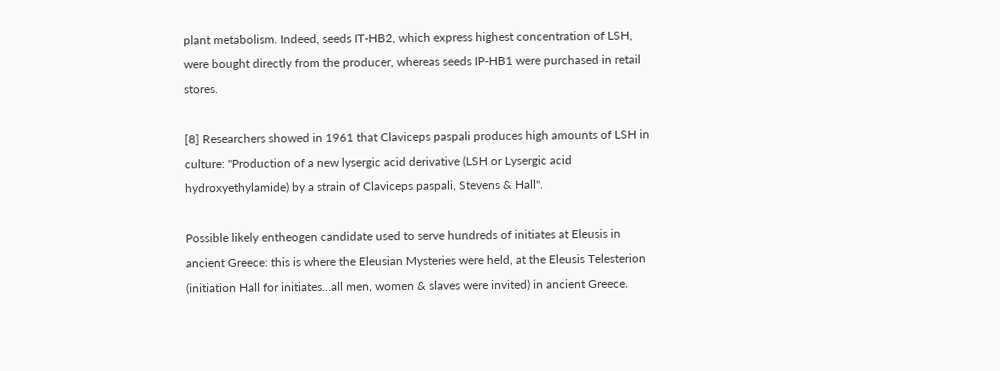plant metabolism. Indeed, seeds IT-HB2, which express highest concentration of LSH, were bought directly from the producer, whereas seeds IP-HB1 were purchased in retail stores.

[8] Researchers showed in 1961 that Claviceps paspali produces high amounts of LSH in culture: "Production of a new lysergic acid derivative (LSH or Lysergic acid hydroxyethylamide) by a strain of Claviceps paspali, Stevens & Hall".

Possible likely entheogen candidate used to serve hundreds of initiates at Eleusis in ancient Greece: this is where the Eleusian Mysteries were held, at the Eleusis Telesterion (initiation Hall for initiates...all men, women & slaves were invited) in ancient Greece.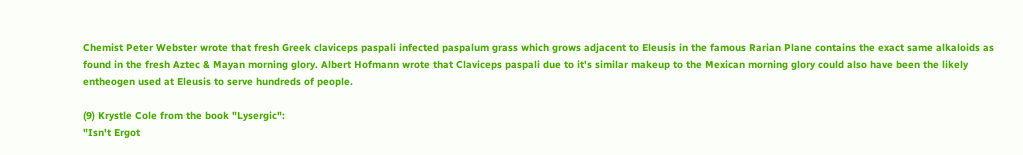Chemist Peter Webster wrote that fresh Greek claviceps paspali infected paspalum grass which grows adjacent to Eleusis in the famous Rarian Plane contains the exact same alkaloids as found in the fresh Aztec & Mayan morning glory. Albert Hofmann wrote that Claviceps paspali due to it's similar makeup to the Mexican morning glory could also have been the likely entheogen used at Eleusis to serve hundreds of people.

(9) Krystle Cole from the book "Lysergic":
"Isn't Ergot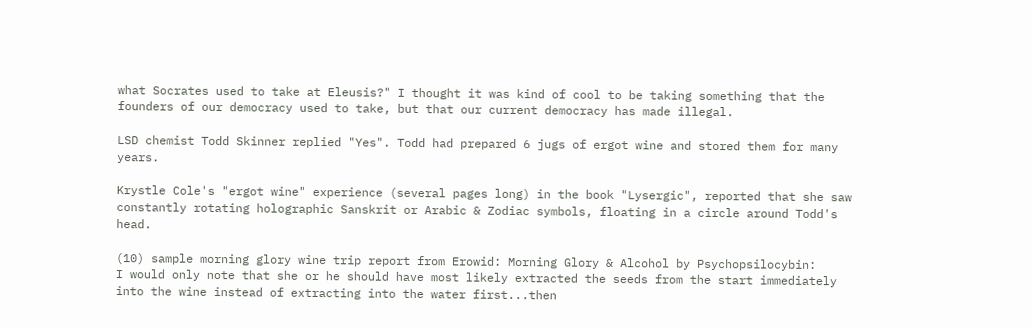what Socrates used to take at Eleusis?" I thought it was kind of cool to be taking something that the founders of our democracy used to take, but that our current democracy has made illegal.

LSD chemist Todd Skinner replied "Yes". Todd had prepared 6 jugs of ergot wine and stored them for many years.

Krystle Cole's "ergot wine" experience (several pages long) in the book "Lysergic", reported that she saw constantly rotating holographic Sanskrit or Arabic & Zodiac symbols, floating in a circle around Todd's head.

(10) sample morning glory wine trip report from Erowid: Morning Glory & Alcohol by Psychopsilocybin:
I would only note that she or he should have most likely extracted the seeds from the start immediately into the wine instead of extracting into the water first...then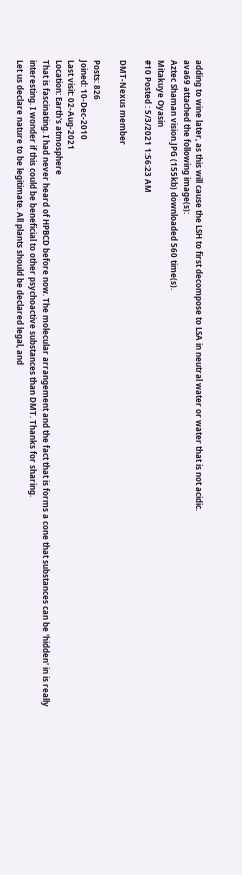adding to wine later, as this will cause the LSH to first decompose to LSA in neutral water or water that is not acidic.
ava69 attached the following image(s):
Aztec Shaman vision.JPG (155kb) downloaded 560 time(s).
Mitakuye Oyasin
#10 Posted : 5/3/2021 1:56:23 AM

DMT-Nexus member

Posts: 826
Joined: 10-Dec-2010
Last visit: 02-Aug-2021
Location: Earth's atmosphere
That is fascinating. I had never heard of HPBCD before now. The molecular arrangement and the fact that is forms a cone that substances can be 'hidden' in is really interesting. I wonder if this could be beneficial to other psychoactive substances than DMT. Thanks for sharing.
Let us declare nature to be legitimate. All plants should be declared legal, and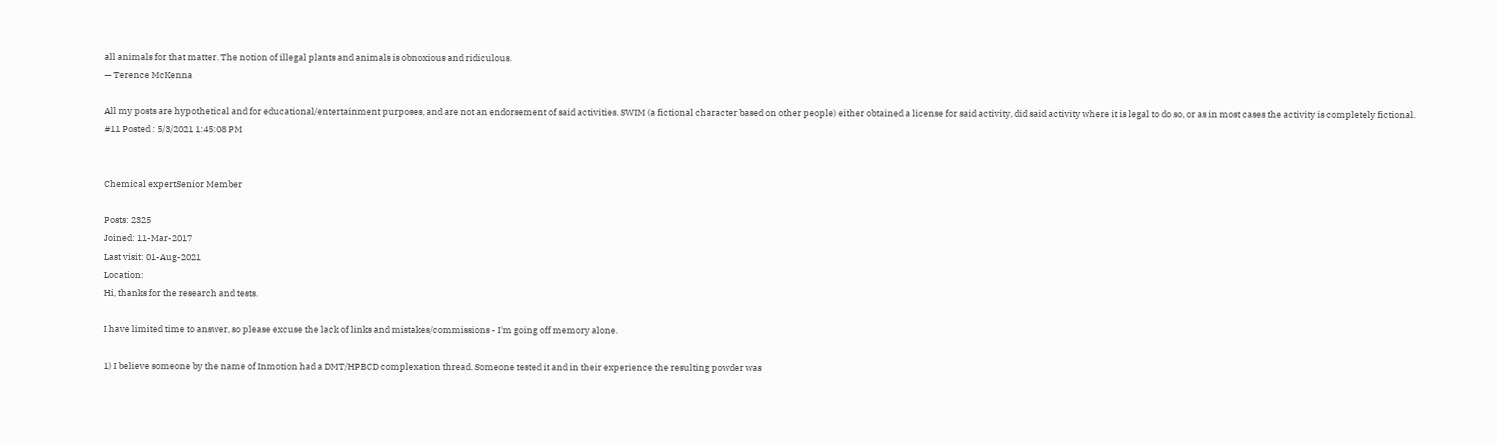all animals for that matter. The notion of illegal plants and animals is obnoxious and ridiculous.
— Terence McKenna

All my posts are hypothetical and for educational/entertainment purposes, and are not an endorsement of said activities. SWIM (a fictional character based on other people) either obtained a license for said activity, did said activity where it is legal to do so, or as in most cases the activity is completely fictional.
#11 Posted : 5/3/2021 1:45:08 PM


Chemical expertSenior Member

Posts: 2325
Joined: 11-Mar-2017
Last visit: 01-Aug-2021
Location:
Hi, thanks for the research and tests.

I have limited time to answer, so please excuse the lack of links and mistakes/commissions - I'm going off memory alone.

1) I believe someone by the name of Inmotion had a DMT/HPBCD complexation thread. Someone tested it and in their experience the resulting powder was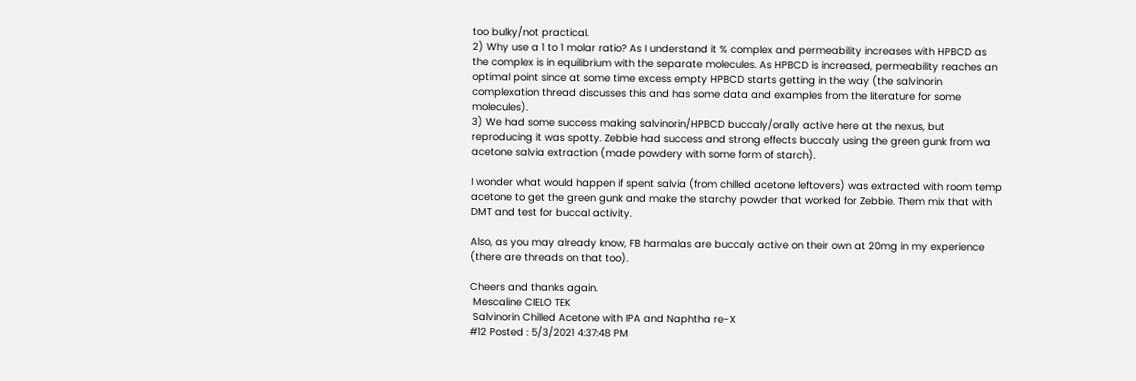too bulky/not practical.
2) Why use a 1 to 1 molar ratio? As I understand it % complex and permeability increases with HPBCD as the complex is in equilibrium with the separate molecules. As HPBCD is increased, permeability reaches an optimal point since at some time excess empty HPBCD starts getting in the way (the salvinorin complexation thread discusses this and has some data and examples from the literature for some molecules).
3) We had some success making salvinorin/HPBCD buccaly/orally active here at the nexus, but reproducing it was spotty. Zebbie had success and strong effects buccaly using the green gunk from wa acetone salvia extraction (made powdery with some form of starch).

I wonder what would happen if spent salvia (from chilled acetone leftovers) was extracted with room temp acetone to get the green gunk and make the starchy powder that worked for Zebbie. Them mix that with DMT and test for buccal activity.

Also, as you may already know, FB harmalas are buccaly active on their own at 20mg in my experience (there are threads on that too).

Cheers and thanks again.
 Mescaline CIELO TEK
 Salvinorin Chilled Acetone with IPA and Naphtha re-X
#12 Posted : 5/3/2021 4:37:48 PM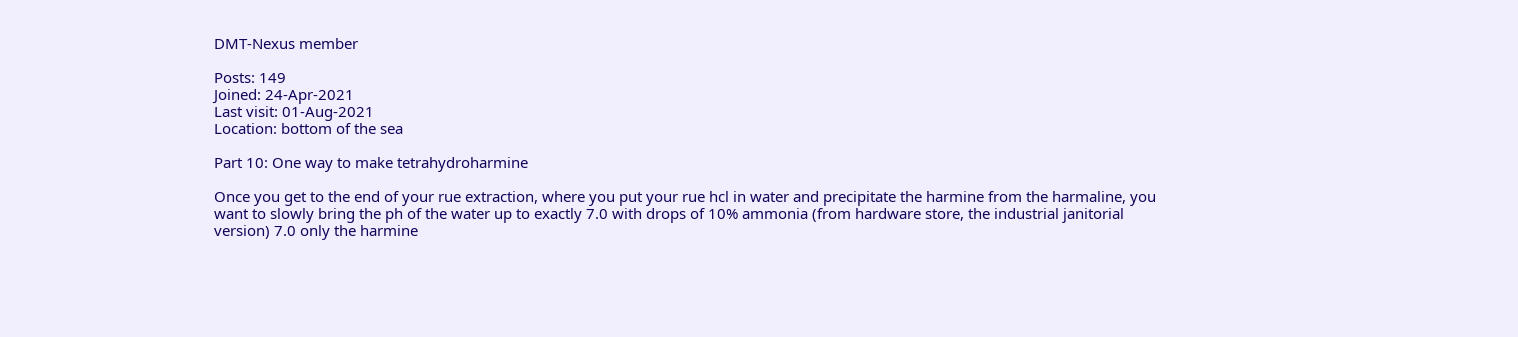DMT-Nexus member

Posts: 149
Joined: 24-Apr-2021
Last visit: 01-Aug-2021
Location: bottom of the sea

Part 10: One way to make tetrahydroharmine

Once you get to the end of your rue extraction, where you put your rue hcl in water and precipitate the harmine from the harmaline, you want to slowly bring the ph of the water up to exactly 7.0 with drops of 10% ammonia (from hardware store, the industrial janitorial version) 7.0 only the harmine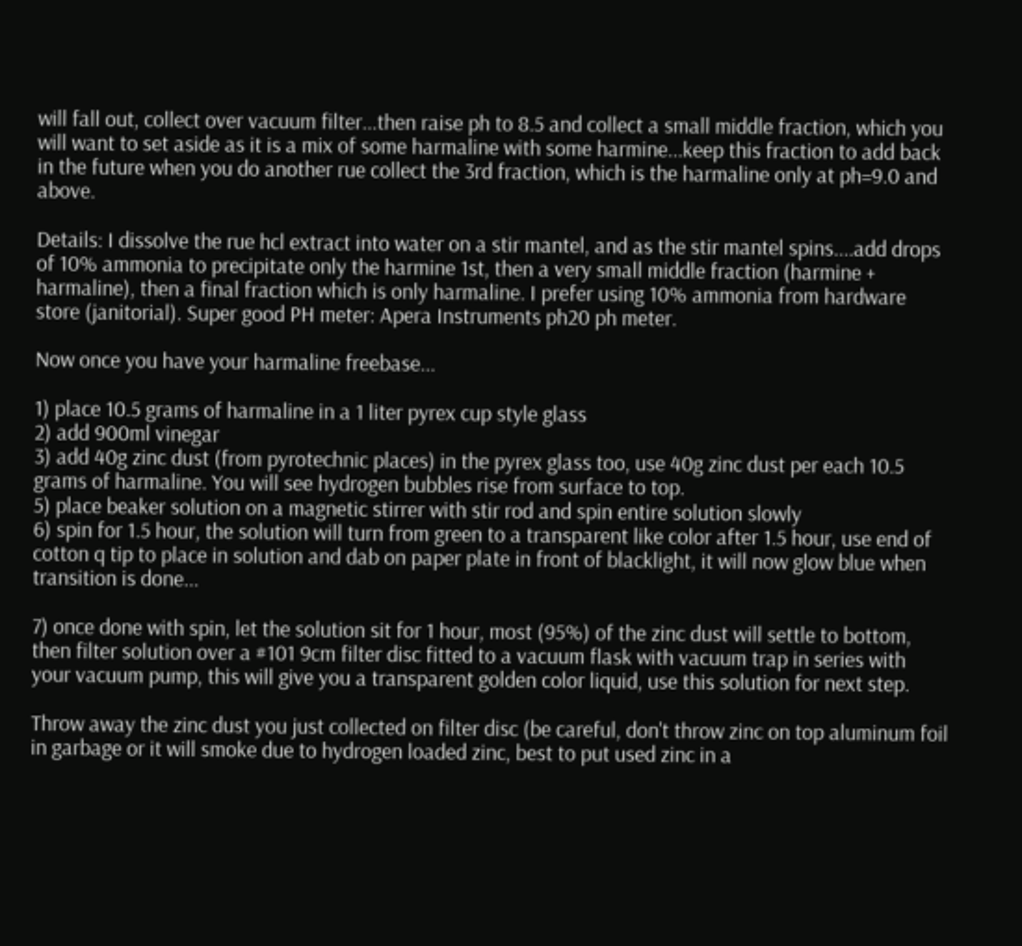will fall out, collect over vacuum filter...then raise ph to 8.5 and collect a small middle fraction, which you will want to set aside as it is a mix of some harmaline with some harmine...keep this fraction to add back in the future when you do another rue collect the 3rd fraction, which is the harmaline only at ph=9.0 and above.

Details: I dissolve the rue hcl extract into water on a stir mantel, and as the stir mantel spins....add drops of 10% ammonia to precipitate only the harmine 1st, then a very small middle fraction (harmine + harmaline), then a final fraction which is only harmaline. I prefer using 10% ammonia from hardware store (janitorial). Super good PH meter: Apera Instruments ph20 ph meter.

Now once you have your harmaline freebase...

1) place 10.5 grams of harmaline in a 1 liter pyrex cup style glass
2) add 900ml vinegar
3) add 40g zinc dust (from pyrotechnic places) in the pyrex glass too, use 40g zinc dust per each 10.5 grams of harmaline. You will see hydrogen bubbles rise from surface to top.
5) place beaker solution on a magnetic stirrer with stir rod and spin entire solution slowly
6) spin for 1.5 hour, the solution will turn from green to a transparent like color after 1.5 hour, use end of cotton q tip to place in solution and dab on paper plate in front of blacklight, it will now glow blue when transition is done...

7) once done with spin, let the solution sit for 1 hour, most (95%) of the zinc dust will settle to bottom, then filter solution over a #101 9cm filter disc fitted to a vacuum flask with vacuum trap in series with your vacuum pump, this will give you a transparent golden color liquid, use this solution for next step.

Throw away the zinc dust you just collected on filter disc (be careful, don't throw zinc on top aluminum foil in garbage or it will smoke due to hydrogen loaded zinc, best to put used zinc in a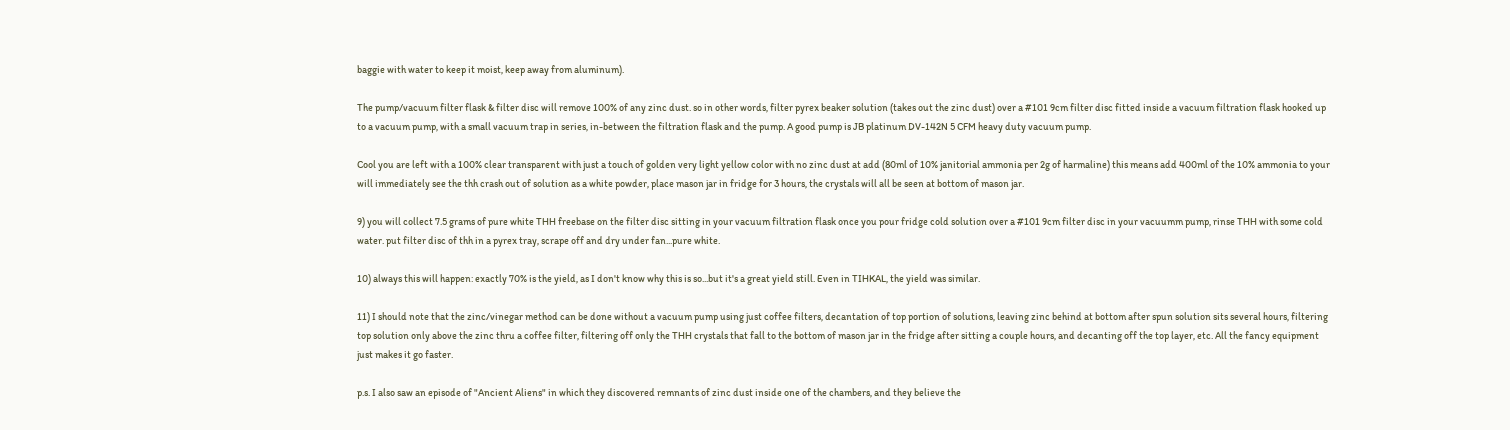baggie with water to keep it moist, keep away from aluminum).

The pump/vacuum filter flask & filter disc will remove 100% of any zinc dust. so in other words, filter pyrex beaker solution (takes out the zinc dust) over a #101 9cm filter disc fitted inside a vacuum filtration flask hooked up to a vacuum pump, with a small vacuum trap in series, in-between the filtration flask and the pump. A good pump is JB platinum DV-142N 5 CFM heavy duty vacuum pump.

Cool you are left with a 100% clear transparent with just a touch of golden very light yellow color with no zinc dust at add (80ml of 10% janitorial ammonia per 2g of harmaline) this means add 400ml of the 10% ammonia to your will immediately see the thh crash out of solution as a white powder, place mason jar in fridge for 3 hours, the crystals will all be seen at bottom of mason jar.

9) you will collect 7.5 grams of pure white THH freebase on the filter disc sitting in your vacuum filtration flask once you pour fridge cold solution over a #101 9cm filter disc in your vacuumm pump, rinse THH with some cold water. put filter disc of thh in a pyrex tray, scrape off and dry under fan...pure white.

10) always this will happen: exactly 70% is the yield, as I don't know why this is so...but it's a great yield still. Even in TIHKAL, the yield was similar.

11) I should note that the zinc/vinegar method can be done without a vacuum pump using just coffee filters, decantation of top portion of solutions, leaving zinc behind at bottom after spun solution sits several hours, filtering top solution only above the zinc thru a coffee filter, filtering off only the THH crystals that fall to the bottom of mason jar in the fridge after sitting a couple hours, and decanting off the top layer, etc. All the fancy equipment just makes it go faster.

p.s. I also saw an episode of "Ancient Aliens" in which they discovered remnants of zinc dust inside one of the chambers, and they believe the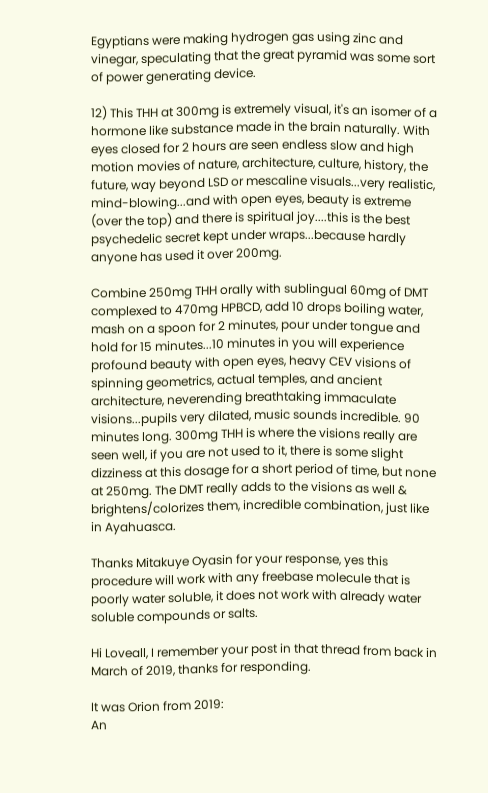Egyptians were making hydrogen gas using zinc and vinegar, speculating that the great pyramid was some sort of power generating device.

12) This THH at 300mg is extremely visual, it's an isomer of a hormone like substance made in the brain naturally. With eyes closed for 2 hours are seen endless slow and high motion movies of nature, architecture, culture, history, the future, way beyond LSD or mescaline visuals...very realistic, mind-blowing...and with open eyes, beauty is extreme (over the top) and there is spiritual joy....this is the best psychedelic secret kept under wraps...because hardly anyone has used it over 200mg.

Combine 250mg THH orally with sublingual 60mg of DMT complexed to 470mg HPBCD, add 10 drops boiling water, mash on a spoon for 2 minutes, pour under tongue and hold for 15 minutes...10 minutes in you will experience profound beauty with open eyes, heavy CEV visions of spinning geometrics, actual temples, and ancient architecture, neverending breathtaking immaculate visions...pupils very dilated, music sounds incredible. 90 minutes long. 300mg THH is where the visions really are seen well, if you are not used to it, there is some slight dizziness at this dosage for a short period of time, but none at 250mg. The DMT really adds to the visions as well & brightens/colorizes them, incredible combination, just like in Ayahuasca.

Thanks Mitakuye Oyasin for your response, yes this procedure will work with any freebase molecule that is poorly water soluble, it does not work with already water soluble compounds or salts.

Hi Loveall, I remember your post in that thread from back in March of 2019, thanks for responding.

It was Orion from 2019:
An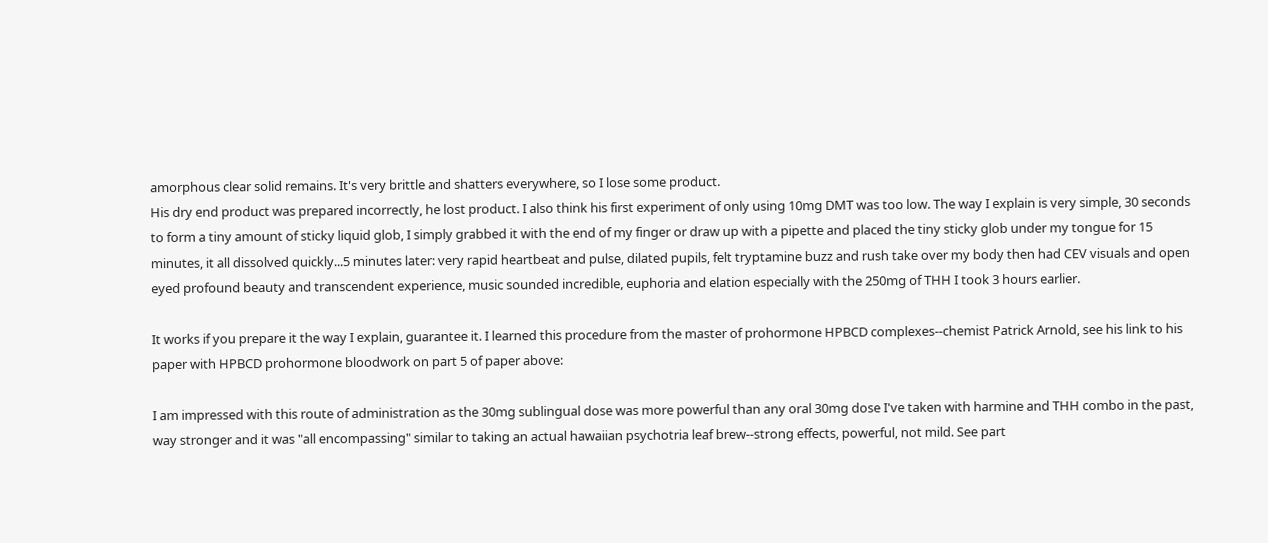amorphous clear solid remains. It's very brittle and shatters everywhere, so I lose some product.
His dry end product was prepared incorrectly, he lost product. I also think his first experiment of only using 10mg DMT was too low. The way I explain is very simple, 30 seconds to form a tiny amount of sticky liquid glob, I simply grabbed it with the end of my finger or draw up with a pipette and placed the tiny sticky glob under my tongue for 15 minutes, it all dissolved quickly...5 minutes later: very rapid heartbeat and pulse, dilated pupils, felt tryptamine buzz and rush take over my body then had CEV visuals and open eyed profound beauty and transcendent experience, music sounded incredible, euphoria and elation especially with the 250mg of THH I took 3 hours earlier.

It works if you prepare it the way I explain, guarantee it. I learned this procedure from the master of prohormone HPBCD complexes--chemist Patrick Arnold, see his link to his paper with HPBCD prohormone bloodwork on part 5 of paper above:

I am impressed with this route of administration as the 30mg sublingual dose was more powerful than any oral 30mg dose I've taken with harmine and THH combo in the past, way stronger and it was "all encompassing" similar to taking an actual hawaiian psychotria leaf brew--strong effects, powerful, not mild. See part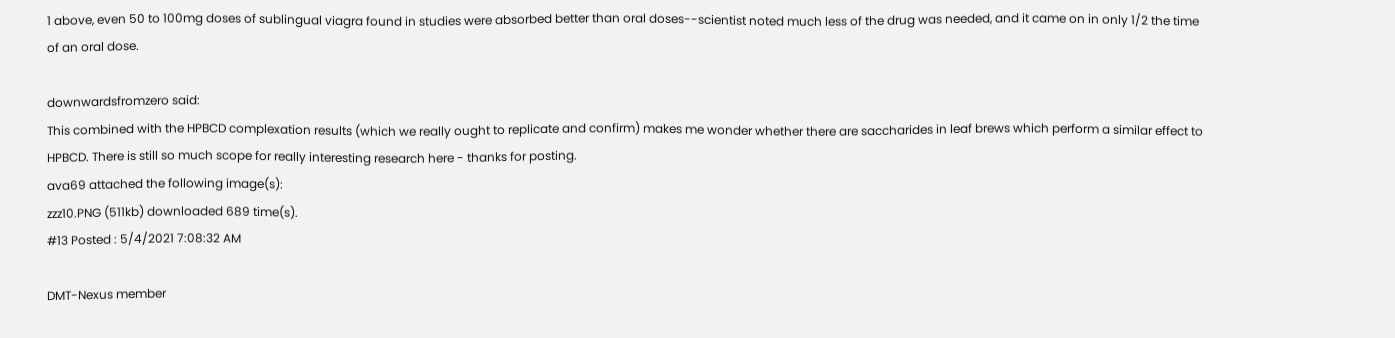1 above, even 50 to 100mg doses of sublingual viagra found in studies were absorbed better than oral doses--scientist noted much less of the drug was needed, and it came on in only 1/2 the time of an oral dose.

downwardsfromzero said:
This combined with the HPBCD complexation results (which we really ought to replicate and confirm) makes me wonder whether there are saccharides in leaf brews which perform a similar effect to HPBCD. There is still so much scope for really interesting research here - thanks for posting.
ava69 attached the following image(s):
zzz10.PNG (511kb) downloaded 689 time(s).
#13 Posted : 5/4/2021 7:08:32 AM

DMT-Nexus member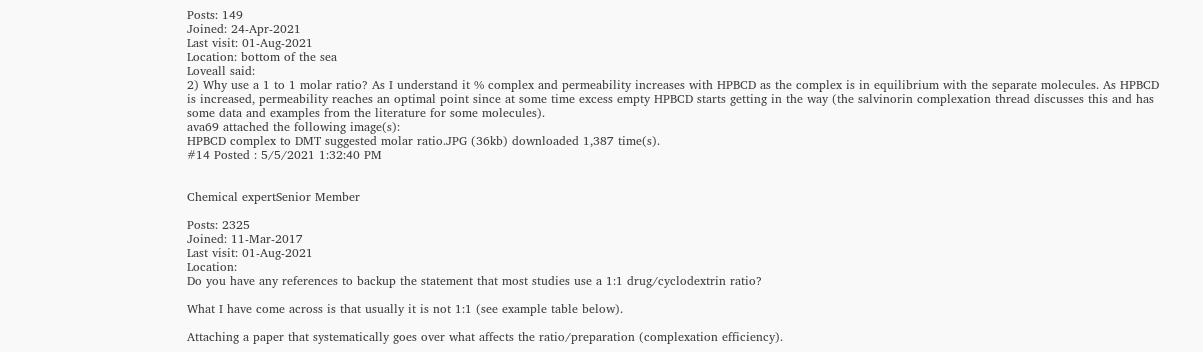Posts: 149
Joined: 24-Apr-2021
Last visit: 01-Aug-2021
Location: bottom of the sea
Loveall said:
2) Why use a 1 to 1 molar ratio? As I understand it % complex and permeability increases with HPBCD as the complex is in equilibrium with the separate molecules. As HPBCD is increased, permeability reaches an optimal point since at some time excess empty HPBCD starts getting in the way (the salvinorin complexation thread discusses this and has some data and examples from the literature for some molecules).
ava69 attached the following image(s):
HPBCD complex to DMT suggested molar ratio.JPG (36kb) downloaded 1,387 time(s).
#14 Posted : 5/5/2021 1:32:40 PM


Chemical expertSenior Member

Posts: 2325
Joined: 11-Mar-2017
Last visit: 01-Aug-2021
Location:
Do you have any references to backup the statement that most studies use a 1:1 drug/cyclodextrin ratio?

What I have come across is that usually it is not 1:1 (see example table below).

Attaching a paper that systematically goes over what affects the ratio/preparation (complexation efficiency).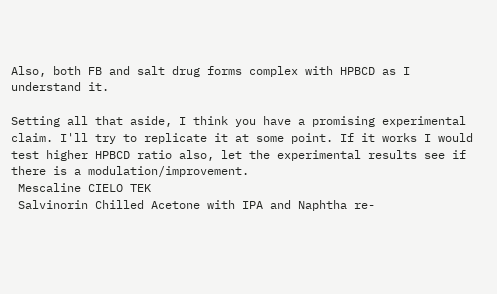Also, both FB and salt drug forms complex with HPBCD as I understand it.

Setting all that aside, I think you have a promising experimental claim. I'll try to replicate it at some point. If it works I would test higher HPBCD ratio also, let the experimental results see if there is a modulation/improvement.
 Mescaline CIELO TEK
 Salvinorin Chilled Acetone with IPA and Naphtha re-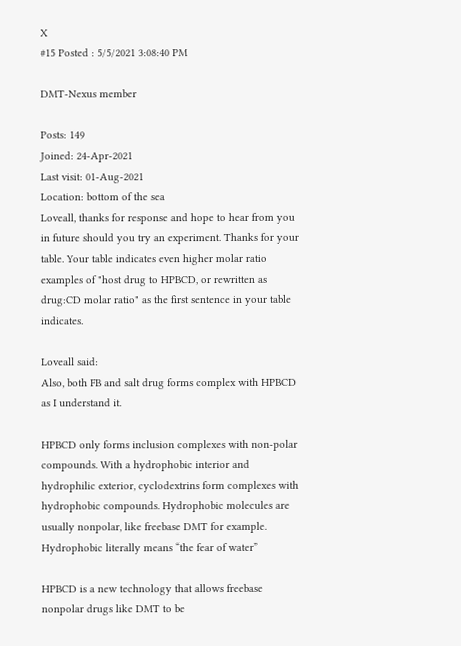X
#15 Posted : 5/5/2021 3:08:40 PM

DMT-Nexus member

Posts: 149
Joined: 24-Apr-2021
Last visit: 01-Aug-2021
Location: bottom of the sea
Loveall, thanks for response and hope to hear from you in future should you try an experiment. Thanks for your table. Your table indicates even higher molar ratio examples of "host drug to HPBCD, or rewritten as drug:CD molar ratio" as the first sentence in your table indicates.

Loveall said:
Also, both FB and salt drug forms complex with HPBCD as I understand it.

HPBCD only forms inclusion complexes with non-polar compounds. With a hydrophobic interior and hydrophilic exterior, cyclodextrins form complexes with hydrophobic compounds. Hydrophobic molecules are usually nonpolar, like freebase DMT for example. Hydrophobic literally means “the fear of water”

HPBCD is a new technology that allows freebase nonpolar drugs like DMT to be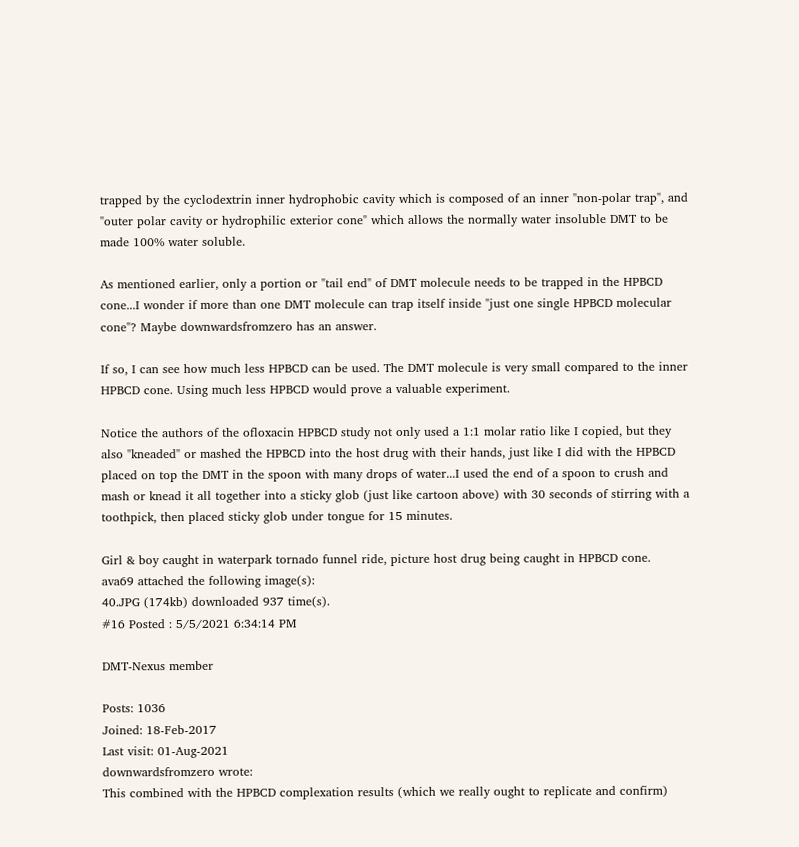trapped by the cyclodextrin inner hydrophobic cavity which is composed of an inner "non-polar trap", and "outer polar cavity or hydrophilic exterior cone" which allows the normally water insoluble DMT to be made 100% water soluble.

As mentioned earlier, only a portion or "tail end" of DMT molecule needs to be trapped in the HPBCD cone...I wonder if more than one DMT molecule can trap itself inside "just one single HPBCD molecular cone"? Maybe downwardsfromzero has an answer.

If so, I can see how much less HPBCD can be used. The DMT molecule is very small compared to the inner HPBCD cone. Using much less HPBCD would prove a valuable experiment.

Notice the authors of the ofloxacin HPBCD study not only used a 1:1 molar ratio like I copied, but they also "kneaded" or mashed the HPBCD into the host drug with their hands, just like I did with the HPBCD placed on top the DMT in the spoon with many drops of water...I used the end of a spoon to crush and mash or knead it all together into a sticky glob (just like cartoon above) with 30 seconds of stirring with a toothpick, then placed sticky glob under tongue for 15 minutes.

Girl & boy caught in waterpark tornado funnel ride, picture host drug being caught in HPBCD cone.
ava69 attached the following image(s):
40.JPG (174kb) downloaded 937 time(s).
#16 Posted : 5/5/2021 6:34:14 PM

DMT-Nexus member

Posts: 1036
Joined: 18-Feb-2017
Last visit: 01-Aug-2021
downwardsfromzero wrote:
This combined with the HPBCD complexation results (which we really ought to replicate and confirm)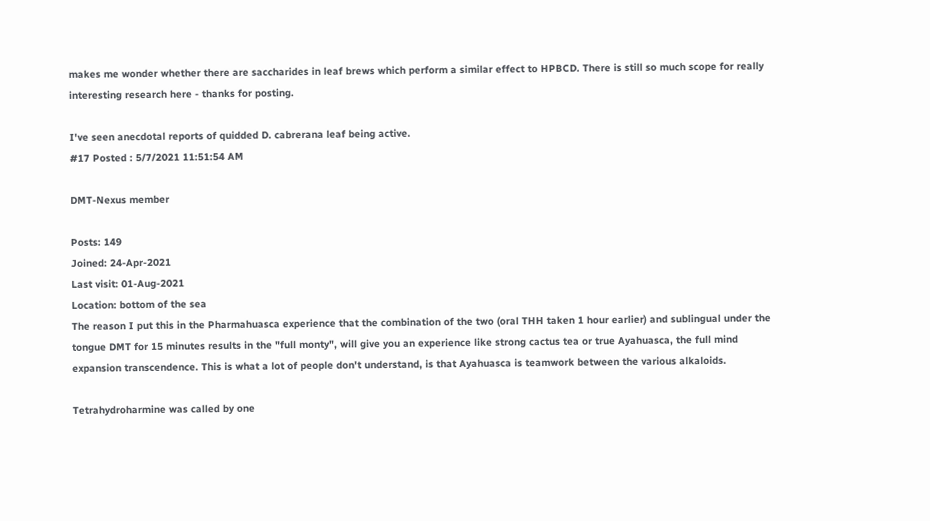makes me wonder whether there are saccharides in leaf brews which perform a similar effect to HPBCD. There is still so much scope for really interesting research here - thanks for posting.

I've seen anecdotal reports of quidded D. cabrerana leaf being active.
#17 Posted : 5/7/2021 11:51:54 AM

DMT-Nexus member

Posts: 149
Joined: 24-Apr-2021
Last visit: 01-Aug-2021
Location: bottom of the sea
The reason I put this in the Pharmahuasca experience that the combination of the two (oral THH taken 1 hour earlier) and sublingual under the tongue DMT for 15 minutes results in the "full monty", will give you an experience like strong cactus tea or true Ayahuasca, the full mind expansion transcendence. This is what a lot of people don't understand, is that Ayahuasca is teamwork between the various alkaloids.

Tetrahydroharmine was called by one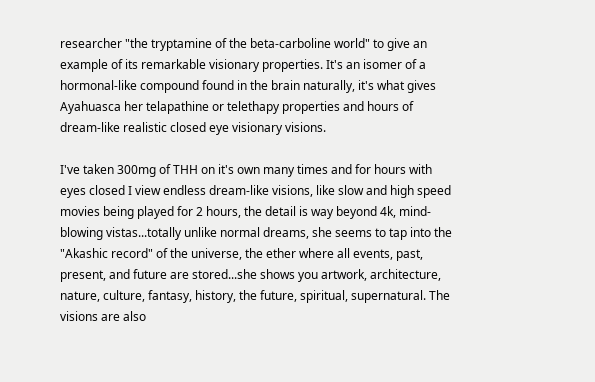researcher "the tryptamine of the beta-carboline world" to give an example of its remarkable visionary properties. It's an isomer of a hormonal-like compound found in the brain naturally, it's what gives Ayahuasca her telapathine or telethapy properties and hours of dream-like realistic closed eye visionary visions.

I've taken 300mg of THH on it's own many times and for hours with eyes closed I view endless dream-like visions, like slow and high speed movies being played for 2 hours, the detail is way beyond 4k, mind-blowing vistas...totally unlike normal dreams, she seems to tap into the "Akashic record" of the universe, the ether where all events, past, present, and future are stored...she shows you artwork, architecture, nature, culture, fantasy, history, the future, spiritual, supernatural. The visions are also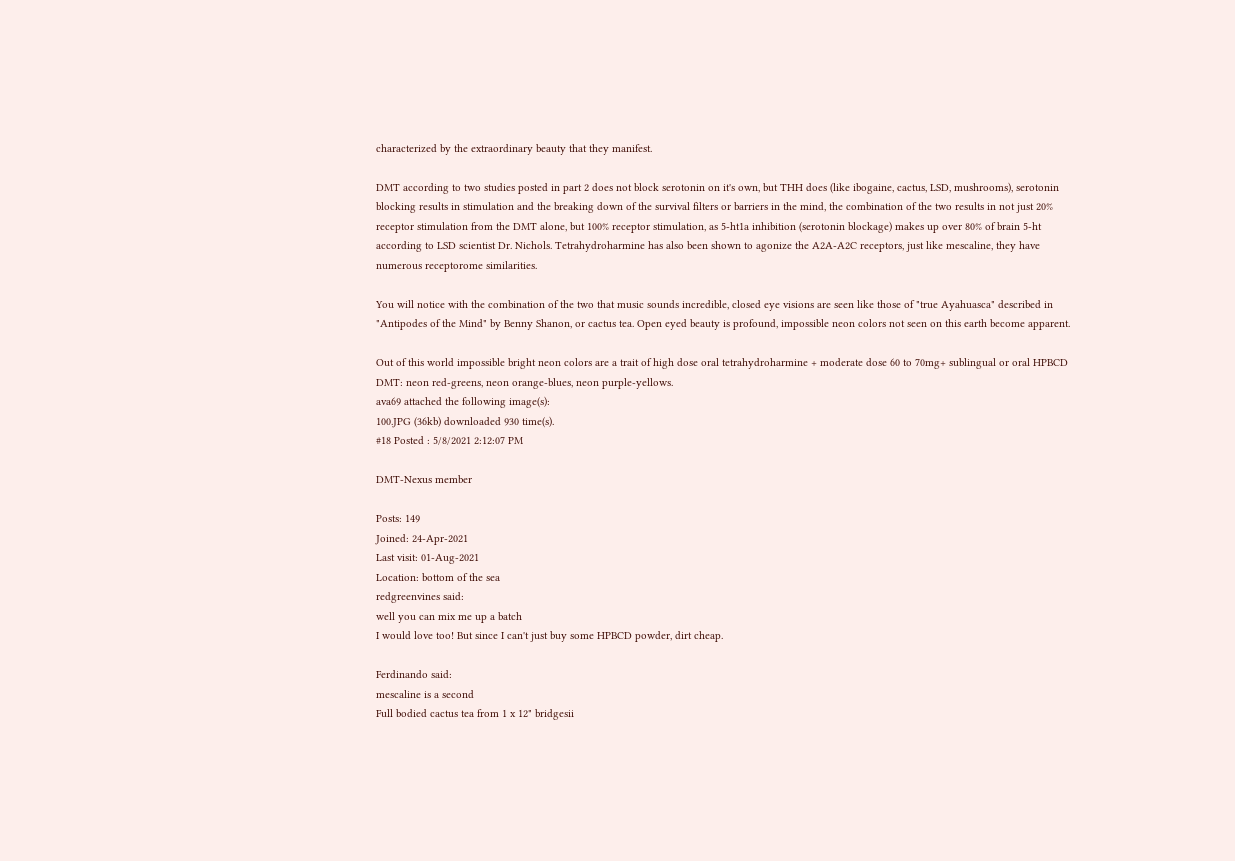characterized by the extraordinary beauty that they manifest.

DMT according to two studies posted in part 2 does not block serotonin on it's own, but THH does (like ibogaine, cactus, LSD, mushrooms), serotonin blocking results in stimulation and the breaking down of the survival filters or barriers in the mind, the combination of the two results in not just 20% receptor stimulation from the DMT alone, but 100% receptor stimulation, as 5-ht1a inhibition (serotonin blockage) makes up over 80% of brain 5-ht according to LSD scientist Dr. Nichols. Tetrahydroharmine has also been shown to agonize the A2A-A2C receptors, just like mescaline, they have numerous receptorome similarities.

You will notice with the combination of the two that music sounds incredible, closed eye visions are seen like those of "true Ayahuasca" described in "Antipodes of the Mind" by Benny Shanon, or cactus tea. Open eyed beauty is profound, impossible neon colors not seen on this earth become apparent.

Out of this world impossible bright neon colors are a trait of high dose oral tetrahydroharmine + moderate dose 60 to 70mg+ sublingual or oral HPBCD DMT: neon red-greens, neon orange-blues, neon purple-yellows.
ava69 attached the following image(s):
100.JPG (36kb) downloaded 930 time(s).
#18 Posted : 5/8/2021 2:12:07 PM

DMT-Nexus member

Posts: 149
Joined: 24-Apr-2021
Last visit: 01-Aug-2021
Location: bottom of the sea
redgreenvines said:
well you can mix me up a batch
I would love too! But since I can't just buy some HPBCD powder, dirt cheap.

Ferdinando said:
mescaline is a second
Full bodied cactus tea from 1 x 12" bridgesii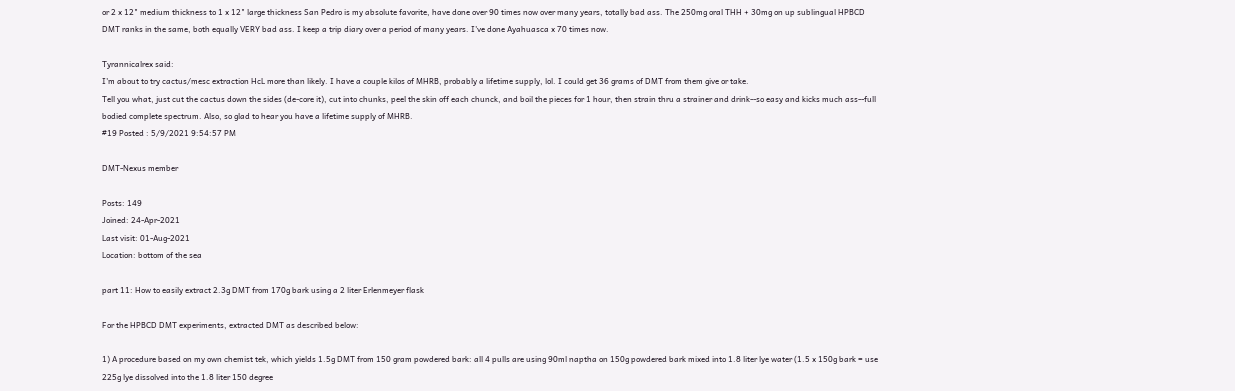or 2 x 12" medium thickness to 1 x 12" large thickness San Pedro is my absolute favorite, have done over 90 times now over many years, totally bad ass. The 250mg oral THH + 30mg on up sublingual HPBCD DMT ranks in the same, both equally VERY bad ass. I keep a trip diary over a period of many years. I've done Ayahuasca x 70 times now.

Tyrannicalrex said:
I'm about to try cactus/mesc extraction HcL more than likely. I have a couple kilos of MHRB, probably a lifetime supply, lol. I could get 36 grams of DMT from them give or take.
Tell you what, just cut the cactus down the sides (de-core it), cut into chunks, peel the skin off each chunck, and boil the pieces for 1 hour, then strain thru a strainer and drink--so easy and kicks much ass--full bodied complete spectrum. Also, so glad to hear you have a lifetime supply of MHRB.
#19 Posted : 5/9/2021 9:54:57 PM

DMT-Nexus member

Posts: 149
Joined: 24-Apr-2021
Last visit: 01-Aug-2021
Location: bottom of the sea

part 11: How to easily extract 2.3g DMT from 170g bark using a 2 liter Erlenmeyer flask

For the HPBCD DMT experiments, extracted DMT as described below:

1) A procedure based on my own chemist tek, which yields 1.5g DMT from 150 gram powdered bark: all 4 pulls are using 90ml naptha on 150g powdered bark mixed into 1.8 liter lye water (1.5 x 150g bark = use 225g lye dissolved into the 1.8 liter 150 degree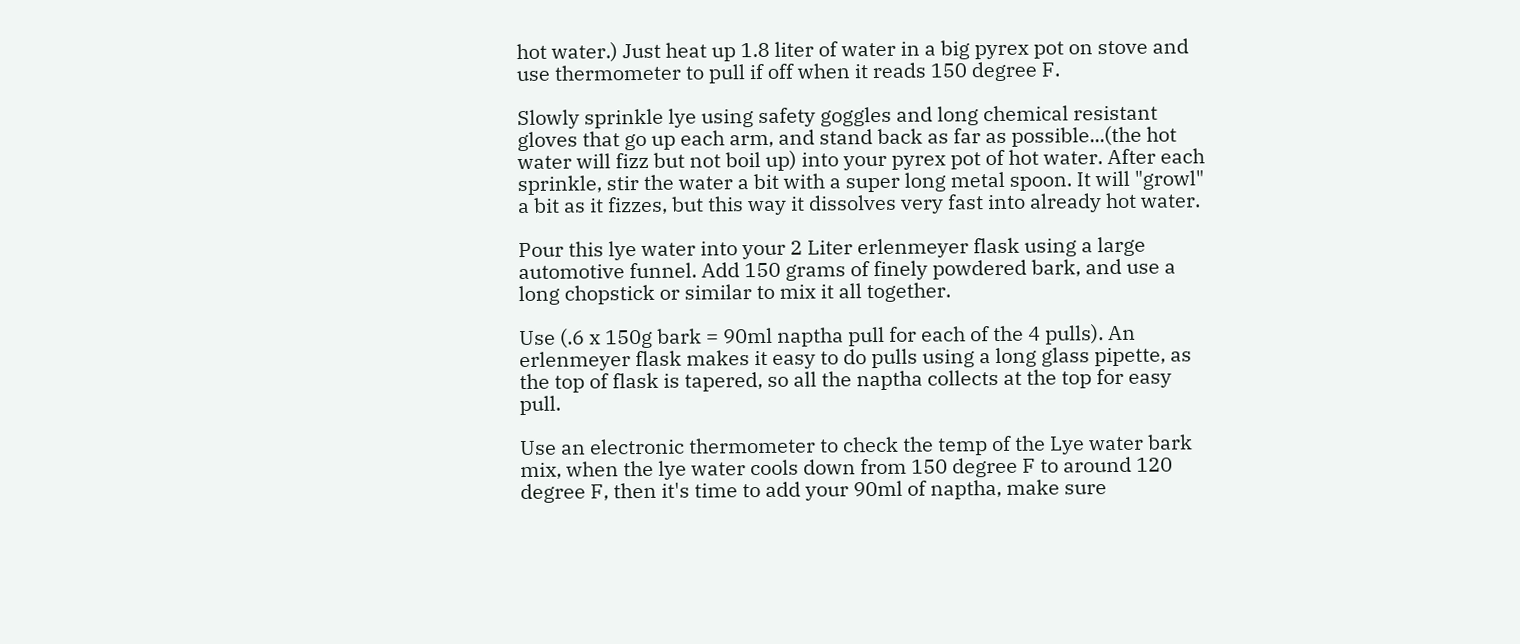hot water.) Just heat up 1.8 liter of water in a big pyrex pot on stove and use thermometer to pull if off when it reads 150 degree F.

Slowly sprinkle lye using safety goggles and long chemical resistant gloves that go up each arm, and stand back as far as possible...(the hot water will fizz but not boil up) into your pyrex pot of hot water. After each sprinkle, stir the water a bit with a super long metal spoon. It will "growl" a bit as it fizzes, but this way it dissolves very fast into already hot water.

Pour this lye water into your 2 Liter erlenmeyer flask using a large automotive funnel. Add 150 grams of finely powdered bark, and use a long chopstick or similar to mix it all together.

Use (.6 x 150g bark = 90ml naptha pull for each of the 4 pulls). An erlenmeyer flask makes it easy to do pulls using a long glass pipette, as the top of flask is tapered, so all the naptha collects at the top for easy pull.

Use an electronic thermometer to check the temp of the Lye water bark mix, when the lye water cools down from 150 degree F to around 120 degree F, then it's time to add your 90ml of naptha, make sure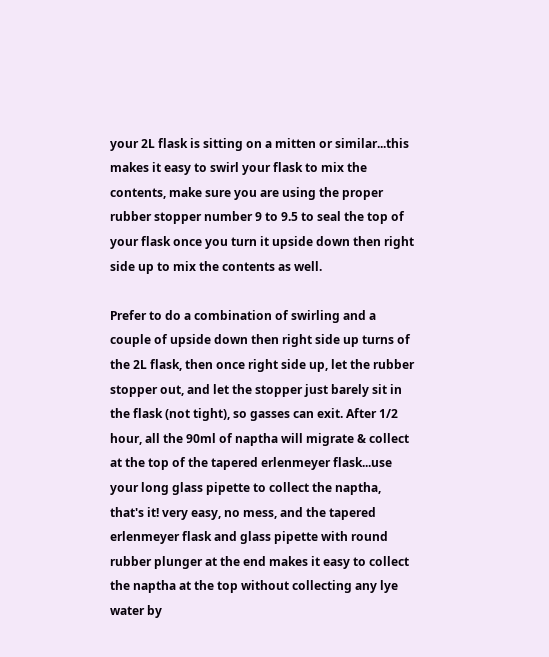your 2L flask is sitting on a mitten or similar...this makes it easy to swirl your flask to mix the contents, make sure you are using the proper rubber stopper number 9 to 9.5 to seal the top of your flask once you turn it upside down then right side up to mix the contents as well.

Prefer to do a combination of swirling and a couple of upside down then right side up turns of the 2L flask, then once right side up, let the rubber stopper out, and let the stopper just barely sit in the flask (not tight), so gasses can exit. After 1/2 hour, all the 90ml of naptha will migrate & collect at the top of the tapered erlenmeyer flask...use your long glass pipette to collect the naptha, that's it! very easy, no mess, and the tapered erlenmeyer flask and glass pipette with round rubber plunger at the end makes it easy to collect the naptha at the top without collecting any lye water by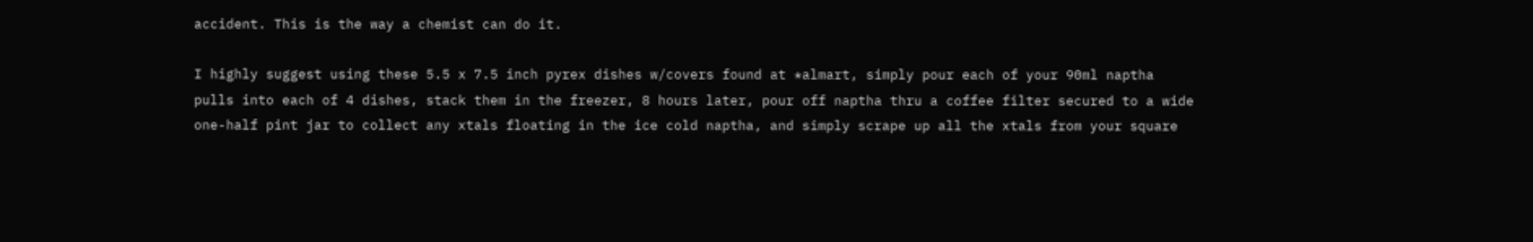accident. This is the way a chemist can do it.

I highly suggest using these 5.5 x 7.5 inch pyrex dishes w/covers found at *almart, simply pour each of your 90ml naptha pulls into each of 4 dishes, stack them in the freezer, 8 hours later, pour off naptha thru a coffee filter secured to a wide one-half pint jar to collect any xtals floating in the ice cold naptha, and simply scrape up all the xtals from your square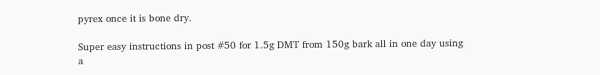pyrex once it is bone dry.

Super easy instructions in post #50 for 1.5g DMT from 150g bark all in one day using a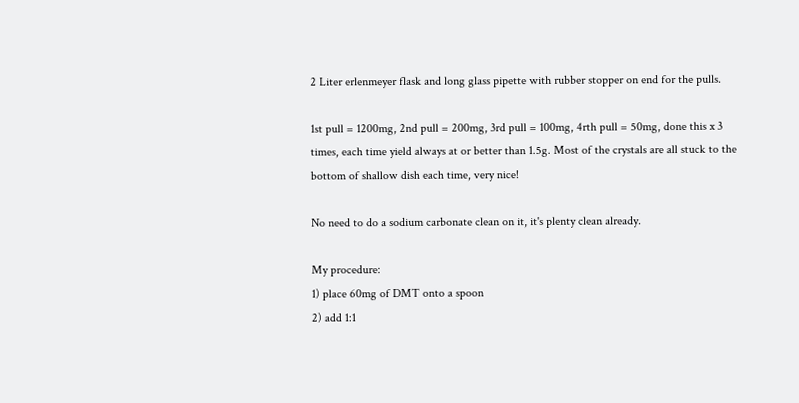2 Liter erlenmeyer flask and long glass pipette with rubber stopper on end for the pulls.

1st pull = 1200mg, 2nd pull = 200mg, 3rd pull = 100mg, 4rth pull = 50mg, done this x 3 times, each time yield always at or better than 1.5g. Most of the crystals are all stuck to the bottom of shallow dish each time, very nice!

No need to do a sodium carbonate clean on it, it's plenty clean already.

My procedure:
1) place 60mg of DMT onto a spoon
2) add 1:1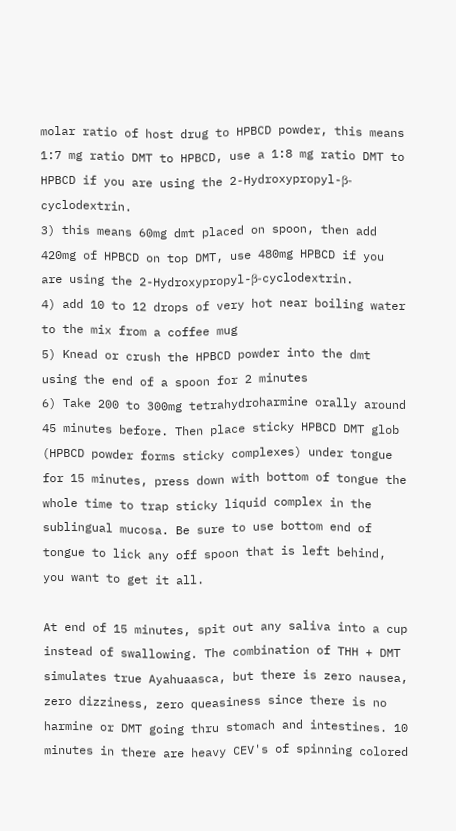molar ratio of host drug to HPBCD powder, this means 1:7 mg ratio DMT to HPBCD, use a 1:8 mg ratio DMT to HPBCD if you are using the 2-Hydroxypropyl-β-cyclodextrin.
3) this means 60mg dmt placed on spoon, then add 420mg of HPBCD on top DMT, use 480mg HPBCD if you are using the 2-Hydroxypropyl-β-cyclodextrin.
4) add 10 to 12 drops of very hot near boiling water to the mix from a coffee mug
5) Knead or crush the HPBCD powder into the dmt using the end of a spoon for 2 minutes
6) Take 200 to 300mg tetrahydroharmine orally around 45 minutes before. Then place sticky HPBCD DMT glob (HPBCD powder forms sticky complexes) under tongue for 15 minutes, press down with bottom of tongue the whole time to trap sticky liquid complex in the sublingual mucosa. Be sure to use bottom end of tongue to lick any off spoon that is left behind, you want to get it all.

At end of 15 minutes, spit out any saliva into a cup instead of swallowing. The combination of THH + DMT simulates true Ayahuaasca, but there is zero nausea, zero dizziness, zero queasiness since there is no harmine or DMT going thru stomach and intestines. 10 minutes in there are heavy CEV's of spinning colored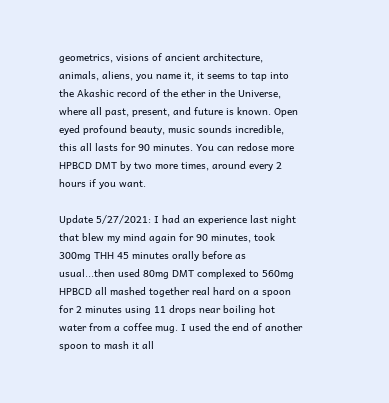geometrics, visions of ancient architecture, animals, aliens, you name it, it seems to tap into the Akashic record of the ether in the Universe, where all past, present, and future is known. Open eyed profound beauty, music sounds incredible, this all lasts for 90 minutes. You can redose more HPBCD DMT by two more times, around every 2 hours if you want.

Update 5/27/2021: I had an experience last night that blew my mind again for 90 minutes, took 300mg THH 45 minutes orally before as usual...then used 80mg DMT complexed to 560mg HPBCD all mashed together real hard on a spoon for 2 minutes using 11 drops near boiling hot water from a coffee mug. I used the end of another spoon to mash it all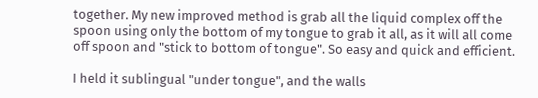together. My new improved method is grab all the liquid complex off the spoon using only the bottom of my tongue to grab it all, as it will all come off spoon and "stick to bottom of tongue". So easy and quick and efficient.

I held it sublingual "under tongue", and the walls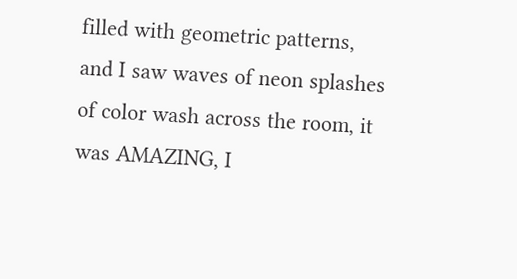filled with geometric patterns, and I saw waves of neon splashes of color wash across the room, it was AMAZING, I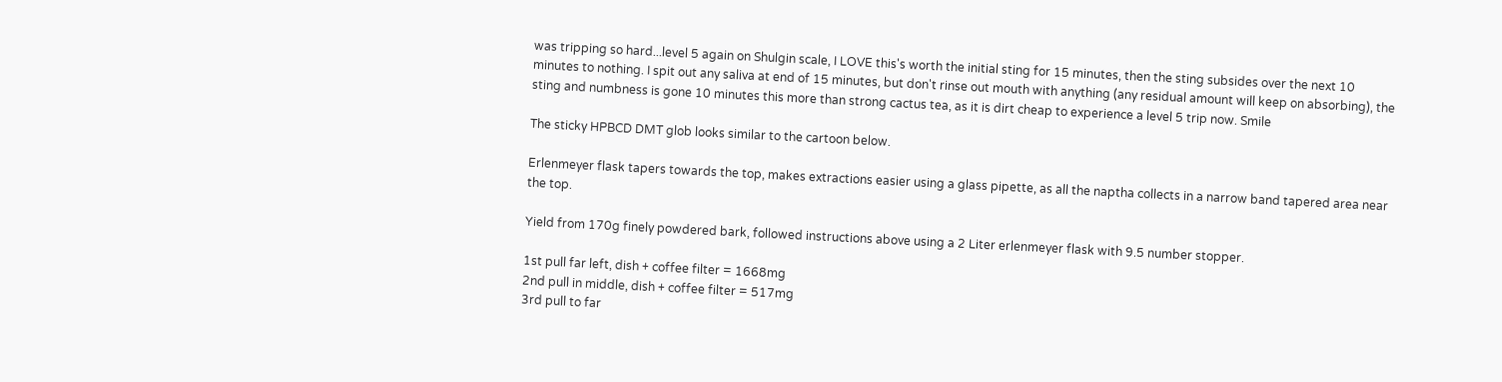was tripping so hard...level 5 again on Shulgin scale, I LOVE this's worth the initial sting for 15 minutes, then the sting subsides over the next 10 minutes to nothing. I spit out any saliva at end of 15 minutes, but don't rinse out mouth with anything (any residual amount will keep on absorbing), the sting and numbness is gone 10 minutes this more than strong cactus tea, as it is dirt cheap to experience a level 5 trip now. Smile

The sticky HPBCD DMT glob looks similar to the cartoon below.

Erlenmeyer flask tapers towards the top, makes extractions easier using a glass pipette, as all the naptha collects in a narrow band tapered area near the top.

Yield from 170g finely powdered bark, followed instructions above using a 2 Liter erlenmeyer flask with 9.5 number stopper.

1st pull far left, dish + coffee filter = 1668mg
2nd pull in middle, dish + coffee filter = 517mg
3rd pull to far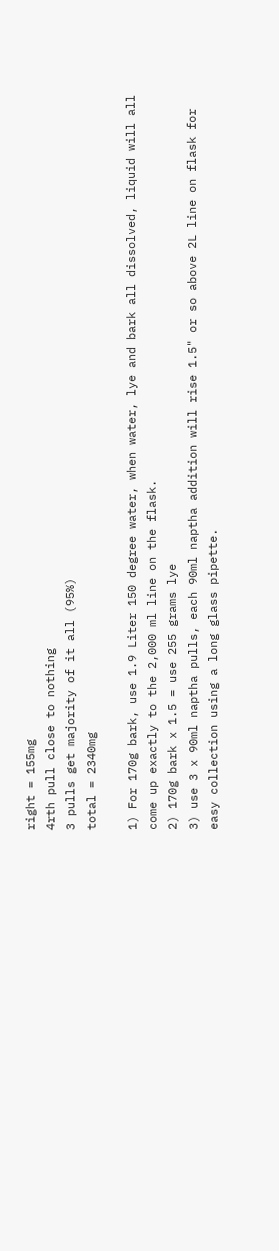right = 155mg
4rth pull close to nothing
3 pulls get majority of it all (95%)
total = 2340mg

1) For 170g bark, use 1.9 Liter 150 degree water, when water, lye and bark all dissolved, liquid will all come up exactly to the 2,000 ml line on the flask.
2) 170g bark x 1.5 = use 255 grams lye
3) use 3 x 90ml naptha pulls, each 90ml naptha addition will rise 1.5" or so above 2L line on flask for easy collection using a long glass pipette.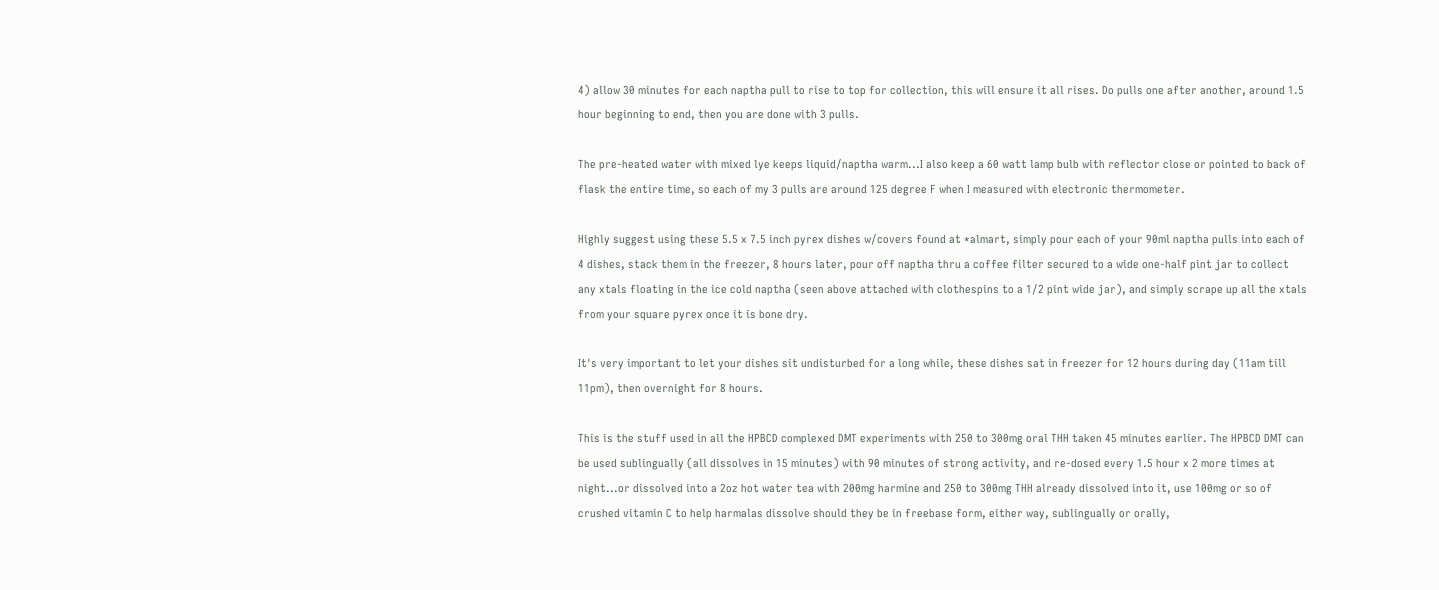4) allow 30 minutes for each naptha pull to rise to top for collection, this will ensure it all rises. Do pulls one after another, around 1.5 hour beginning to end, then you are done with 3 pulls.

The pre-heated water with mixed lye keeps liquid/naptha warm...I also keep a 60 watt lamp bulb with reflector close or pointed to back of flask the entire time, so each of my 3 pulls are around 125 degree F when I measured with electronic thermometer.

Highly suggest using these 5.5 x 7.5 inch pyrex dishes w/covers found at *almart, simply pour each of your 90ml naptha pulls into each of 4 dishes, stack them in the freezer, 8 hours later, pour off naptha thru a coffee filter secured to a wide one-half pint jar to collect any xtals floating in the ice cold naptha (seen above attached with clothespins to a 1/2 pint wide jar), and simply scrape up all the xtals from your square pyrex once it is bone dry.

It's very important to let your dishes sit undisturbed for a long while, these dishes sat in freezer for 12 hours during day (11am till 11pm), then overnight for 8 hours.

This is the stuff used in all the HPBCD complexed DMT experiments with 250 to 300mg oral THH taken 45 minutes earlier. The HPBCD DMT can be used sublingually (all dissolves in 15 minutes) with 90 minutes of strong activity, and re-dosed every 1.5 hour x 2 more times at night...or dissolved into a 2oz hot water tea with 200mg harmine and 250 to 300mg THH already dissolved into it, use 100mg or so of crushed vitamin C to help harmalas dissolve should they be in freebase form, either way, sublingually or orally,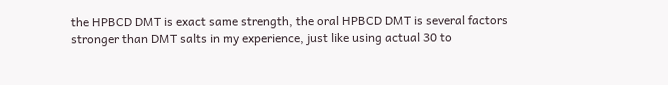the HPBCD DMT is exact same strength, the oral HPBCD DMT is several factors stronger than DMT salts in my experience, just like using actual 30 to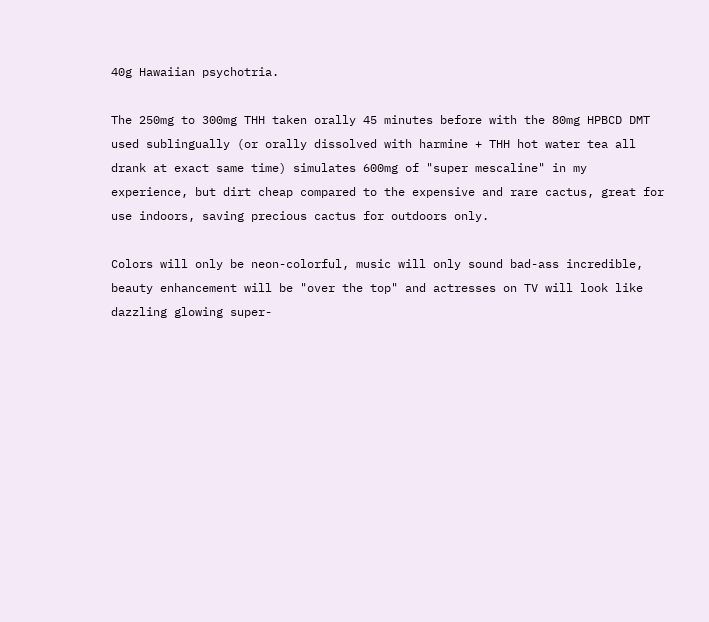40g Hawaiian psychotria.

The 250mg to 300mg THH taken orally 45 minutes before with the 80mg HPBCD DMT used sublingually (or orally dissolved with harmine + THH hot water tea all drank at exact same time) simulates 600mg of "super mescaline" in my experience, but dirt cheap compared to the expensive and rare cactus, great for use indoors, saving precious cactus for outdoors only.

Colors will only be neon-colorful, music will only sound bad-ass incredible, beauty enhancement will be "over the top" and actresses on TV will look like dazzling glowing super-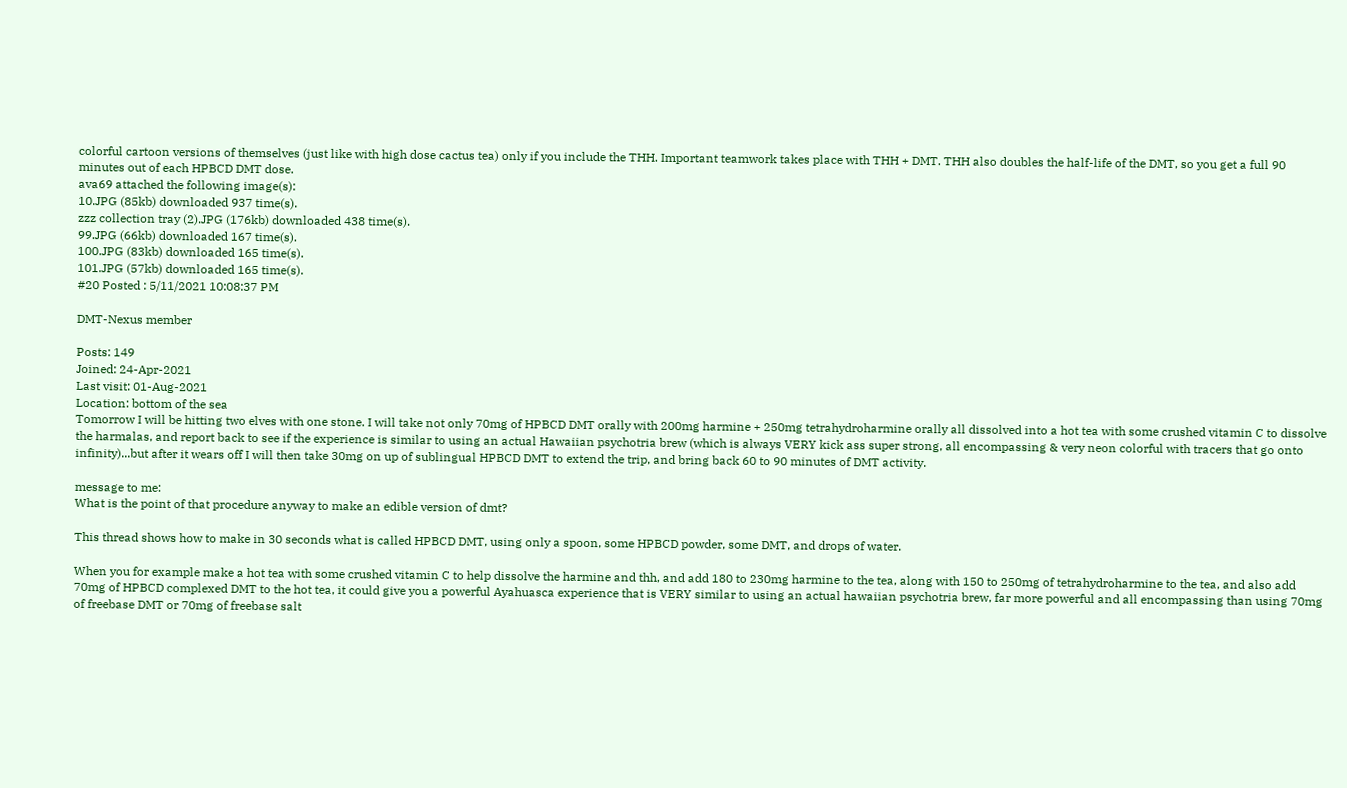colorful cartoon versions of themselves (just like with high dose cactus tea) only if you include the THH. Important teamwork takes place with THH + DMT. THH also doubles the half-life of the DMT, so you get a full 90 minutes out of each HPBCD DMT dose.
ava69 attached the following image(s):
10.JPG (85kb) downloaded 937 time(s).
zzz collection tray (2).JPG (176kb) downloaded 438 time(s).
99.JPG (66kb) downloaded 167 time(s).
100.JPG (83kb) downloaded 165 time(s).
101.JPG (57kb) downloaded 165 time(s).
#20 Posted : 5/11/2021 10:08:37 PM

DMT-Nexus member

Posts: 149
Joined: 24-Apr-2021
Last visit: 01-Aug-2021
Location: bottom of the sea
Tomorrow I will be hitting two elves with one stone. I will take not only 70mg of HPBCD DMT orally with 200mg harmine + 250mg tetrahydroharmine orally all dissolved into a hot tea with some crushed vitamin C to dissolve the harmalas, and report back to see if the experience is similar to using an actual Hawaiian psychotria brew (which is always VERY kick ass super strong, all encompassing & very neon colorful with tracers that go onto infinity)...but after it wears off I will then take 30mg on up of sublingual HPBCD DMT to extend the trip, and bring back 60 to 90 minutes of DMT activity.

message to me:
What is the point of that procedure anyway to make an edible version of dmt?

This thread shows how to make in 30 seconds what is called HPBCD DMT, using only a spoon, some HPBCD powder, some DMT, and drops of water.

When you for example make a hot tea with some crushed vitamin C to help dissolve the harmine and thh, and add 180 to 230mg harmine to the tea, along with 150 to 250mg of tetrahydroharmine to the tea, and also add 70mg of HPBCD complexed DMT to the hot tea, it could give you a powerful Ayahuasca experience that is VERY similar to using an actual hawaiian psychotria brew, far more powerful and all encompassing than using 70mg of freebase DMT or 70mg of freebase salt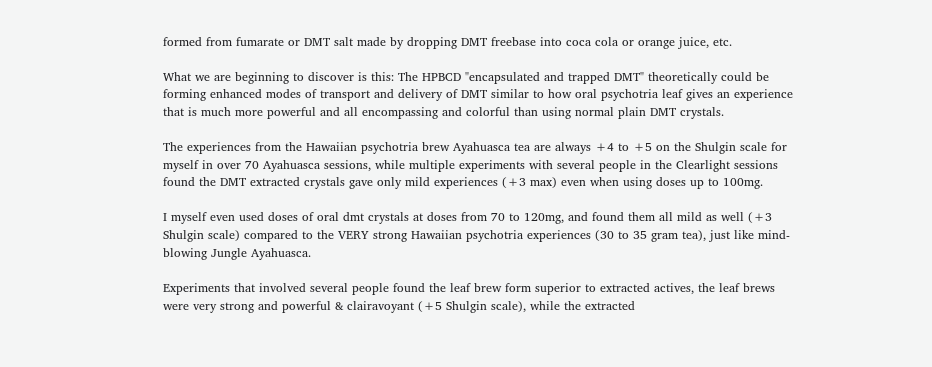formed from fumarate or DMT salt made by dropping DMT freebase into coca cola or orange juice, etc.

What we are beginning to discover is this: The HPBCD "encapsulated and trapped DMT" theoretically could be forming enhanced modes of transport and delivery of DMT similar to how oral psychotria leaf gives an experience that is much more powerful and all encompassing and colorful than using normal plain DMT crystals.

The experiences from the Hawaiian psychotria brew Ayahuasca tea are always +4 to +5 on the Shulgin scale for myself in over 70 Ayahuasca sessions, while multiple experiments with several people in the Clearlight sessions found the DMT extracted crystals gave only mild experiences (+3 max) even when using doses up to 100mg.

I myself even used doses of oral dmt crystals at doses from 70 to 120mg, and found them all mild as well (+3 Shulgin scale) compared to the VERY strong Hawaiian psychotria experiences (30 to 35 gram tea), just like mind-blowing Jungle Ayahuasca.

Experiments that involved several people found the leaf brew form superior to extracted actives, the leaf brews were very strong and powerful & clairavoyant (+5 Shulgin scale), while the extracted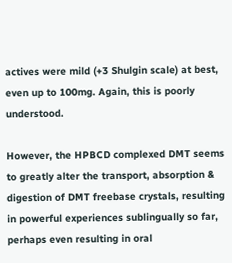actives were mild (+3 Shulgin scale) at best, even up to 100mg. Again, this is poorly understood.

However, the HPBCD complexed DMT seems to greatly alter the transport, absorption & digestion of DMT freebase crystals, resulting in powerful experiences sublingually so far, perhaps even resulting in oral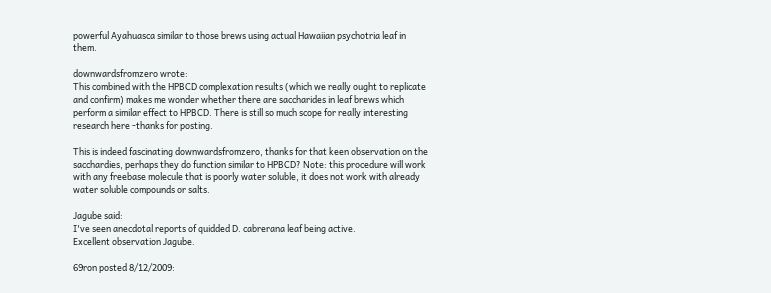powerful Ayahuasca similar to those brews using actual Hawaiian psychotria leaf in them.

downwardsfromzero wrote:
This combined with the HPBCD complexation results (which we really ought to replicate and confirm) makes me wonder whether there are saccharides in leaf brews which perform a similar effect to HPBCD. There is still so much scope for really interesting research here -thanks for posting.

This is indeed fascinating downwardsfromzero, thanks for that keen observation on the sacchardies, perhaps they do function similar to HPBCD? Note: this procedure will work with any freebase molecule that is poorly water soluble, it does not work with already water soluble compounds or salts.

Jagube said:
I've seen anecdotal reports of quidded D. cabrerana leaf being active.
Excellent observation Jagube.

69ron posted 8/12/2009: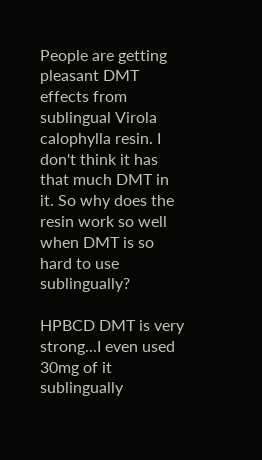People are getting pleasant DMT effects from sublingual Virola calophylla resin. I don't think it has that much DMT in it. So why does the resin work so well when DMT is so hard to use sublingually?

HPBCD DMT is very strong...I even used 30mg of it sublingually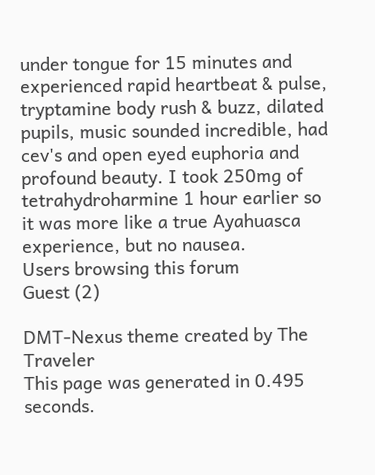under tongue for 15 minutes and experienced rapid heartbeat & pulse, tryptamine body rush & buzz, dilated pupils, music sounded incredible, had cev's and open eyed euphoria and profound beauty. I took 250mg of tetrahydroharmine 1 hour earlier so it was more like a true Ayahuasca experience, but no nausea.
Users browsing this forum
Guest (2)

DMT-Nexus theme created by The Traveler
This page was generated in 0.495 seconds.